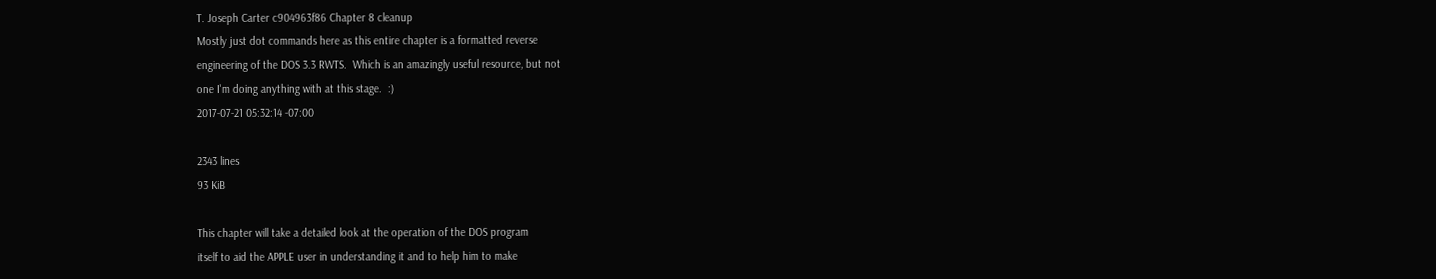T. Joseph Carter c904963f86 Chapter 8 cleanup
Mostly just dot commands here as this entire chapter is a formatted reverse
engineering of the DOS 3.3 RWTS.  Which is an amazingly useful resource, but not
one I'm doing anything with at this stage.  :)
2017-07-21 05:32:14 -07:00

2343 lines
93 KiB

This chapter will take a detailed look at the operation of the DOS program
itself to aid the APPLE user in understanding it and to help him to make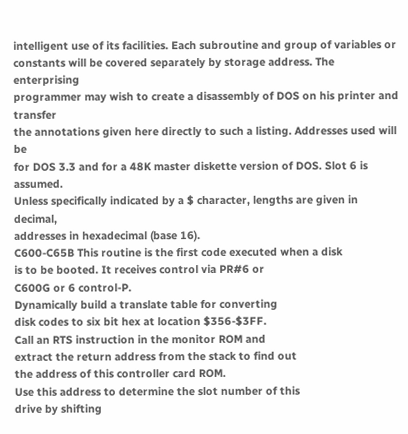intelligent use of its facilities. Each subroutine and group of variables or
constants will be covered separately by storage address. The enterprising
programmer may wish to create a disassembly of DOS on his printer and transfer
the annotations given here directly to such a listing. Addresses used will be
for DOS 3.3 and for a 48K master diskette version of DOS. Slot 6 is assumed.
Unless specifically indicated by a $ character, lengths are given in decimal,
addresses in hexadecimal (base 16).
C600-C65B This routine is the first code executed when a disk
is to be booted. It receives control via PR#6 or
C600G or 6 control-P.
Dynamically build a translate table for converting
disk codes to six bit hex at location $356-$3FF.
Call an RTS instruction in the monitor ROM and
extract the return address from the stack to find out
the address of this controller card ROM.
Use this address to determine the slot number of this
drive by shifting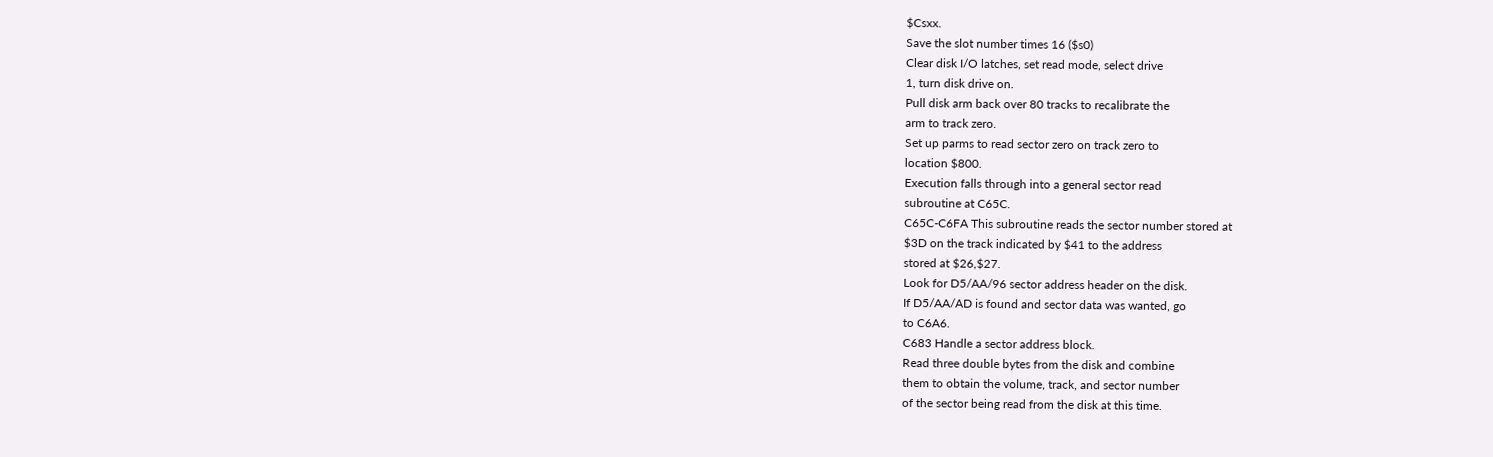$Csxx.
Save the slot number times 16 ($s0)
Clear disk I/O latches, set read mode, select drive
1, turn disk drive on.
Pull disk arm back over 80 tracks to recalibrate the
arm to track zero.
Set up parms to read sector zero on track zero to
location $800.
Execution falls through into a general sector read
subroutine at C65C.
C65C-C6FA This subroutine reads the sector number stored at
$3D on the track indicated by $41 to the address
stored at $26,$27.
Look for D5/AA/96 sector address header on the disk.
If D5/AA/AD is found and sector data was wanted, go
to C6A6.
C683 Handle a sector address block.
Read three double bytes from the disk and combine
them to obtain the volume, track, and sector number
of the sector being read from the disk at this time.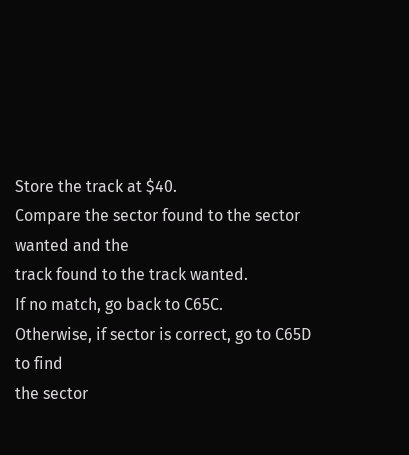Store the track at $40.
Compare the sector found to the sector wanted and the
track found to the track wanted.
If no match, go back to C65C.
Otherwise, if sector is correct, go to C65D to find
the sector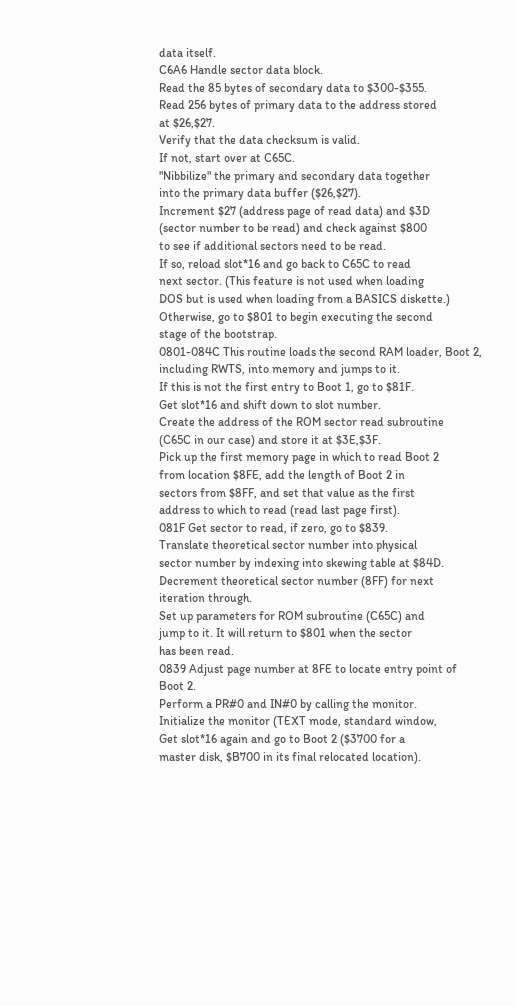data itself.
C6A6 Handle sector data block.
Read the 85 bytes of secondary data to $300-$355.
Read 256 bytes of primary data to the address stored
at $26,$27.
Verify that the data checksum is valid.
If not, start over at C65C.
"Nibbilize" the primary and secondary data together
into the primary data buffer ($26,$27).
Increment $27 (address page of read data) and $3D
(sector number to be read) and check against $800
to see if additional sectors need to be read.
If so, reload slot*16 and go back to C65C to read
next sector. (This feature is not used when loading
DOS but is used when loading from a BASICS diskette.)
Otherwise, go to $801 to begin executing the second
stage of the bootstrap.
0801-084C This routine loads the second RAM loader, Boot 2,
including RWTS, into memory and jumps to it.
If this is not the first entry to Boot 1, go to $81F.
Get slot*16 and shift down to slot number.
Create the address of the ROM sector read subroutine
(C65C in our case) and store it at $3E,$3F.
Pick up the first memory page in which to read Boot 2
from location $8FE, add the length of Boot 2 in
sectors from $8FF, and set that value as the first
address to which to read (read last page first).
081F Get sector to read, if zero, go to $839.
Translate theoretical sector number into physical
sector number by indexing into skewing table at $84D.
Decrement theoretical sector number (8FF) for next
iteration through.
Set up parameters for ROM subroutine (C65C) and
jump to it. It will return to $801 when the sector
has been read.
0839 Adjust page number at 8FE to locate entry point of
Boot 2.
Perform a PR#0 and IN#0 by calling the monitor.
Initialize the monitor (TEXT mode, standard window,
Get slot*16 again and go to Boot 2 ($3700 for a
master disk, $B700 in its final relocated location).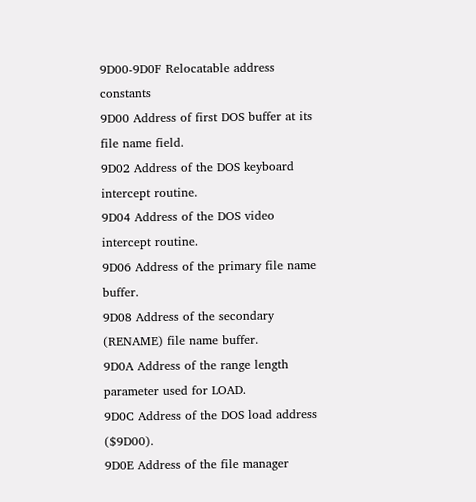9D00-9D0F Relocatable address constants
9D00 Address of first DOS buffer at its file name field.
9D02 Address of the DOS keyboard intercept routine.
9D04 Address of the DOS video intercept routine.
9D06 Address of the primary file name buffer.
9D08 Address of the secondary (RENAME) file name buffer.
9D0A Address of the range length parameter used for LOAD.
9D0C Address of the DOS load address ($9D00).
9D0E Address of the file manager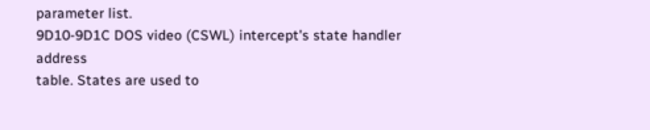parameter list.
9D10-9D1C DOS video (CSWL) intercept's state handler address
table. States are used to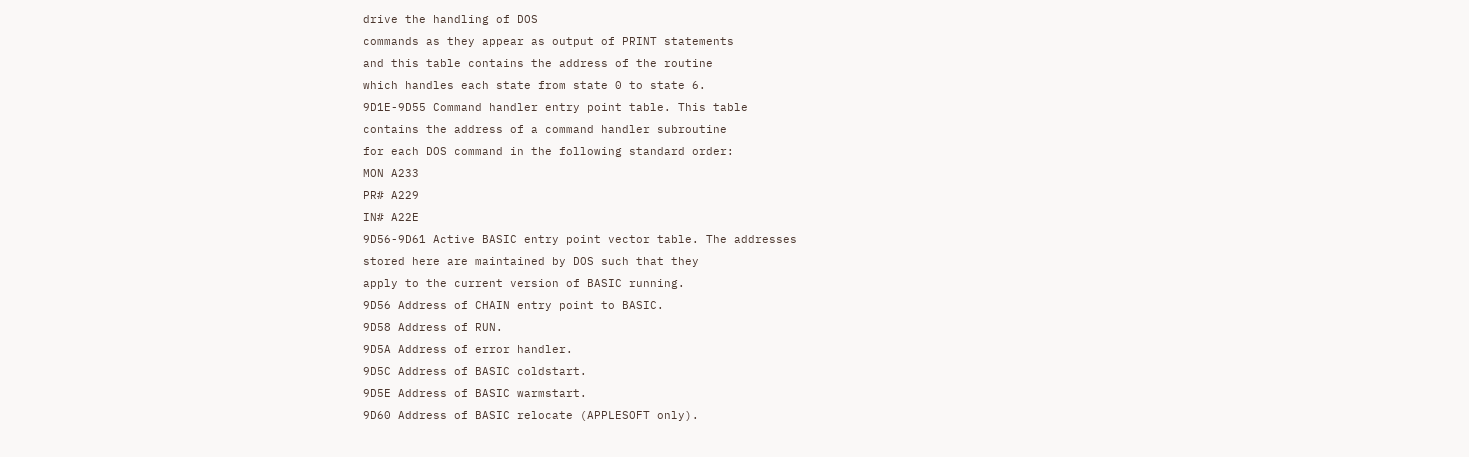drive the handling of DOS
commands as they appear as output of PRINT statements
and this table contains the address of the routine
which handles each state from state 0 to state 6.
9D1E-9D55 Command handler entry point table. This table
contains the address of a command handler subroutine
for each DOS command in the following standard order:
MON A233
PR# A229
IN# A22E
9D56-9D61 Active BASIC entry point vector table. The addresses
stored here are maintained by DOS such that they
apply to the current version of BASIC running.
9D56 Address of CHAIN entry point to BASIC.
9D58 Address of RUN.
9D5A Address of error handler.
9D5C Address of BASIC coldstart.
9D5E Address of BASIC warmstart.
9D60 Address of BASIC relocate (APPLESOFT only).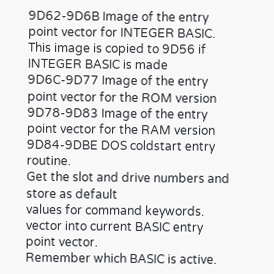9D62-9D6B Image of the entry point vector for INTEGER BASIC.
This image is copied to 9D56 if INTEGER BASIC is made
9D6C-9D77 Image of the entry point vector for the ROM version
9D78-9D83 Image of the entry point vector for the RAM version
9D84-9DBE DOS coldstart entry routine.
Get the slot and drive numbers and store as default
values for command keywords.
vector into current BASIC entry point vector.
Remember which BASIC is active.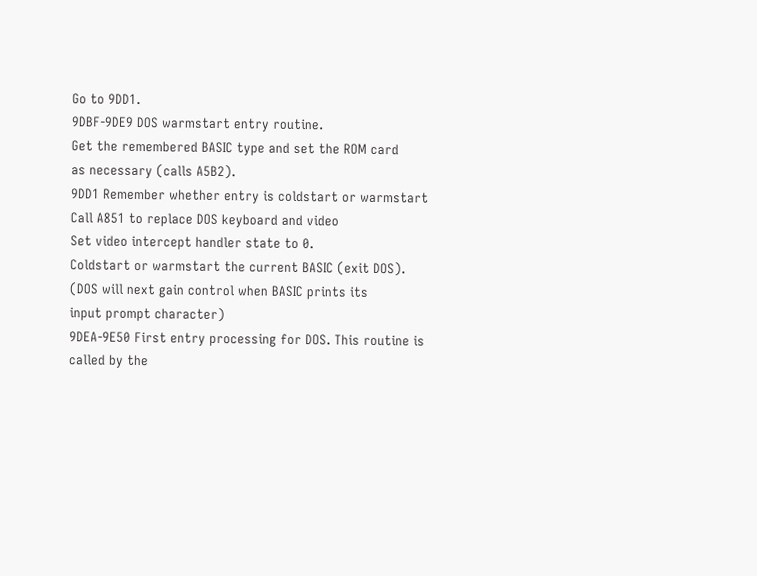Go to 9DD1.
9DBF-9DE9 DOS warmstart entry routine.
Get the remembered BASIC type and set the ROM card
as necessary (calls A5B2).
9DD1 Remember whether entry is coldstart or warmstart
Call A851 to replace DOS keyboard and video
Set video intercept handler state to 0.
Coldstart or warmstart the current BASIC (exit DOS).
(DOS will next gain control when BASIC prints its
input prompt character)
9DEA-9E50 First entry processing for DOS. This routine is
called by the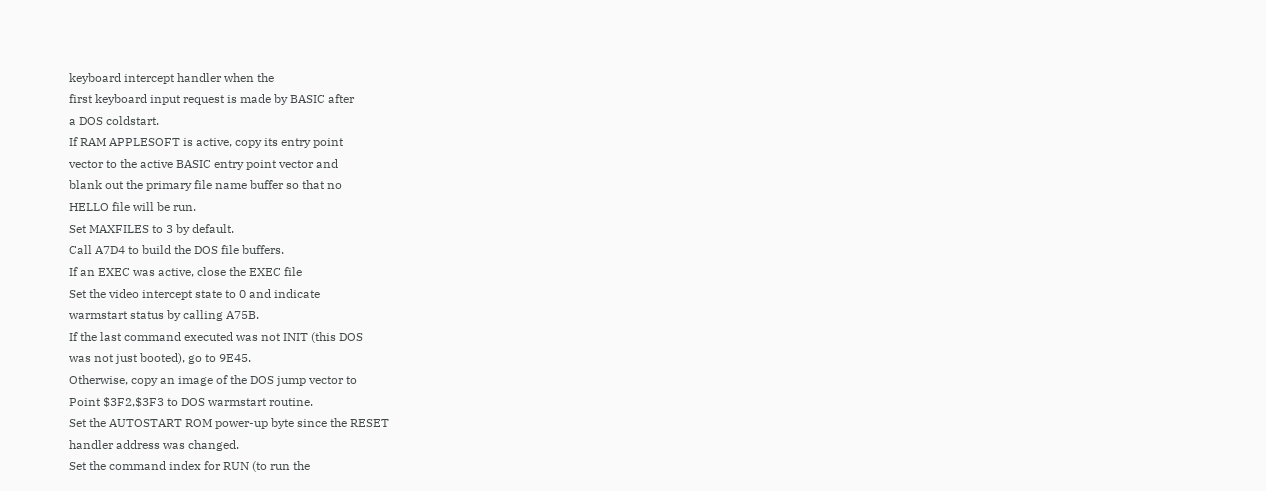keyboard intercept handler when the
first keyboard input request is made by BASIC after
a DOS coldstart.
If RAM APPLESOFT is active, copy its entry point
vector to the active BASIC entry point vector and
blank out the primary file name buffer so that no
HELLO file will be run.
Set MAXFILES to 3 by default.
Call A7D4 to build the DOS file buffers.
If an EXEC was active, close the EXEC file
Set the video intercept state to 0 and indicate
warmstart status by calling A75B.
If the last command executed was not INIT (this DOS
was not just booted), go to 9E45.
Otherwise, copy an image of the DOS jump vector to
Point $3F2,$3F3 to DOS warmstart routine.
Set the AUTOSTART ROM power-up byte since the RESET
handler address was changed.
Set the command index for RUN (to run the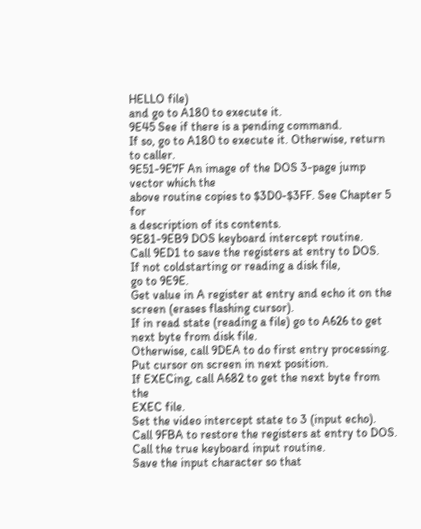HELLO file)
and go to A180 to execute it.
9E45 See if there is a pending command.
If so, go to A180 to execute it. Otherwise, return
to caller.
9E51-9E7F An image of the DOS 3-page jump vector which the
above routine copies to $3D0-$3FF. See Chapter 5 for
a description of its contents.
9E81-9EB9 DOS keyboard intercept routine.
Call 9ED1 to save the registers at entry to DOS.
If not coldstarting or reading a disk file,
go to 9E9E.
Get value in A register at entry and echo it on the
screen (erases flashing cursor).
If in read state (reading a file) go to A626 to get
next byte from disk file.
Otherwise, call 9DEA to do first entry processing.
Put cursor on screen in next position.
If EXECing, call A682 to get the next byte from the
EXEC file.
Set the video intercept state to 3 (input echo).
Call 9FBA to restore the registers at entry to DOS.
Call the true keyboard input routine.
Save the input character so that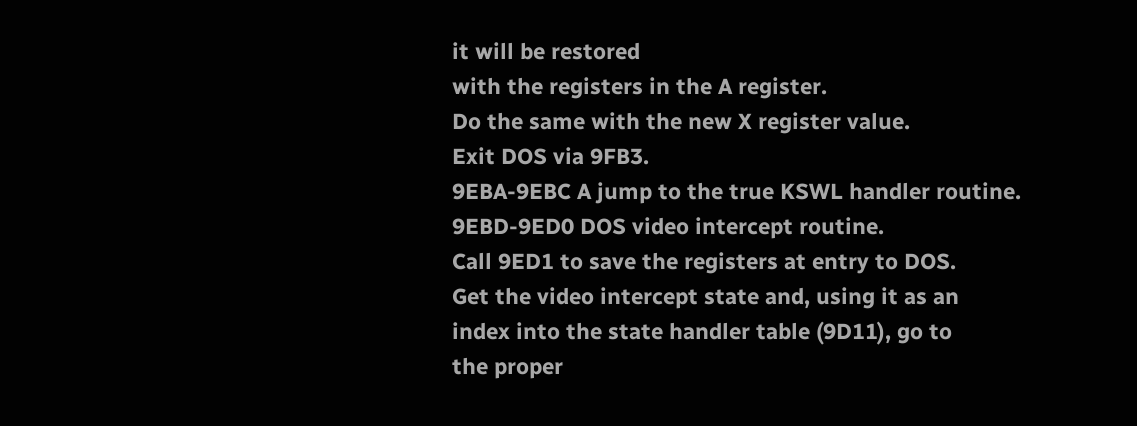it will be restored
with the registers in the A register.
Do the same with the new X register value.
Exit DOS via 9FB3.
9EBA-9EBC A jump to the true KSWL handler routine.
9EBD-9ED0 DOS video intercept routine.
Call 9ED1 to save the registers at entry to DOS.
Get the video intercept state and, using it as an
index into the state handler table (9D11), go to
the proper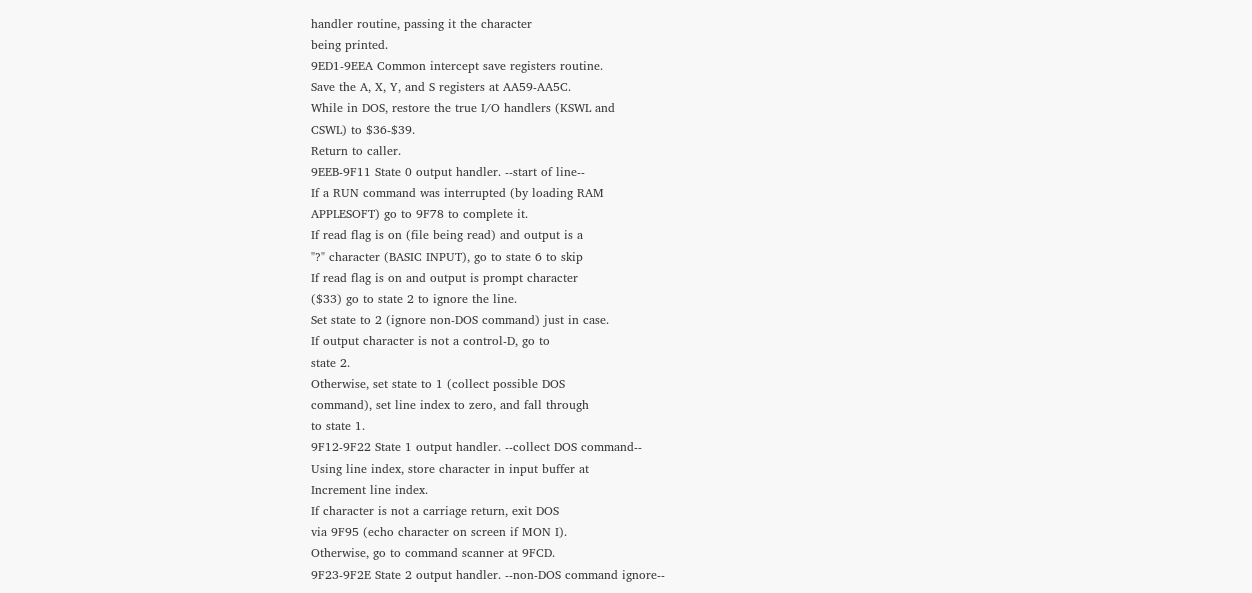handler routine, passing it the character
being printed.
9ED1-9EEA Common intercept save registers routine.
Save the A, X, Y, and S registers at AA59-AA5C.
While in DOS, restore the true I/O handlers (KSWL and
CSWL) to $36-$39.
Return to caller.
9EEB-9F11 State 0 output handler. --start of line--
If a RUN command was interrupted (by loading RAM
APPLESOFT) go to 9F78 to complete it.
If read flag is on (file being read) and output is a
"?" character (BASIC INPUT), go to state 6 to skip
If read flag is on and output is prompt character
($33) go to state 2 to ignore the line.
Set state to 2 (ignore non-DOS command) just in case.
If output character is not a control-D, go to
state 2.
Otherwise, set state to 1 (collect possible DOS
command), set line index to zero, and fall through
to state 1.
9F12-9F22 State 1 output handler. --collect DOS command--
Using line index, store character in input buffer at
Increment line index.
If character is not a carriage return, exit DOS
via 9F95 (echo character on screen if MON I).
Otherwise, go to command scanner at 9FCD.
9F23-9F2E State 2 output handler. --non-DOS command ignore--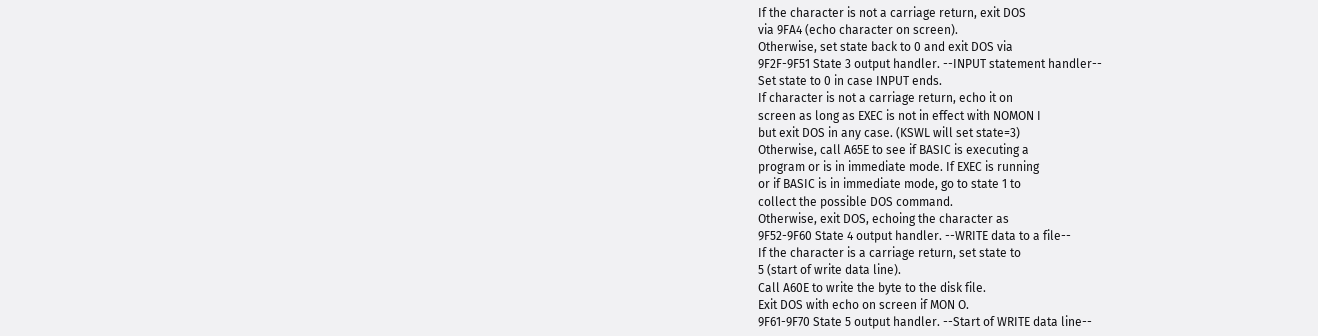If the character is not a carriage return, exit DOS
via 9FA4 (echo character on screen).
Otherwise, set state back to 0 and exit DOS via
9F2F-9F51 State 3 output handler. --INPUT statement handler--
Set state to 0 in case INPUT ends.
If character is not a carriage return, echo it on
screen as long as EXEC is not in effect with NOMON I
but exit DOS in any case. (KSWL will set state=3)
Otherwise, call A65E to see if BASIC is executing a
program or is in immediate mode. If EXEC is running
or if BASIC is in immediate mode, go to state 1 to
collect the possible DOS command.
Otherwise, exit DOS, echoing the character as
9F52-9F60 State 4 output handler. --WRITE data to a file--
If the character is a carriage return, set state to
5 (start of write data line).
Call A60E to write the byte to the disk file.
Exit DOS with echo on screen if MON O.
9F61-9F70 State 5 output handler. --Start of WRITE data line--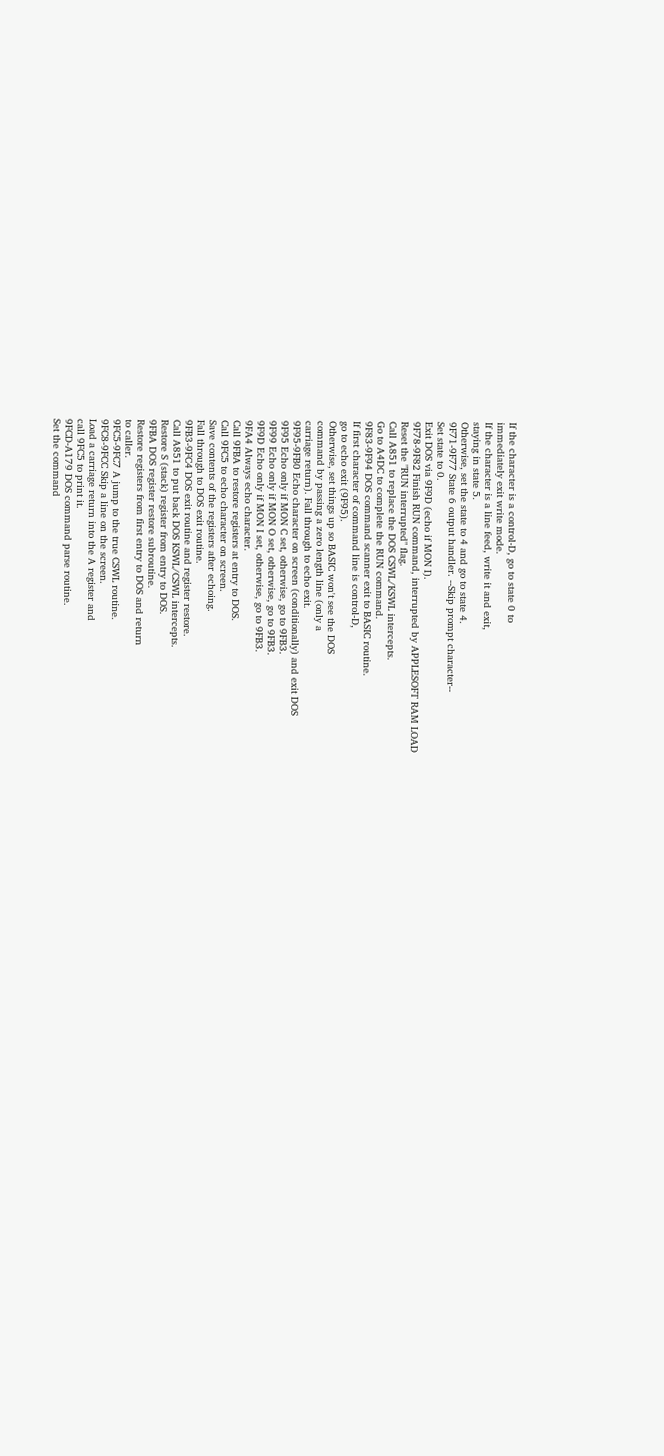If the character is a control-D, go to state 0 to
immediately exit write mode.
If the character is a line feed, write it and exit,
staying in state 5.
Otherwise, set the state to 4 and go to state 4.
9F71-9F77 State 6 output handler. --Skip prompt character--
Set state to 0.
Exit DOS via 9F9D (echo if MON I).
9F78-9F82 Finish RUN command, interrupted by APPLESOFT RAM LOAD
Reset the "RUN interrupted" flag.
Call A851 to replace the DOS CSWL/KSWL intercepts.
Go to A4DC to complete the RUN command.
9F83-9F94 DOS command scanner exit to BASIC routine.
If first character of command line is control-D,
go to echo exit (9F95).
Otherwise, set things up so BASIC won't see the DOS
command by passing a zero length line (only a
carriage return). Fall through to echo exit.
9F95-9FB0 Echo character on screen (conditionally) and exit DOS
9F95 Echo only if MON C set, otherwise, go to 9FB3.
9F99 Echo only if MON O set, otherwise, go to 9FB3.
9F9D Echo only if MON I set, otherwise, go to 9FB3.
9FA4 Always echo character.
Call 9FBA to restore registers at entry to DOS.
Call 9FC5 to echo character on screen.
Save contents of the registers after echoing.
Fall through to DOS exit routine.
9FB3-9FC4 DOS exit routine and register restore.
Call A851 to put back DOS KSWL/CSWL intercepts.
Restore S (stack) register from entry to DOS.
9FBA DOS register restore subroutine.
Restore registers from first entry to DOS and return
to caller.
9FC5-9FC7 A jump to the true CSWL routine.
9FC8-9FCC Skip a line on the screen.
Load a carriage return into the A register and
call 9FC5 to print it.
9FCD-A179 DOS command parse routine.
Set the command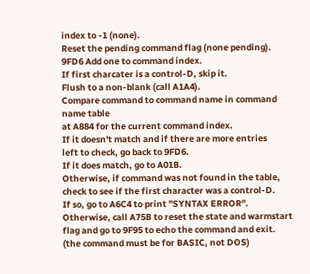index to -1 (none).
Reset the pending command flag (none pending).
9FD6 Add one to command index.
If first charcater is a control-D, skip it.
Flush to a non-blank (call A1A4).
Compare command to command name in command name table
at A884 for the current command index.
If it doesn't match and if there are more entries
left to check, go back to 9FD6.
If it does match, go to A01B.
Otherwise, if command was not found in the table,
check to see if the first character was a control-D.
If so, go to A6C4 to print "SYNTAX ERROR".
Otherwise, call A75B to reset the state and warmstart
flag and go to 9F95 to echo the command and exit.
(the command must be for BASIC, not DOS)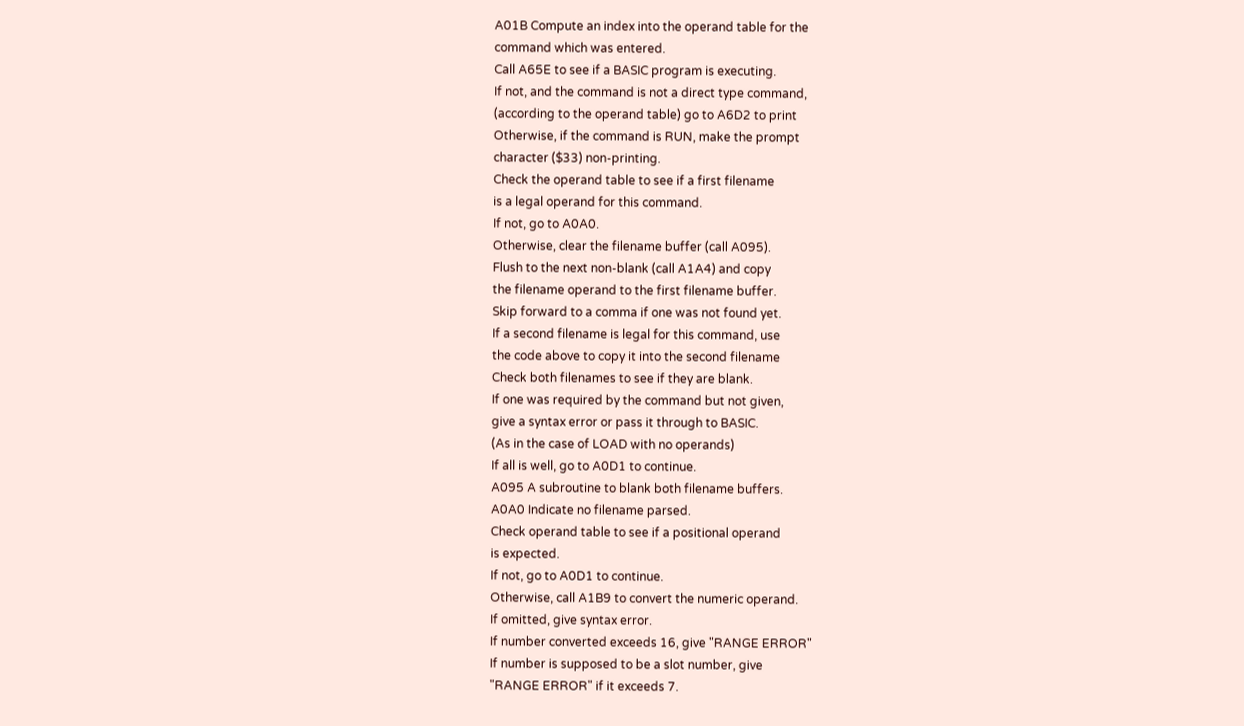A01B Compute an index into the operand table for the
command which was entered.
Call A65E to see if a BASIC program is executing.
If not, and the command is not a direct type command,
(according to the operand table) go to A6D2 to print
Otherwise, if the command is RUN, make the prompt
character ($33) non-printing.
Check the operand table to see if a first filename
is a legal operand for this command.
If not, go to A0A0.
Otherwise, clear the filename buffer (call A095).
Flush to the next non-blank (call A1A4) and copy
the filename operand to the first filename buffer.
Skip forward to a comma if one was not found yet.
If a second filename is legal for this command, use
the code above to copy it into the second filename
Check both filenames to see if they are blank.
If one was required by the command but not given,
give a syntax error or pass it through to BASIC.
(As in the case of LOAD with no operands)
If all is well, go to A0D1 to continue.
A095 A subroutine to blank both filename buffers.
A0A0 Indicate no filename parsed.
Check operand table to see if a positional operand
is expected.
If not, go to A0D1 to continue.
Otherwise, call A1B9 to convert the numeric operand.
If omitted, give syntax error.
If number converted exceeds 16, give "RANGE ERROR"
If number is supposed to be a slot number, give
"RANGE ERROR" if it exceeds 7.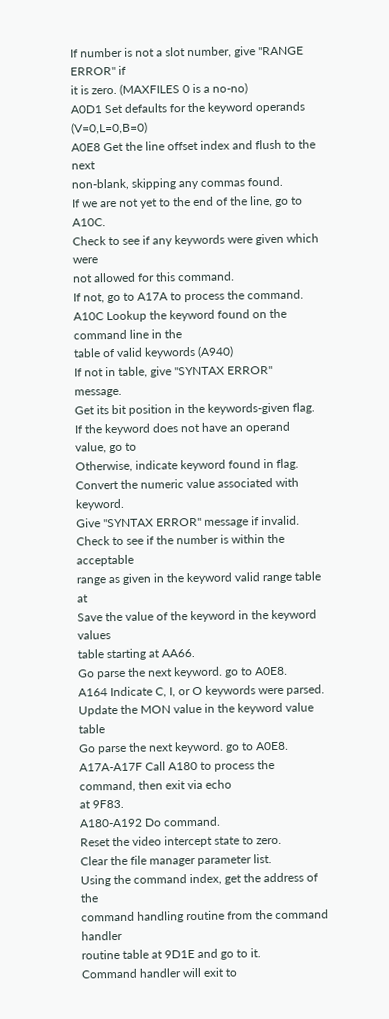If number is not a slot number, give "RANGE ERROR" if
it is zero. (MAXFILES 0 is a no-no)
A0D1 Set defaults for the keyword operands (V=0,L=0,B=0)
A0E8 Get the line offset index and flush to the next
non-blank, skipping any commas found.
If we are not yet to the end of the line, go to A10C.
Check to see if any keywords were given which were
not allowed for this command.
If not, go to A17A to process the command.
A10C Lookup the keyword found on the command line in the
table of valid keywords (A940)
If not in table, give "SYNTAX ERROR" message.
Get its bit position in the keywords-given flag.
If the keyword does not have an operand value, go to
Otherwise, indicate keyword found in flag.
Convert the numeric value associated with keyword.
Give "SYNTAX ERROR" message if invalid.
Check to see if the number is within the acceptable
range as given in the keyword valid range table at
Save the value of the keyword in the keyword values
table starting at AA66.
Go parse the next keyword. go to A0E8.
A164 Indicate C, I, or O keywords were parsed.
Update the MON value in the keyword value table
Go parse the next keyword. go to A0E8.
A17A-A17F Call A180 to process the command, then exit via echo
at 9F83.
A180-A192 Do command.
Reset the video intercept state to zero.
Clear the file manager parameter list.
Using the command index, get the address of the
command handling routine from the command handler
routine table at 9D1E and go to it.
Command handler will exit to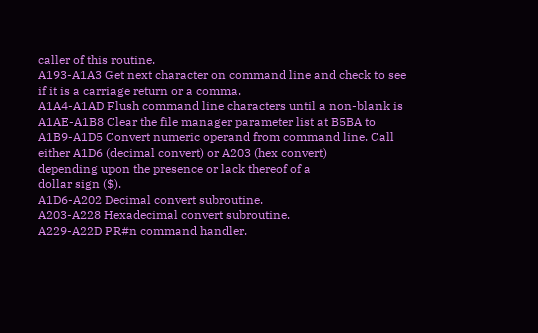caller of this routine.
A193-A1A3 Get next character on command line and check to see
if it is a carriage return or a comma.
A1A4-A1AD Flush command line characters until a non-blank is
A1AE-A1B8 Clear the file manager parameter list at B5BA to
A1B9-A1D5 Convert numeric operand from command line. Call
either A1D6 (decimal convert) or A203 (hex convert)
depending upon the presence or lack thereof of a
dollar sign ($).
A1D6-A202 Decimal convert subroutine.
A203-A228 Hexadecimal convert subroutine.
A229-A22D PR#n command handler.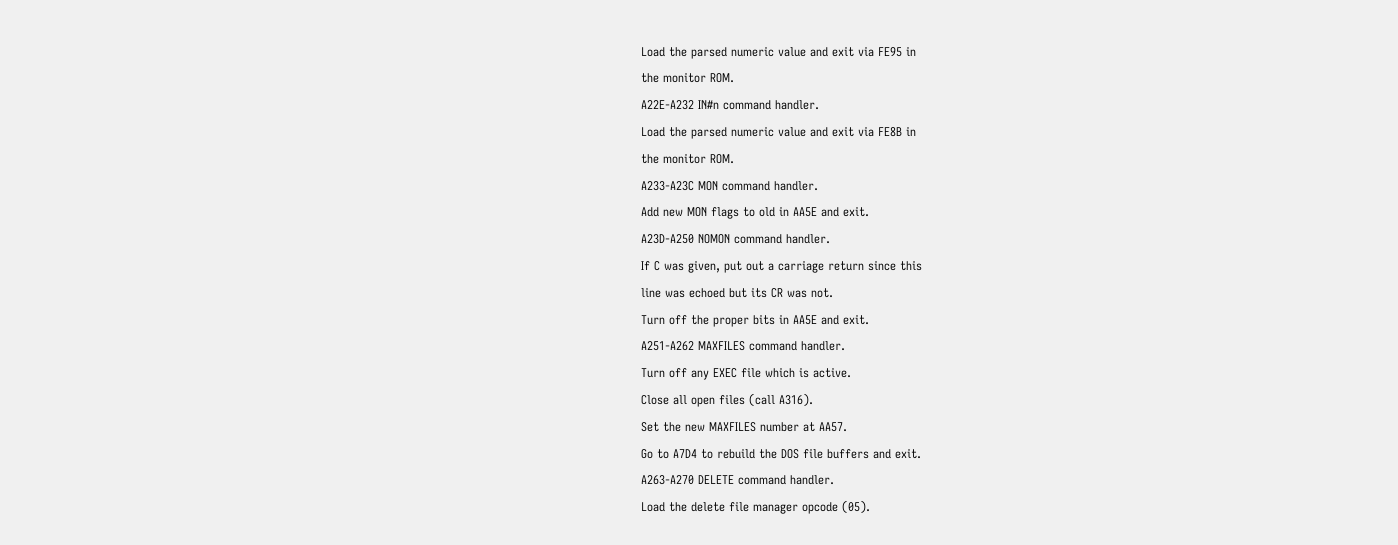Load the parsed numeric value and exit via FE95 in
the monitor ROM.
A22E-A232 IN#n command handler.
Load the parsed numeric value and exit via FE8B in
the monitor ROM.
A233-A23C MON command handler.
Add new MON flags to old in AA5E and exit.
A23D-A250 NOMON command handler.
If C was given, put out a carriage return since this
line was echoed but its CR was not.
Turn off the proper bits in AA5E and exit.
A251-A262 MAXFILES command handler.
Turn off any EXEC file which is active.
Close all open files (call A316).
Set the new MAXFILES number at AA57.
Go to A7D4 to rebuild the DOS file buffers and exit.
A263-A270 DELETE command handler.
Load the delete file manager opcode (05).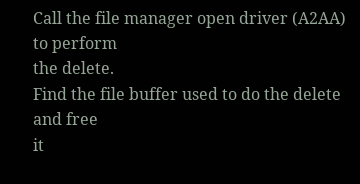Call the file manager open driver (A2AA) to perform
the delete.
Find the file buffer used to do the delete and free
it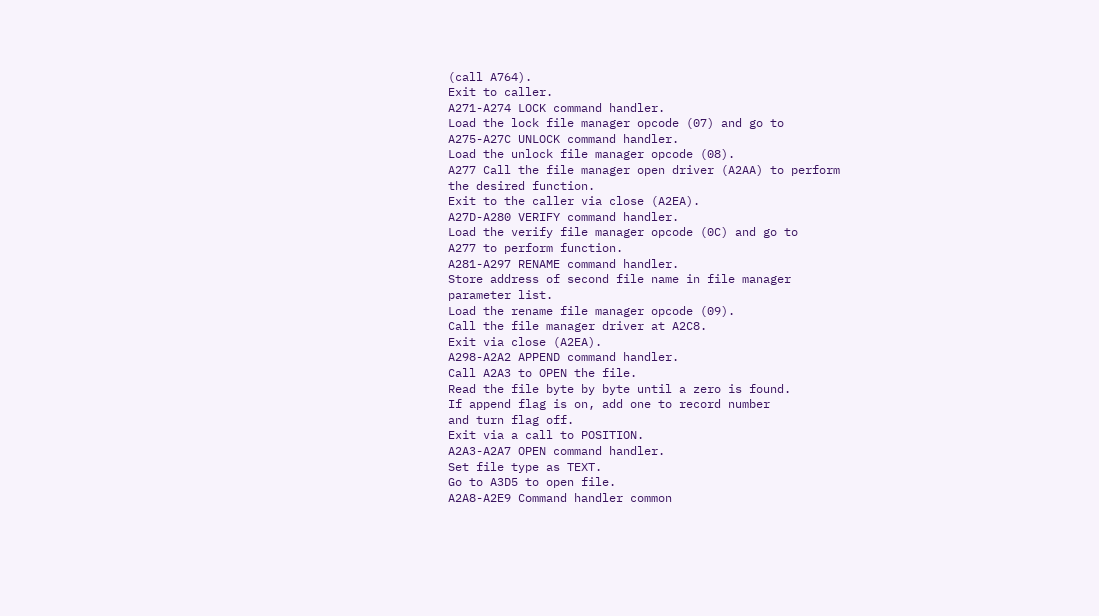(call A764).
Exit to caller.
A271-A274 LOCK command handler.
Load the lock file manager opcode (07) and go to
A275-A27C UNLOCK command handler.
Load the unlock file manager opcode (08).
A277 Call the file manager open driver (A2AA) to perform
the desired function.
Exit to the caller via close (A2EA).
A27D-A280 VERIFY command handler.
Load the verify file manager opcode (0C) and go to
A277 to perform function.
A281-A297 RENAME command handler.
Store address of second file name in file manager
parameter list.
Load the rename file manager opcode (09).
Call the file manager driver at A2C8.
Exit via close (A2EA).
A298-A2A2 APPEND command handler.
Call A2A3 to OPEN the file.
Read the file byte by byte until a zero is found.
If append flag is on, add one to record number
and turn flag off.
Exit via a call to POSITION.
A2A3-A2A7 OPEN command handler.
Set file type as TEXT.
Go to A3D5 to open file.
A2A8-A2E9 Command handler common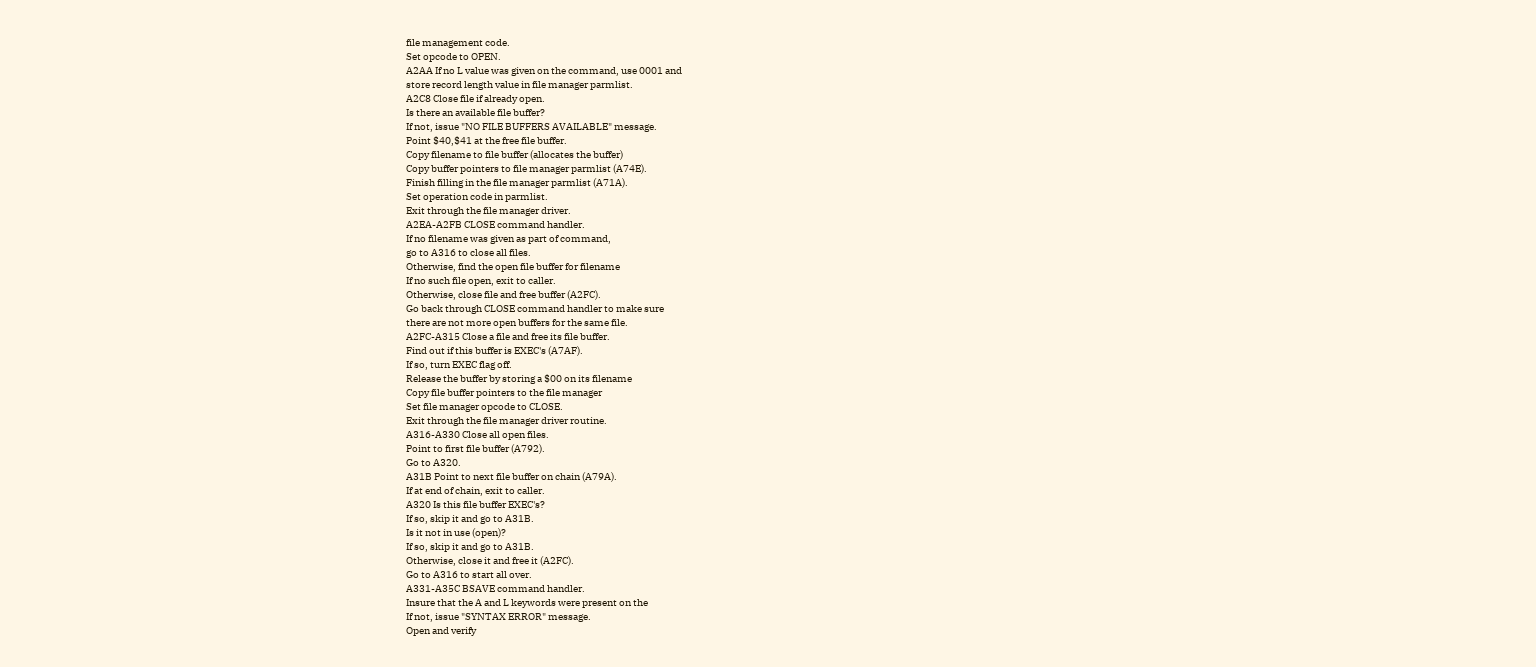file management code.
Set opcode to OPEN.
A2AA If no L value was given on the command, use 0001 and
store record length value in file manager parmlist.
A2C8 Close file if already open.
Is there an available file buffer?
If not, issue "NO FILE BUFFERS AVAILABLE" message.
Point $40,$41 at the free file buffer.
Copy filename to file buffer (allocates the buffer)
Copy buffer pointers to file manager parmlist (A74E).
Finish filling in the file manager parmlist (A71A).
Set operation code in parmlist.
Exit through the file manager driver.
A2EA-A2FB CLOSE command handler.
If no filename was given as part of command,
go to A316 to close all files.
Otherwise, find the open file buffer for filename
If no such file open, exit to caller.
Otherwise, close file and free buffer (A2FC).
Go back through CLOSE command handler to make sure
there are not more open buffers for the same file.
A2FC-A315 Close a file and free its file buffer.
Find out if this buffer is EXEC's (A7AF).
If so, turn EXEC flag off.
Release the buffer by storing a $00 on its filename
Copy file buffer pointers to the file manager
Set file manager opcode to CLOSE.
Exit through the file manager driver routine.
A316-A330 Close all open files.
Point to first file buffer (A792).
Go to A320.
A31B Point to next file buffer on chain (A79A).
If at end of chain, exit to caller.
A320 Is this file buffer EXEC's?
If so, skip it and go to A31B.
Is it not in use (open)?
If so, skip it and go to A31B.
Otherwise, close it and free it (A2FC).
Go to A316 to start all over.
A331-A35C BSAVE command handler.
Insure that the A and L keywords were present on the
If not, issue "SYNTAX ERROR" message.
Open and verify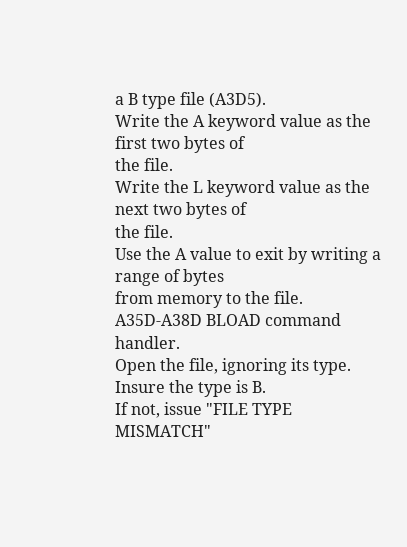a B type file (A3D5).
Write the A keyword value as the first two bytes of
the file.
Write the L keyword value as the next two bytes of
the file.
Use the A value to exit by writing a range of bytes
from memory to the file.
A35D-A38D BLOAD command handler.
Open the file, ignoring its type.
Insure the type is B.
If not, issue "FILE TYPE MISMATCH"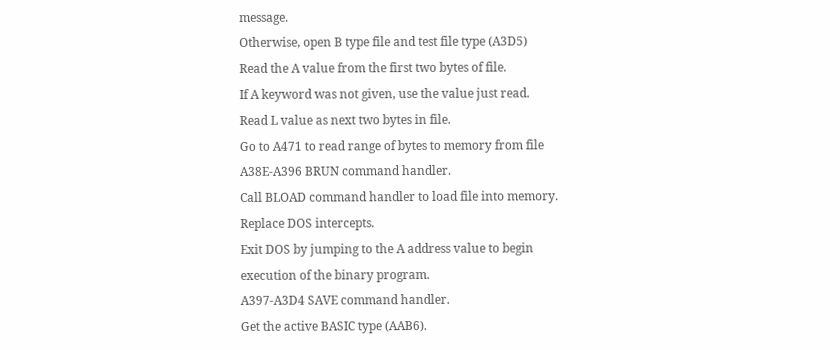message.
Otherwise, open B type file and test file type (A3D5)
Read the A value from the first two bytes of file.
If A keyword was not given, use the value just read.
Read L value as next two bytes in file.
Go to A471 to read range of bytes to memory from file
A38E-A396 BRUN command handler.
Call BLOAD command handler to load file into memory.
Replace DOS intercepts.
Exit DOS by jumping to the A address value to begin
execution of the binary program.
A397-A3D4 SAVE command handler.
Get the active BASIC type (AAB6).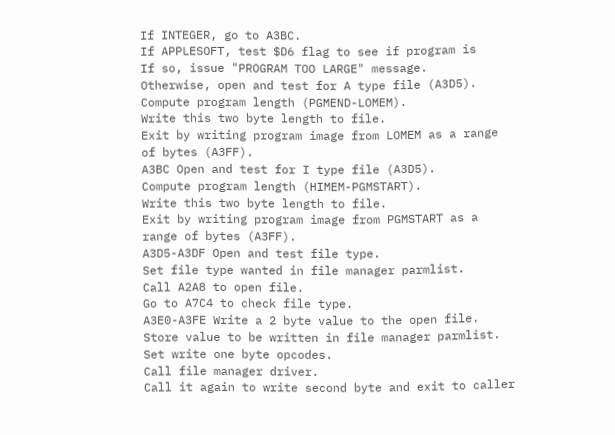If INTEGER, go to A3BC.
If APPLESOFT, test $D6 flag to see if program is
If so, issue "PROGRAM TOO LARGE" message.
Otherwise, open and test for A type file (A3D5).
Compute program length (PGMEND-LOMEM).
Write this two byte length to file.
Exit by writing program image from LOMEM as a range
of bytes (A3FF).
A3BC Open and test for I type file (A3D5).
Compute program length (HIMEM-PGMSTART).
Write this two byte length to file.
Exit by writing program image from PGMSTART as a
range of bytes (A3FF).
A3D5-A3DF Open and test file type.
Set file type wanted in file manager parmlist.
Call A2A8 to open file.
Go to A7C4 to check file type.
A3E0-A3FE Write a 2 byte value to the open file.
Store value to be written in file manager parmlist.
Set write one byte opcodes.
Call file manager driver.
Call it again to write second byte and exit to caller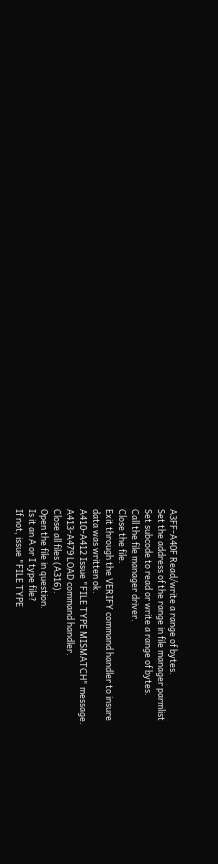A3FF-A40F Read/write a range of bytes.
Set the address of the range in file manager parmlist
Set subcode to read or write a range of bytes.
Call the file manager driver.
Close the file.
Exit through the VERIFY command handler to insure
data was written ok.
A410-A412 Issue "FILE TYPE MISMATCH" message.
A413-A479 LOAD command handler.
Close all files (A316).
Open the file in question.
Is it an A or I type file?
If not, issue "FILE TYPE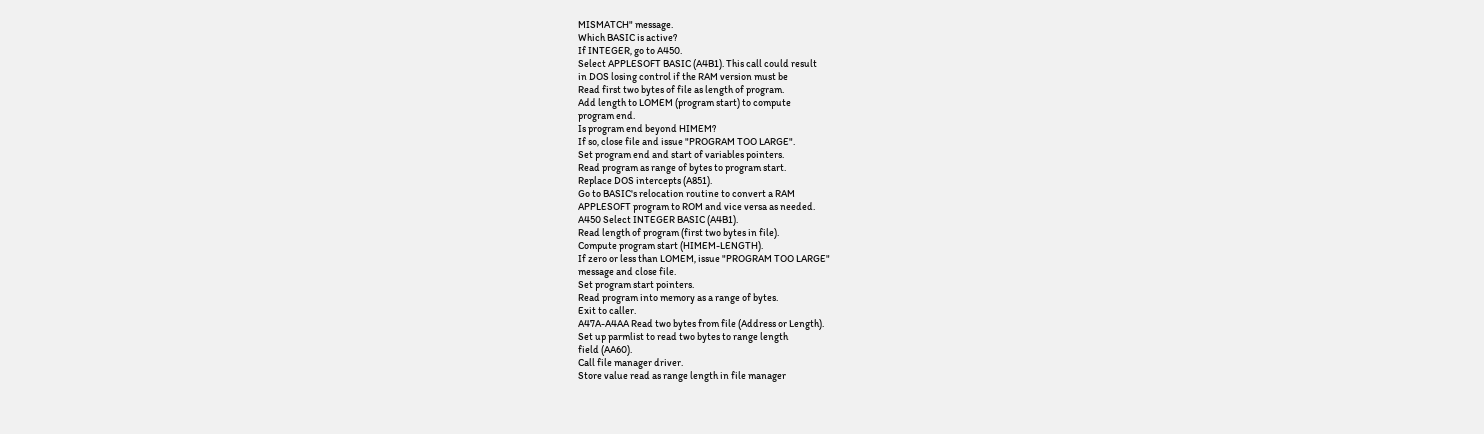MISMATCH" message.
Which BASIC is active?
If INTEGER, go to A450.
Select APPLESOFT BASIC (A4B1). This call could result
in DOS losing control if the RAM version must be
Read first two bytes of file as length of program.
Add length to LOMEM (program start) to compute
program end.
Is program end beyond HIMEM?
If so, close file and issue "PROGRAM TOO LARGE".
Set program end and start of variables pointers.
Read program as range of bytes to program start.
Replace DOS intercepts (A851).
Go to BASIC's relocation routine to convert a RAM
APPLESOFT program to ROM and vice versa as needed.
A450 Select INTEGER BASIC (A4B1).
Read length of program (first two bytes in file).
Compute program start (HIMEM-LENGTH).
If zero or less than LOMEM, issue "PROGRAM TOO LARGE"
message and close file.
Set program start pointers.
Read program into memory as a range of bytes.
Exit to caller.
A47A-A4AA Read two bytes from file (Address or Length).
Set up parmlist to read two bytes to range length
field (AA60).
Call file manager driver.
Store value read as range length in file manager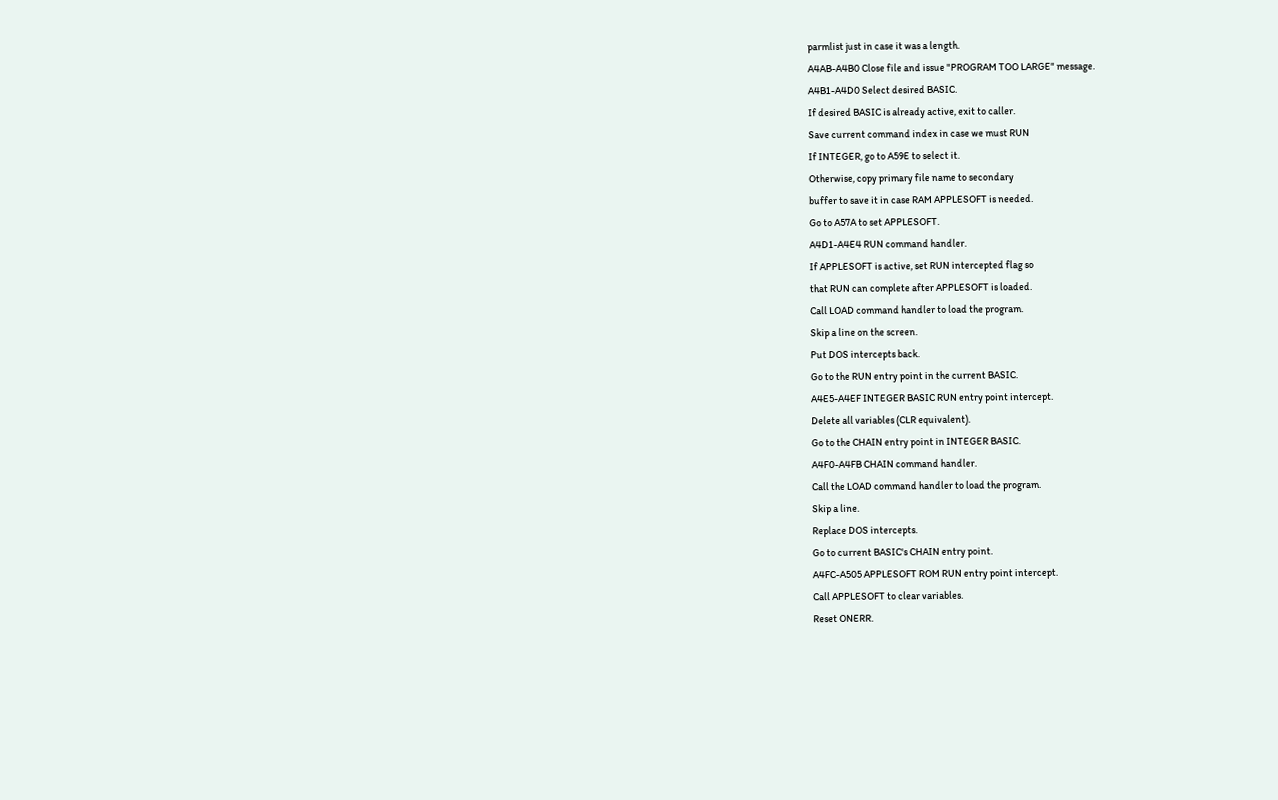parmlist just in case it was a length.
A4AB-A4B0 Close file and issue "PROGRAM TOO LARGE" message.
A4B1-A4D0 Select desired BASIC.
If desired BASIC is already active, exit to caller.
Save current command index in case we must RUN
If INTEGER, go to A59E to select it.
Otherwise, copy primary file name to secondary
buffer to save it in case RAM APPLESOFT is needed.
Go to A57A to set APPLESOFT.
A4D1-A4E4 RUN command handler.
If APPLESOFT is active, set RUN intercepted flag so
that RUN can complete after APPLESOFT is loaded.
Call LOAD command handler to load the program.
Skip a line on the screen.
Put DOS intercepts back.
Go to the RUN entry point in the current BASIC.
A4E5-A4EF INTEGER BASIC RUN entry point intercept.
Delete all variables (CLR equivalent).
Go to the CHAIN entry point in INTEGER BASIC.
A4F0-A4FB CHAIN command handler.
Call the LOAD command handler to load the program.
Skip a line.
Replace DOS intercepts.
Go to current BASIC's CHAIN entry point.
A4FC-A505 APPLESOFT ROM RUN entry point intercept.
Call APPLESOFT to clear variables.
Reset ONERR.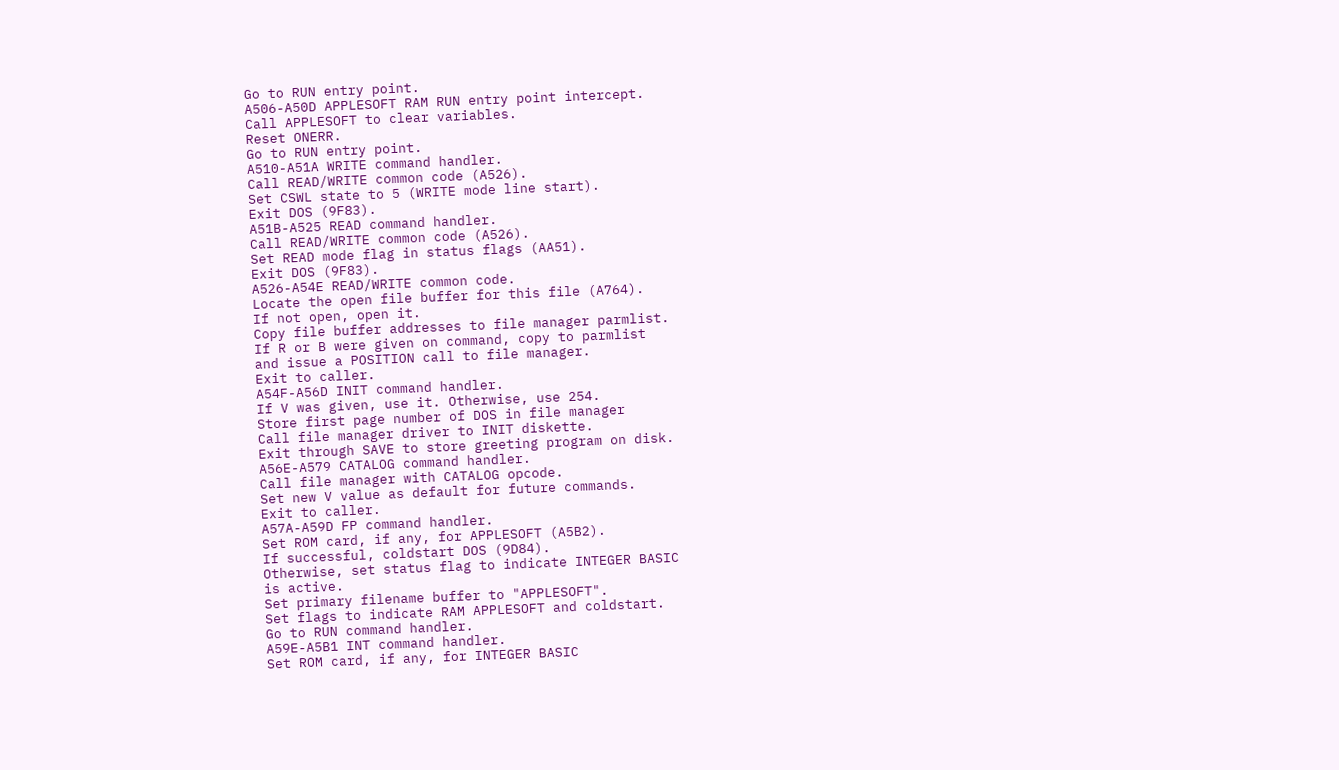Go to RUN entry point.
A506-A50D APPLESOFT RAM RUN entry point intercept.
Call APPLESOFT to clear variables.
Reset ONERR.
Go to RUN entry point.
A510-A51A WRITE command handler.
Call READ/WRITE common code (A526).
Set CSWL state to 5 (WRITE mode line start).
Exit DOS (9F83).
A51B-A525 READ command handler.
Call READ/WRITE common code (A526).
Set READ mode flag in status flags (AA51).
Exit DOS (9F83).
A526-A54E READ/WRITE common code.
Locate the open file buffer for this file (A764).
If not open, open it.
Copy file buffer addresses to file manager parmlist.
If R or B were given on command, copy to parmlist
and issue a POSITION call to file manager.
Exit to caller.
A54F-A56D INIT command handler.
If V was given, use it. Otherwise, use 254.
Store first page number of DOS in file manager
Call file manager driver to INIT diskette.
Exit through SAVE to store greeting program on disk.
A56E-A579 CATALOG command handler.
Call file manager with CATALOG opcode.
Set new V value as default for future commands.
Exit to caller.
A57A-A59D FP command handler.
Set ROM card, if any, for APPLESOFT (A5B2).
If successful, coldstart DOS (9D84).
Otherwise, set status flag to indicate INTEGER BASIC
is active.
Set primary filename buffer to "APPLESOFT".
Set flags to indicate RAM APPLESOFT and coldstart.
Go to RUN command handler.
A59E-A5B1 INT command handler.
Set ROM card, if any, for INTEGER BASIC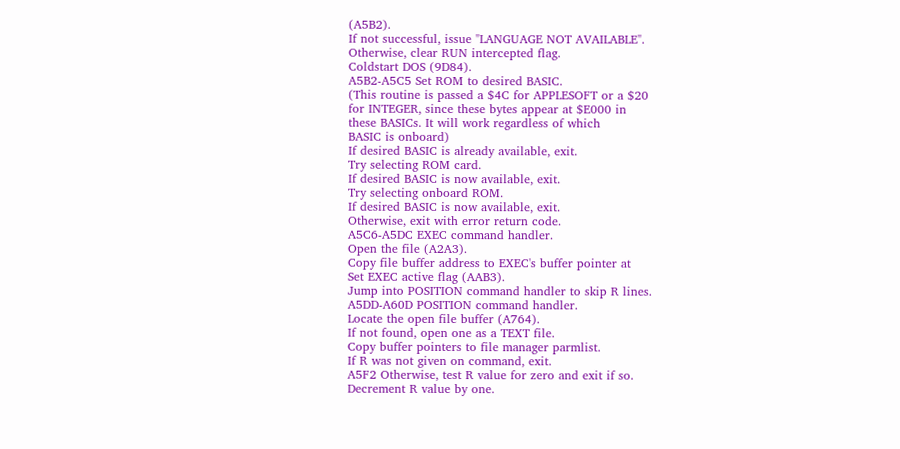(A5B2).
If not successful, issue "LANGUAGE NOT AVAILABLE".
Otherwise, clear RUN intercepted flag.
Coldstart DOS (9D84).
A5B2-A5C5 Set ROM to desired BASIC.
(This routine is passed a $4C for APPLESOFT or a $20
for INTEGER, since these bytes appear at $E000 in
these BASICs. It will work regardless of which
BASIC is onboard)
If desired BASIC is already available, exit.
Try selecting ROM card.
If desired BASIC is now available, exit.
Try selecting onboard ROM.
If desired BASIC is now available, exit.
Otherwise, exit with error return code.
A5C6-A5DC EXEC command handler.
Open the file (A2A3).
Copy file buffer address to EXEC's buffer pointer at
Set EXEC active flag (AAB3).
Jump into POSITION command handler to skip R lines.
A5DD-A60D POSITION command handler.
Locate the open file buffer (A764).
If not found, open one as a TEXT file.
Copy buffer pointers to file manager parmlist.
If R was not given on command, exit.
A5F2 Otherwise, test R value for zero and exit if so.
Decrement R value by one.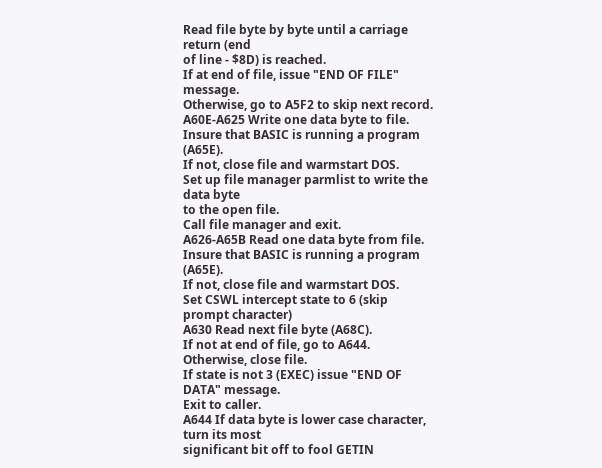Read file byte by byte until a carriage return (end
of line - $8D) is reached.
If at end of file, issue "END OF FILE" message.
Otherwise, go to A5F2 to skip next record.
A60E-A625 Write one data byte to file.
Insure that BASIC is running a program (A65E).
If not, close file and warmstart DOS.
Set up file manager parmlist to write the data byte
to the open file.
Call file manager and exit.
A626-A65B Read one data byte from file.
Insure that BASIC is running a program (A65E).
If not, close file and warmstart DOS.
Set CSWL intercept state to 6 (skip prompt character)
A630 Read next file byte (A68C).
If not at end of file, go to A644.
Otherwise, close file.
If state is not 3 (EXEC) issue "END OF DATA" message.
Exit to caller.
A644 If data byte is lower case character, turn its most
significant bit off to fool GETIN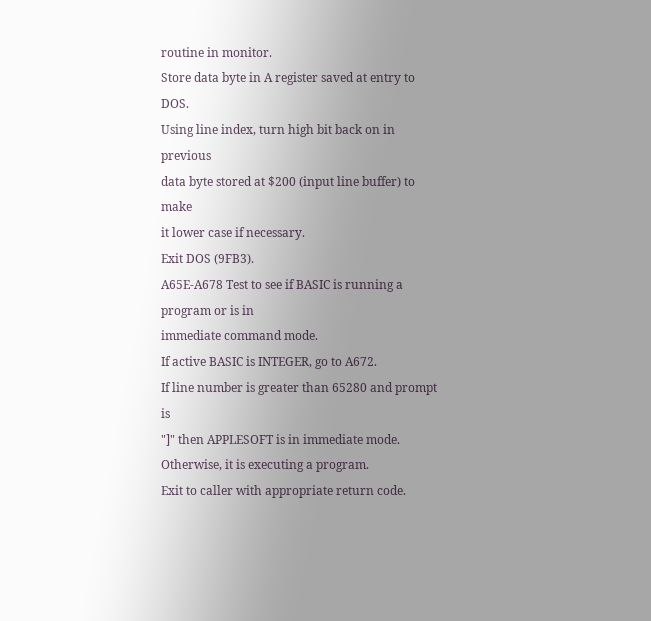routine in monitor.
Store data byte in A register saved at entry to DOS.
Using line index, turn high bit back on in previous
data byte stored at $200 (input line buffer) to make
it lower case if necessary.
Exit DOS (9FB3).
A65E-A678 Test to see if BASIC is running a program or is in
immediate command mode.
If active BASIC is INTEGER, go to A672.
If line number is greater than 65280 and prompt is
"]" then APPLESOFT is in immediate mode.
Otherwise, it is executing a program.
Exit to caller with appropriate return code.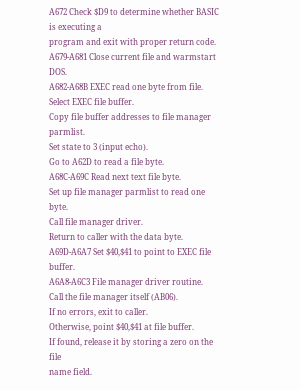A672 Check $D9 to determine whether BASIC is executing a
program and exit with proper return code.
A679-A681 Close current file and warmstart DOS.
A682-A68B EXEC read one byte from file.
Select EXEC file buffer.
Copy file buffer addresses to file manager parmlist.
Set state to 3 (input echo).
Go to A62D to read a file byte.
A68C-A69C Read next text file byte.
Set up file manager parmlist to read one byte.
Call file manager driver.
Return to caller with the data byte.
A69D-A6A7 Set $40,$41 to point to EXEC file buffer.
A6A8-A6C3 File manager driver routine.
Call the file manager itself (AB06).
If no errors, exit to caller.
Otherwise, point $40,$41 at file buffer.
If found, release it by storing a zero on the file
name field.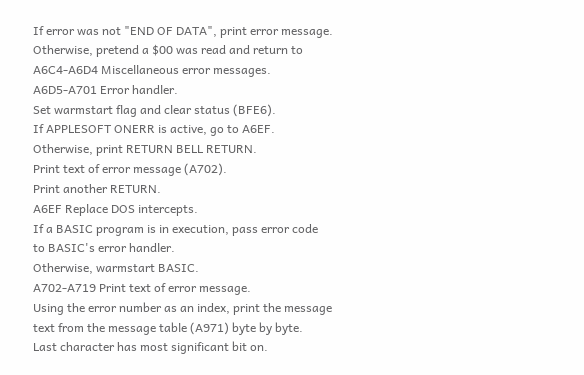If error was not "END OF DATA", print error message.
Otherwise, pretend a $00 was read and return to
A6C4-A6D4 Miscellaneous error messages.
A6D5-A701 Error handler.
Set warmstart flag and clear status (BFE6).
If APPLESOFT ONERR is active, go to A6EF.
Otherwise, print RETURN BELL RETURN.
Print text of error message (A702).
Print another RETURN.
A6EF Replace DOS intercepts.
If a BASIC program is in execution, pass error code
to BASIC's error handler.
Otherwise, warmstart BASIC.
A702-A719 Print text of error message.
Using the error number as an index, print the message
text from the message table (A971) byte by byte.
Last character has most significant bit on.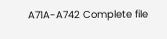A71A-A742 Complete file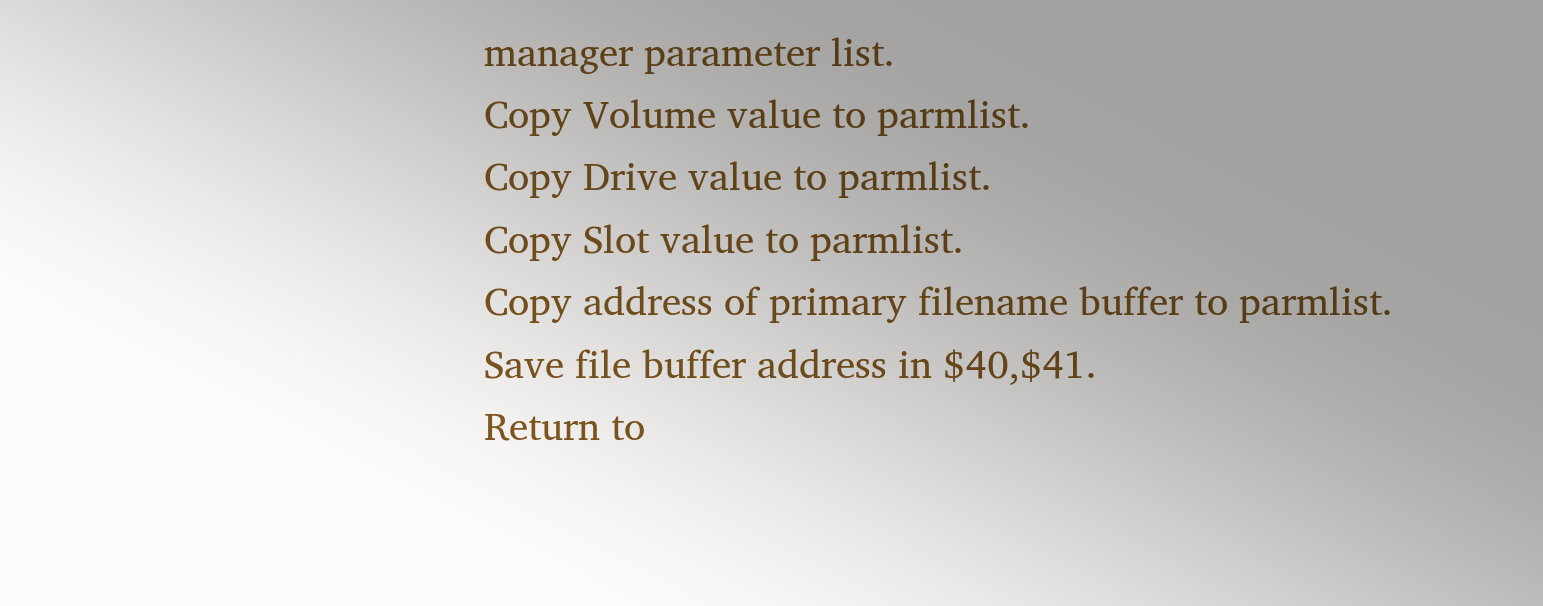manager parameter list.
Copy Volume value to parmlist.
Copy Drive value to parmlist.
Copy Slot value to parmlist.
Copy address of primary filename buffer to parmlist.
Save file buffer address in $40,$41.
Return to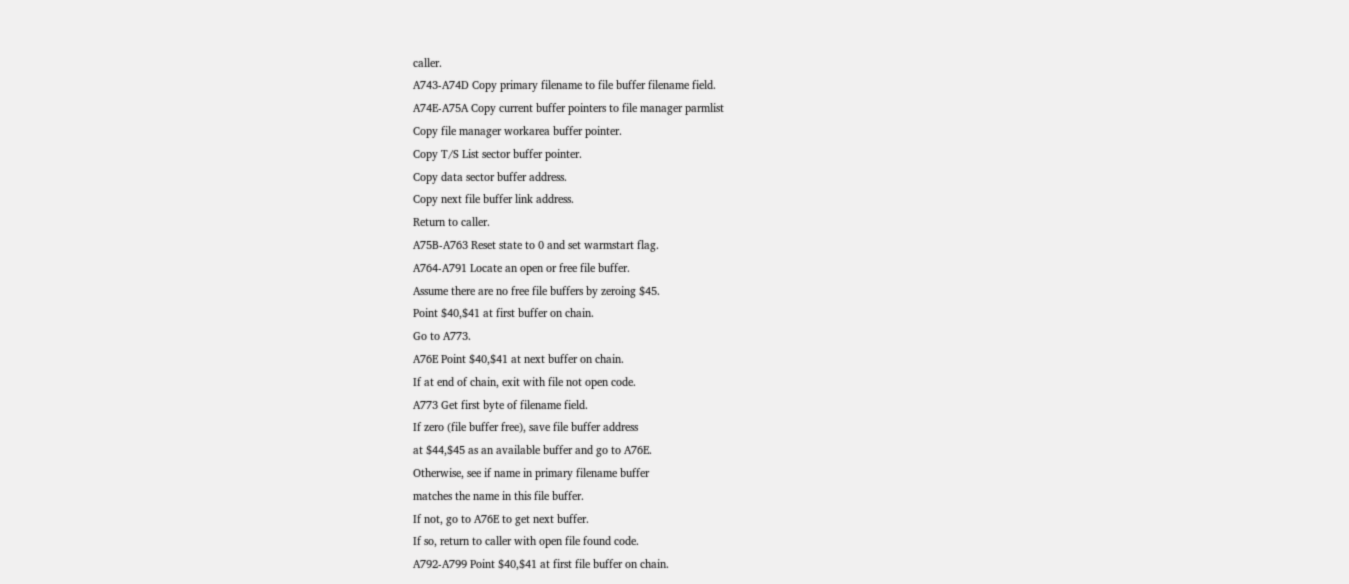caller.
A743-A74D Copy primary filename to file buffer filename field.
A74E-A75A Copy current buffer pointers to file manager parmlist
Copy file manager workarea buffer pointer.
Copy T/S List sector buffer pointer.
Copy data sector buffer address.
Copy next file buffer link address.
Return to caller.
A75B-A763 Reset state to 0 and set warmstart flag.
A764-A791 Locate an open or free file buffer.
Assume there are no free file buffers by zeroing $45.
Point $40,$41 at first buffer on chain.
Go to A773.
A76E Point $40,$41 at next buffer on chain.
If at end of chain, exit with file not open code.
A773 Get first byte of filename field.
If zero (file buffer free), save file buffer address
at $44,$45 as an available buffer and go to A76E.
Otherwise, see if name in primary filename buffer
matches the name in this file buffer.
If not, go to A76E to get next buffer.
If so, return to caller with open file found code.
A792-A799 Point $40,$41 at first file buffer on chain.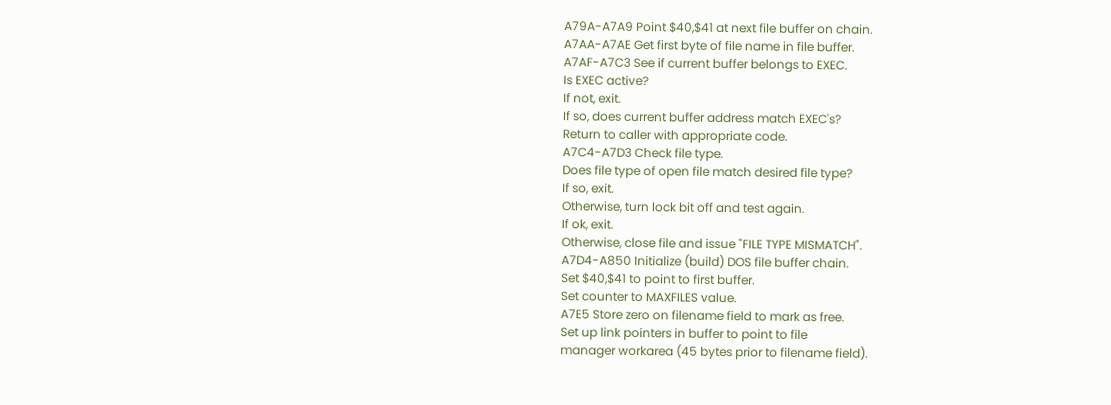A79A-A7A9 Point $40,$41 at next file buffer on chain.
A7AA-A7AE Get first byte of file name in file buffer.
A7AF-A7C3 See if current buffer belongs to EXEC.
Is EXEC active?
If not, exit.
If so, does current buffer address match EXEC's?
Return to caller with appropriate code.
A7C4-A7D3 Check file type.
Does file type of open file match desired file type?
If so, exit.
Otherwise, turn lock bit off and test again.
If ok, exit.
Otherwise, close file and issue "FILE TYPE MISMATCH".
A7D4-A850 Initialize (build) DOS file buffer chain.
Set $40,$41 to point to first buffer.
Set counter to MAXFILES value.
A7E5 Store zero on filename field to mark as free.
Set up link pointers in buffer to point to file
manager workarea (45 bytes prior to filename field).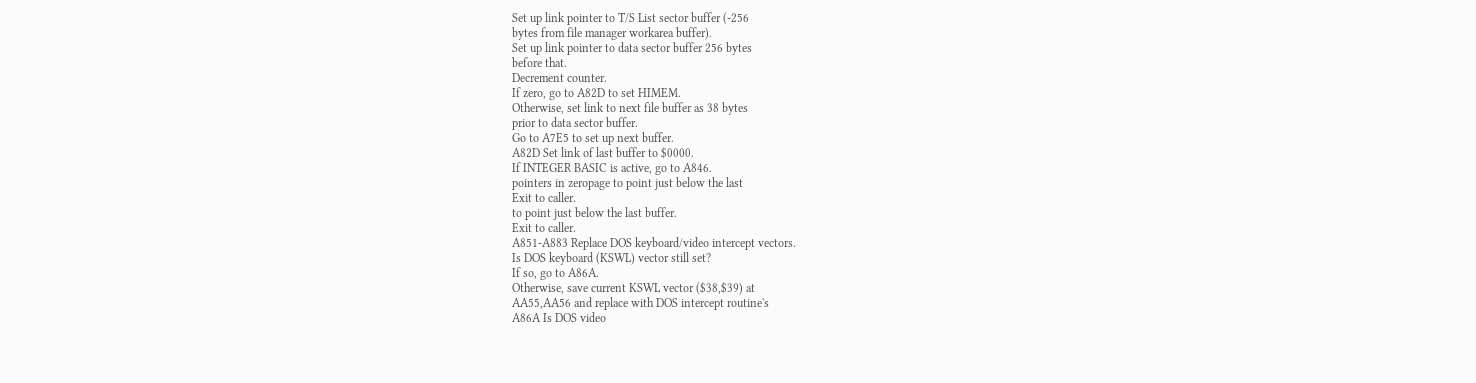Set up link pointer to T/S List sector buffer (-256
bytes from file manager workarea buffer).
Set up link pointer to data sector buffer 256 bytes
before that.
Decrement counter.
If zero, go to A82D to set HIMEM.
Otherwise, set link to next file buffer as 38 bytes
prior to data sector buffer.
Go to A7E5 to set up next buffer.
A82D Set link of last buffer to $0000.
If INTEGER BASIC is active, go to A846.
pointers in zeropage to point just below the last
Exit to caller.
to point just below the last buffer.
Exit to caller.
A851-A883 Replace DOS keyboard/video intercept vectors.
Is DOS keyboard (KSWL) vector still set?
If so, go to A86A.
Otherwise, save current KSWL vector ($38,$39) at
AA55,AA56 and replace with DOS intercept routine's
A86A Is DOS video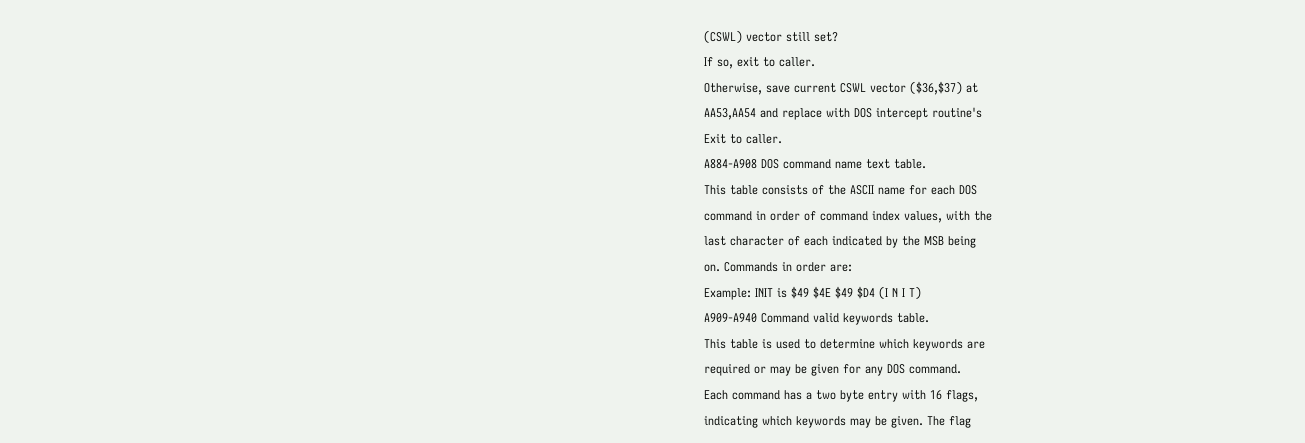(CSWL) vector still set?
If so, exit to caller.
Otherwise, save current CSWL vector ($36,$37) at
AA53,AA54 and replace with DOS intercept routine's
Exit to caller.
A884-A908 DOS command name text table.
This table consists of the ASCII name for each DOS
command in order of command index values, with the
last character of each indicated by the MSB being
on. Commands in order are:
Example: INIT is $49 $4E $49 $D4 (I N I T)
A909-A940 Command valid keywords table.
This table is used to determine which keywords are
required or may be given for any DOS command.
Each command has a two byte entry with 16 flags,
indicating which keywords may be given. The flag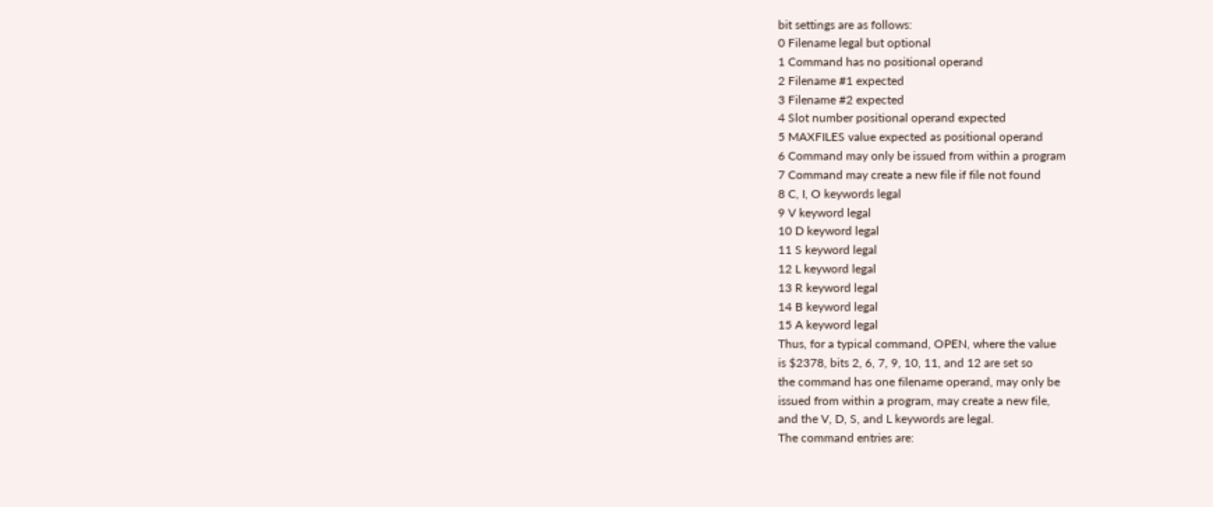bit settings are as follows:
0 Filename legal but optional
1 Command has no positional operand
2 Filename #1 expected
3 Filename #2 expected
4 Slot number positional operand expected
5 MAXFILES value expected as positional operand
6 Command may only be issued from within a program
7 Command may create a new file if file not found
8 C, I, O keywords legal
9 V keyword legal
10 D keyword legal
11 S keyword legal
12 L keyword legal
13 R keyword legal
14 B keyword legal
15 A keyword legal
Thus, for a typical command, OPEN, where the value
is $2378, bits 2, 6, 7, 9, 10, 11, and 12 are set so
the command has one filename operand, may only be
issued from within a program, may create a new file,
and the V, D, S, and L keywords are legal.
The command entries are: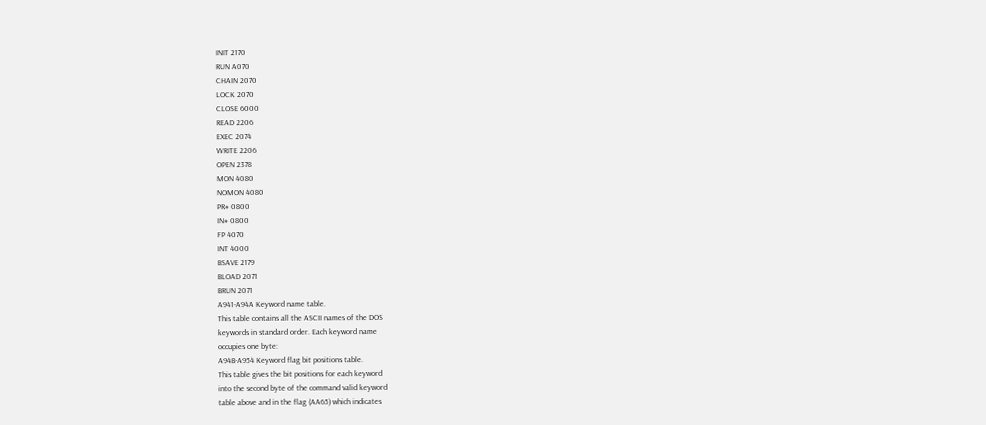INIT 2170
RUN A070
CHAIN 2070
LOCK 2070
CLOSE 6000
READ 2206
EXEC 2074
WRITE 2206
OPEN 2378
MON 4080
NOMON 4080
PR# 0800
IN# 0800
FP 4070
INT 4000
BSAVE 2179
BLOAD 2071
BRUN 2071
A941-A94A Keyword name table.
This table contains all the ASCII names of the DOS
keywords in standard order. Each keyword name
occupies one byte:
A94B-A954 Keyword flag bit positions table.
This table gives the bit positions for each keyword
into the second byte of the command valid keyword
table above and in the flag (AA65) which indicates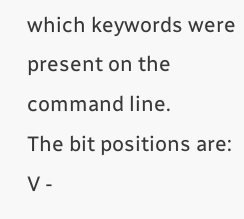which keywords were present on the command line.
The bit positions are:
V -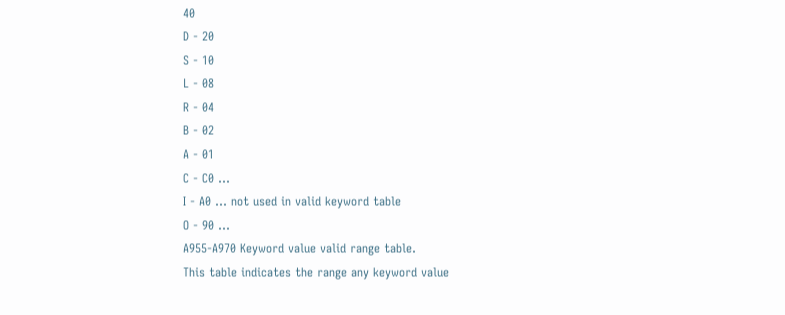40
D - 20
S - 10
L - 08
R - 04
B - 02
A - 01
C - C0 ...
I - A0 ... not used in valid keyword table
O - 90 ...
A955-A970 Keyword value valid range table.
This table indicates the range any keyword value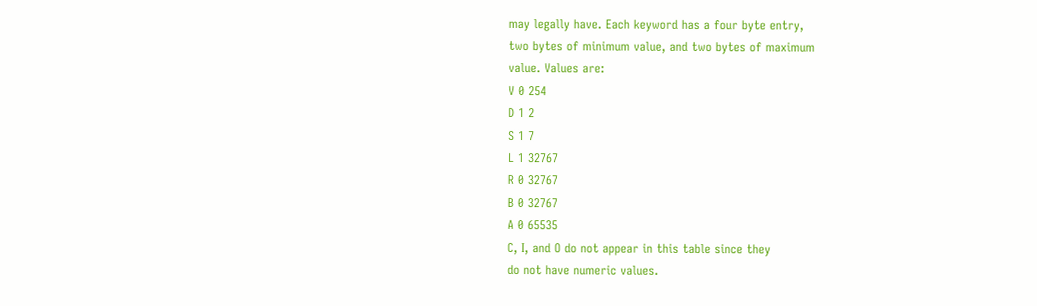may legally have. Each keyword has a four byte entry,
two bytes of minimum value, and two bytes of maximum
value. Values are:
V 0 254
D 1 2
S 1 7
L 1 32767
R 0 32767
B 0 32767
A 0 65535
C, I, and O do not appear in this table since they
do not have numeric values.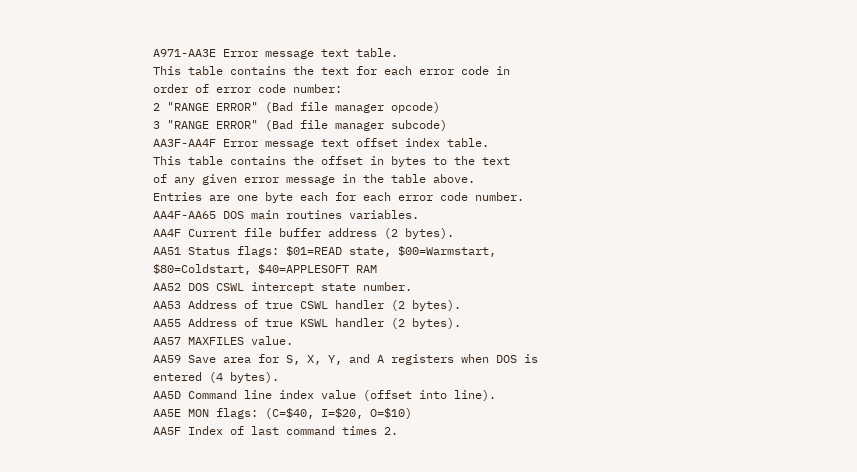A971-AA3E Error message text table.
This table contains the text for each error code in
order of error code number:
2 "RANGE ERROR" (Bad file manager opcode)
3 "RANGE ERROR" (Bad file manager subcode)
AA3F-AA4F Error message text offset index table.
This table contains the offset in bytes to the text
of any given error message in the table above.
Entries are one byte each for each error code number.
AA4F-AA65 DOS main routines variables.
AA4F Current file buffer address (2 bytes).
AA51 Status flags: $01=READ state, $00=Warmstart,
$80=Coldstart, $40=APPLESOFT RAM
AA52 DOS CSWL intercept state number.
AA53 Address of true CSWL handler (2 bytes).
AA55 Address of true KSWL handler (2 bytes).
AA57 MAXFILES value.
AA59 Save area for S, X, Y, and A registers when DOS is
entered (4 bytes).
AA5D Command line index value (offset into line).
AA5E MON flags: (C=$40, I=$20, O=$10)
AA5F Index of last command times 2.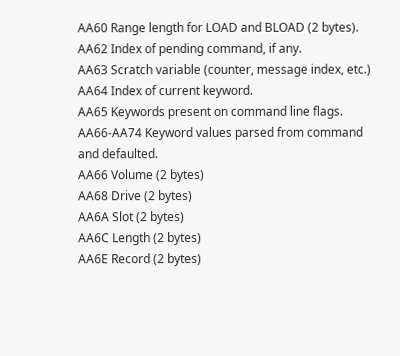AA60 Range length for LOAD and BLOAD (2 bytes).
AA62 Index of pending command, if any.
AA63 Scratch variable (counter, message index, etc.)
AA64 Index of current keyword.
AA65 Keywords present on command line flags.
AA66-AA74 Keyword values parsed from command and defaulted.
AA66 Volume (2 bytes)
AA68 Drive (2 bytes)
AA6A Slot (2 bytes)
AA6C Length (2 bytes)
AA6E Record (2 bytes)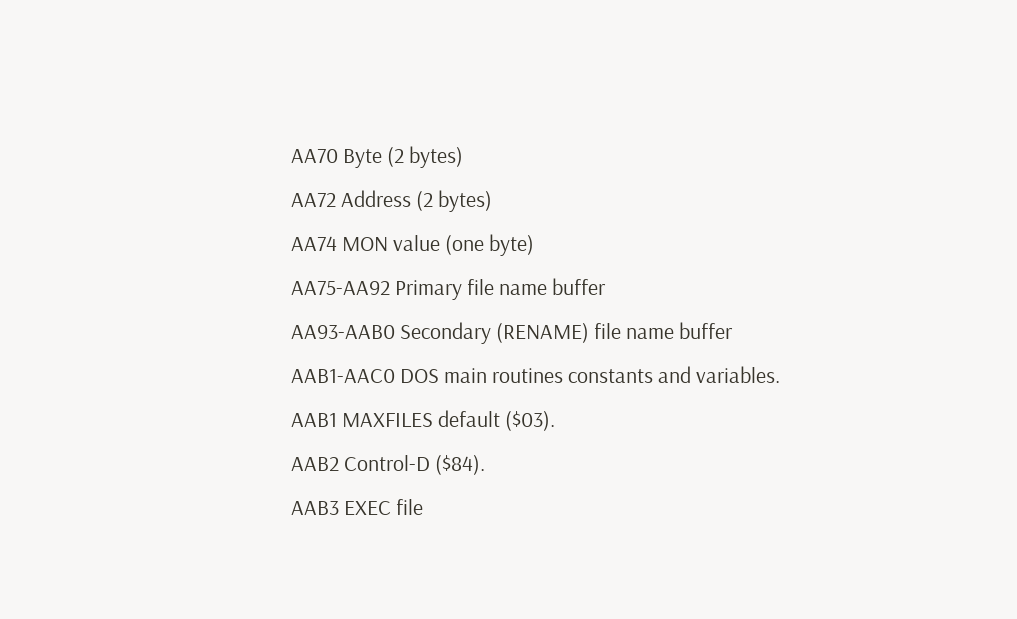AA70 Byte (2 bytes)
AA72 Address (2 bytes)
AA74 MON value (one byte)
AA75-AA92 Primary file name buffer
AA93-AAB0 Secondary (RENAME) file name buffer
AAB1-AAC0 DOS main routines constants and variables.
AAB1 MAXFILES default ($03).
AAB2 Control-D ($84).
AAB3 EXEC file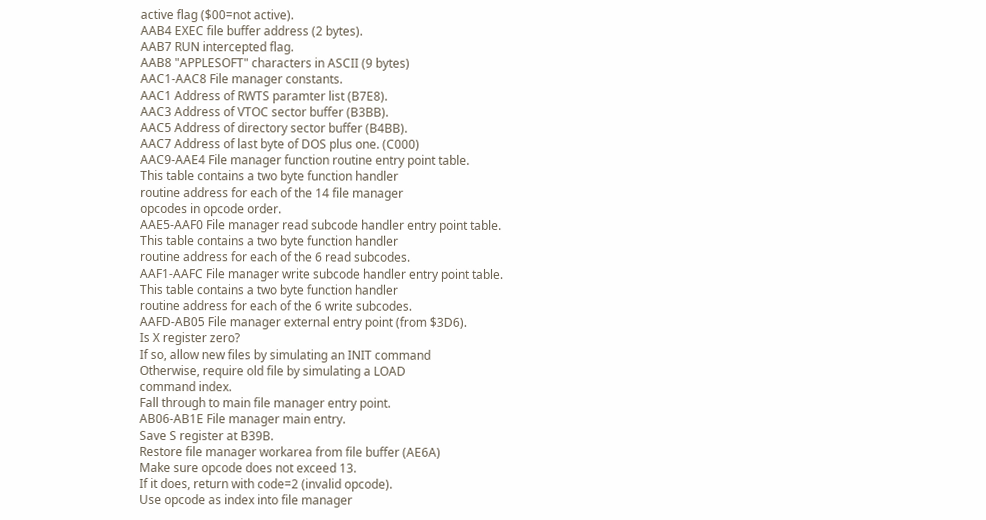active flag ($00=not active).
AAB4 EXEC file buffer address (2 bytes).
AAB7 RUN intercepted flag.
AAB8 "APPLESOFT" characters in ASCII (9 bytes)
AAC1-AAC8 File manager constants.
AAC1 Address of RWTS paramter list (B7E8).
AAC3 Address of VTOC sector buffer (B3BB).
AAC5 Address of directory sector buffer (B4BB).
AAC7 Address of last byte of DOS plus one. (C000)
AAC9-AAE4 File manager function routine entry point table.
This table contains a two byte function handler
routine address for each of the 14 file manager
opcodes in opcode order.
AAE5-AAF0 File manager read subcode handler entry point table.
This table contains a two byte function handler
routine address for each of the 6 read subcodes.
AAF1-AAFC File manager write subcode handler entry point table.
This table contains a two byte function handler
routine address for each of the 6 write subcodes.
AAFD-AB05 File manager external entry point (from $3D6).
Is X register zero?
If so, allow new files by simulating an INIT command
Otherwise, require old file by simulating a LOAD
command index.
Fall through to main file manager entry point.
AB06-AB1E File manager main entry.
Save S register at B39B.
Restore file manager workarea from file buffer (AE6A)
Make sure opcode does not exceed 13.
If it does, return with code=2 (invalid opcode).
Use opcode as index into file manager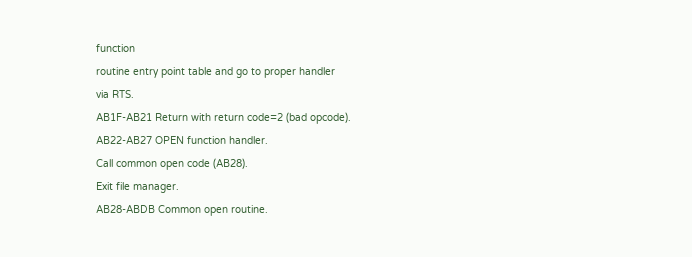function
routine entry point table and go to proper handler
via RTS.
AB1F-AB21 Return with return code=2 (bad opcode).
AB22-AB27 OPEN function handler.
Call common open code (AB28).
Exit file manager.
AB28-ABDB Common open routine.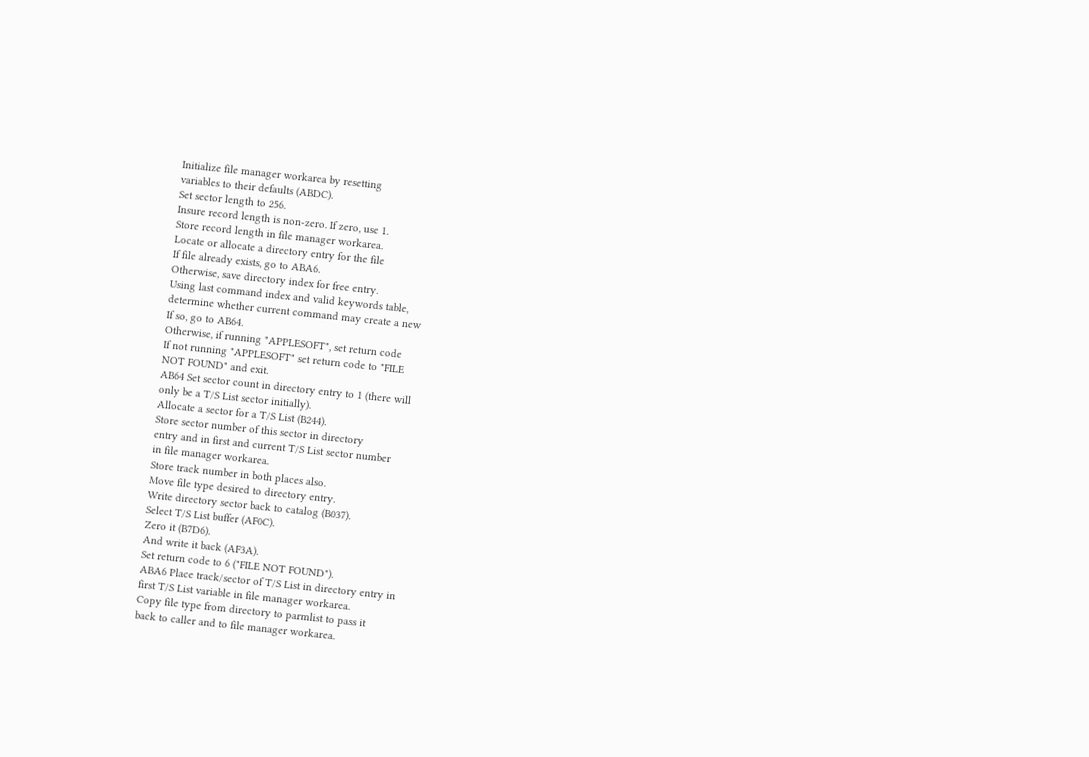Initialize file manager workarea by resetting
variables to their defaults (ABDC).
Set sector length to 256.
Insure record length is non-zero. If zero, use 1.
Store record length in file manager workarea.
Locate or allocate a directory entry for the file
If file already exists, go to ABA6.
Otherwise, save directory index for free entry.
Using last command index and valid keywords table,
determine whether current command may create a new
If so, go to AB64.
Otherwise, if running "APPLESOFT", set return code
If not running "APPLESOFT" set return code to "FILE
NOT FOUND" and exit.
AB64 Set sector count in directory entry to 1 (there will
only be a T/S List sector initially).
Allocate a sector for a T/S List (B244).
Store sector number of this sector in directory
entry and in first and current T/S List sector number
in file manager workarea.
Store track number in both places also.
Move file type desired to directory entry.
Write directory sector back to catalog (B037).
Select T/S List buffer (AF0C).
Zero it (B7D6).
And write it back (AF3A).
Set return code to 6 ("FILE NOT FOUND").
ABA6 Place track/sector of T/S List in directory entry in
first T/S List variable in file manager workarea.
Copy file type from directory to parmlist to pass it
back to caller and to file manager workarea.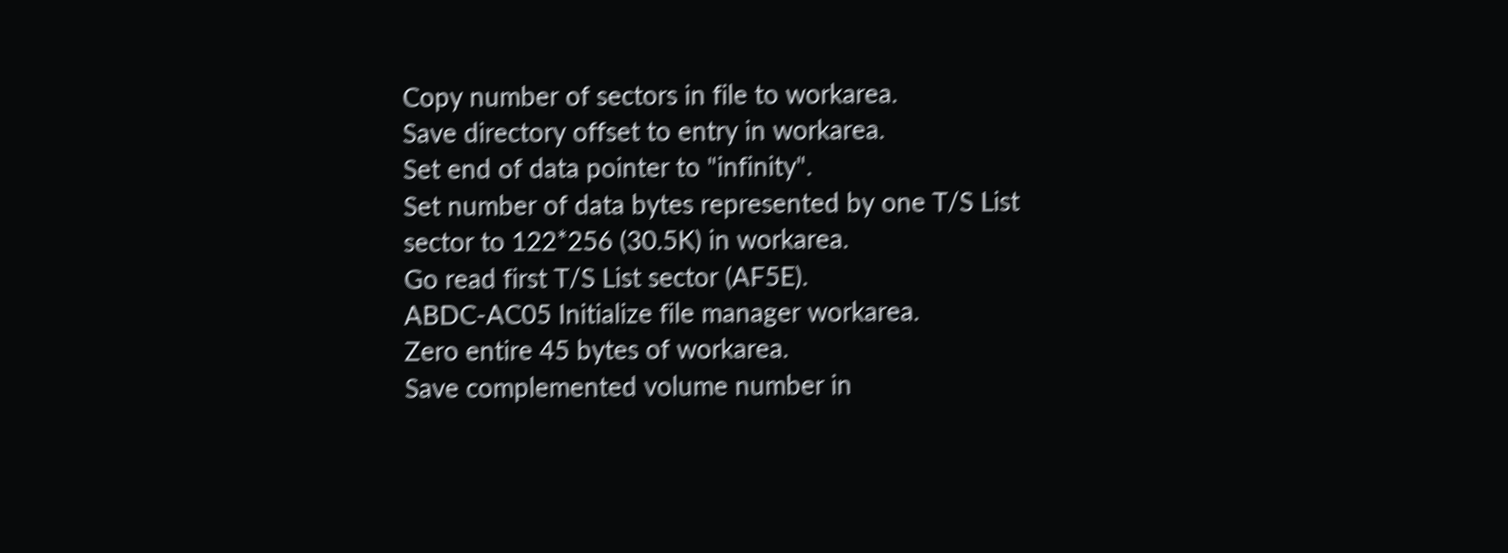Copy number of sectors in file to workarea.
Save directory offset to entry in workarea.
Set end of data pointer to "infinity".
Set number of data bytes represented by one T/S List
sector to 122*256 (30.5K) in workarea.
Go read first T/S List sector (AF5E).
ABDC-AC05 Initialize file manager workarea.
Zero entire 45 bytes of workarea.
Save complemented volume number in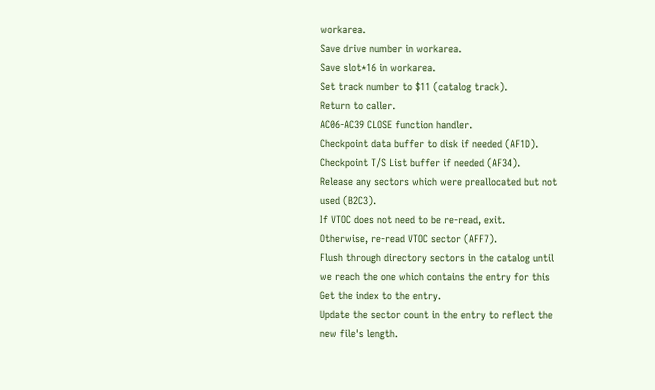workarea.
Save drive number in workarea.
Save slot*16 in workarea.
Set track number to $11 (catalog track).
Return to caller.
AC06-AC39 CLOSE function handler.
Checkpoint data buffer to disk if needed (AF1D).
Checkpoint T/S List buffer if needed (AF34).
Release any sectors which were preallocated but not
used (B2C3).
If VTOC does not need to be re-read, exit.
Otherwise, re-read VTOC sector (AFF7).
Flush through directory sectors in the catalog until
we reach the one which contains the entry for this
Get the index to the entry.
Update the sector count in the entry to reflect the
new file's length.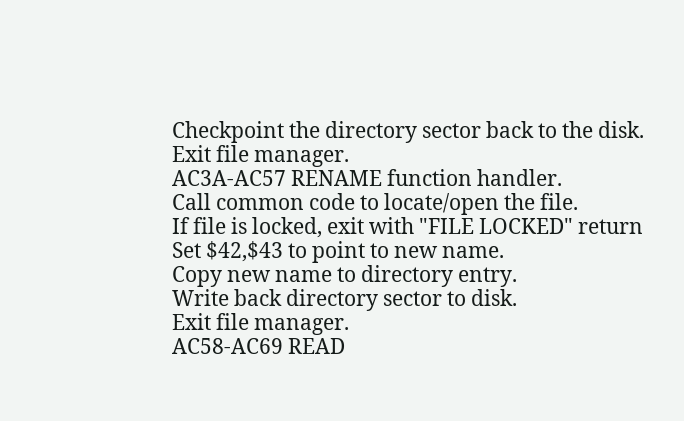Checkpoint the directory sector back to the disk.
Exit file manager.
AC3A-AC57 RENAME function handler.
Call common code to locate/open the file.
If file is locked, exit with "FILE LOCKED" return
Set $42,$43 to point to new name.
Copy new name to directory entry.
Write back directory sector to disk.
Exit file manager.
AC58-AC69 READ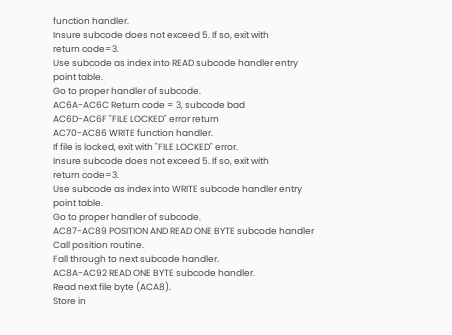function handler.
Insure subcode does not exceed 5. If so, exit with
return code=3.
Use subcode as index into READ subcode handler entry
point table.
Go to proper handler of subcode.
AC6A-AC6C Return code = 3, subcode bad
AC6D-AC6F "FILE LOCKED" error return
AC70-AC86 WRITE function handler.
If file is locked, exit with "FILE LOCKED" error.
Insure subcode does not exceed 5. If so, exit with
return code=3.
Use subcode as index into WRITE subcode handler entry
point table.
Go to proper handler of subcode.
AC87-AC89 POSITION AND READ ONE BYTE subcode handler
Call position routine.
Fall through to next subcode handler.
AC8A-AC92 READ ONE BYTE subcode handler.
Read next file byte (ACA8).
Store in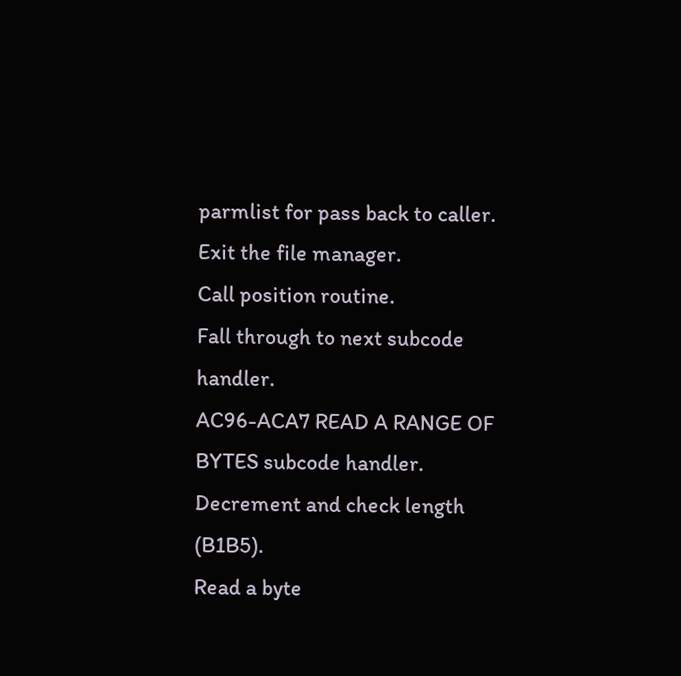parmlist for pass back to caller.
Exit the file manager.
Call position routine.
Fall through to next subcode handler.
AC96-ACA7 READ A RANGE OF BYTES subcode handler.
Decrement and check length (B1B5).
Read a byte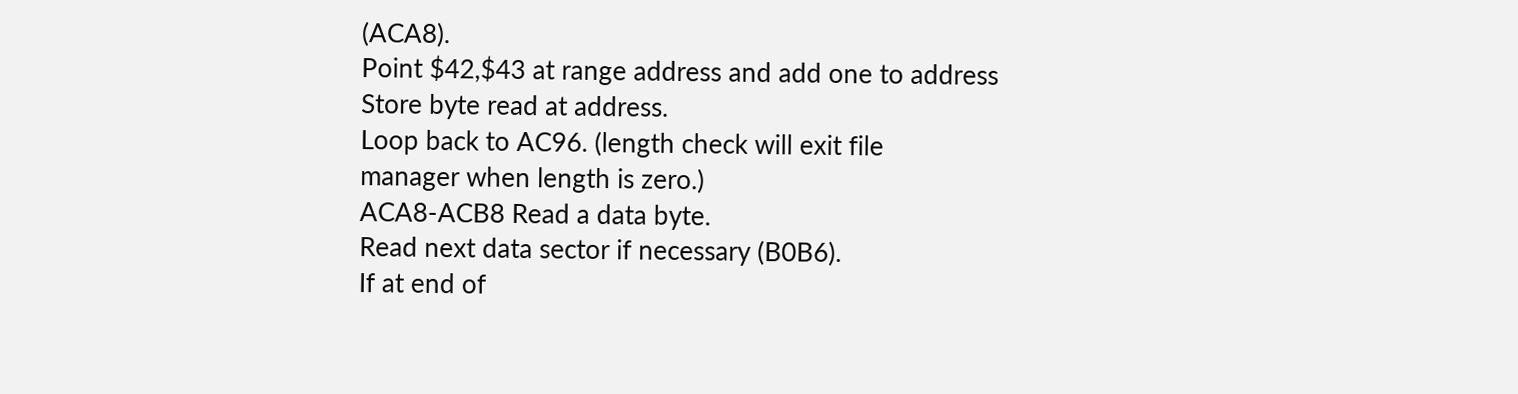(ACA8).
Point $42,$43 at range address and add one to address
Store byte read at address.
Loop back to AC96. (length check will exit file
manager when length is zero.)
ACA8-ACB8 Read a data byte.
Read next data sector if necessary (B0B6).
If at end of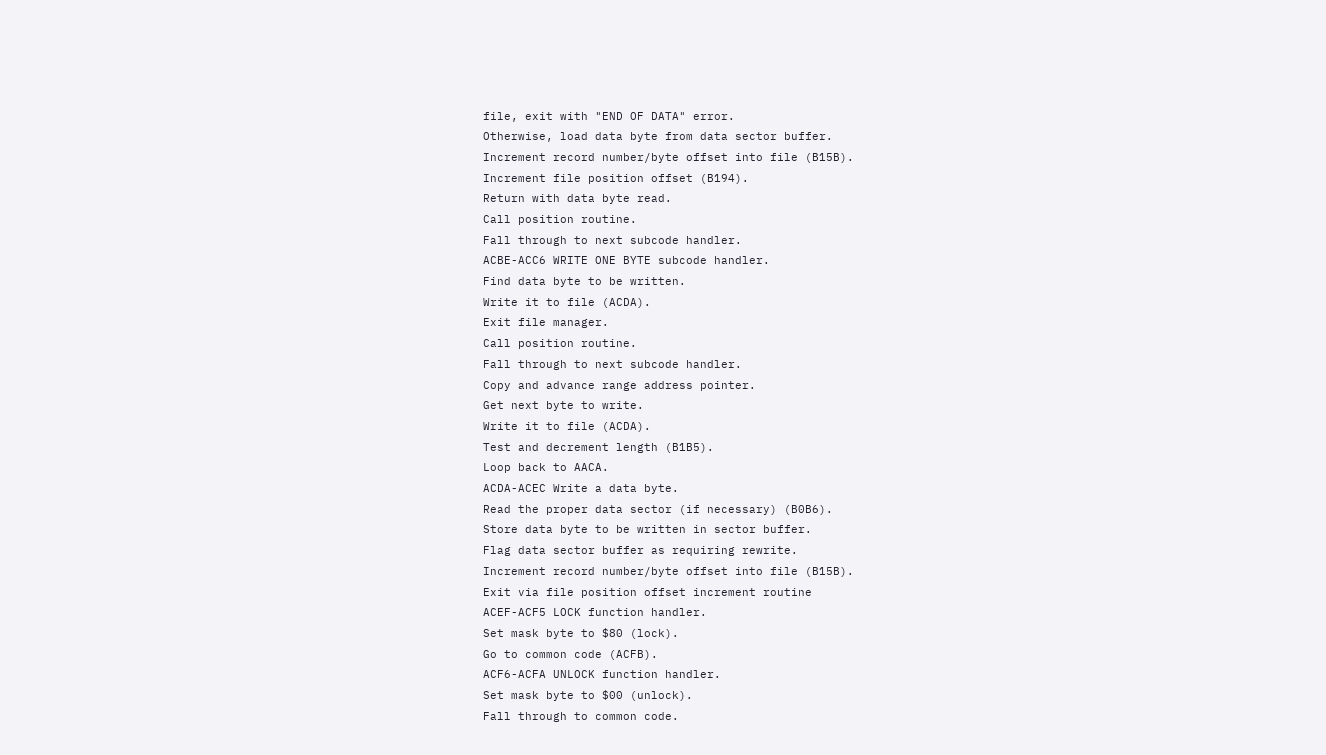file, exit with "END OF DATA" error.
Otherwise, load data byte from data sector buffer.
Increment record number/byte offset into file (B15B).
Increment file position offset (B194).
Return with data byte read.
Call position routine.
Fall through to next subcode handler.
ACBE-ACC6 WRITE ONE BYTE subcode handler.
Find data byte to be written.
Write it to file (ACDA).
Exit file manager.
Call position routine.
Fall through to next subcode handler.
Copy and advance range address pointer.
Get next byte to write.
Write it to file (ACDA).
Test and decrement length (B1B5).
Loop back to AACA.
ACDA-ACEC Write a data byte.
Read the proper data sector (if necessary) (B0B6).
Store data byte to be written in sector buffer.
Flag data sector buffer as requiring rewrite.
Increment record number/byte offset into file (B15B).
Exit via file position offset increment routine
ACEF-ACF5 LOCK function handler.
Set mask byte to $80 (lock).
Go to common code (ACFB).
ACF6-ACFA UNLOCK function handler.
Set mask byte to $00 (unlock).
Fall through to common code.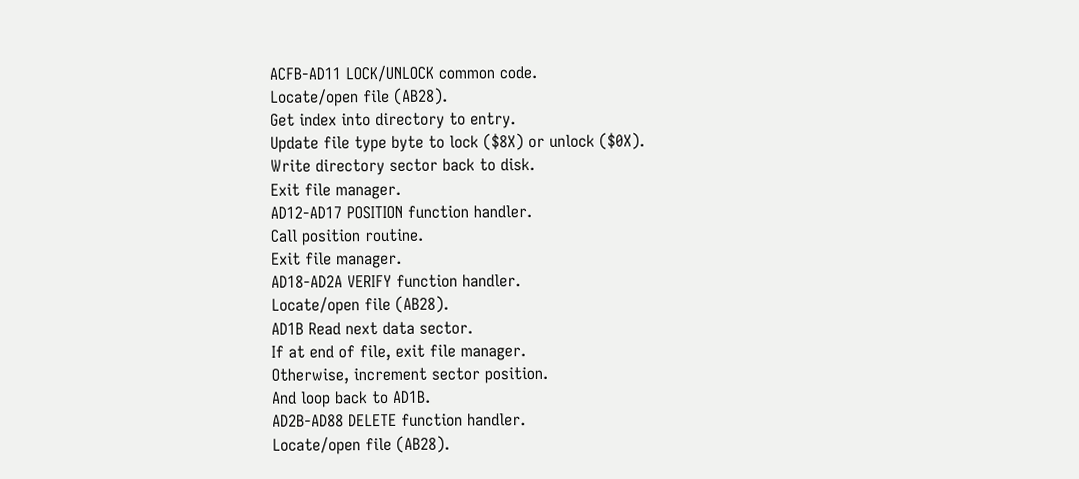ACFB-AD11 LOCK/UNLOCK common code.
Locate/open file (AB28).
Get index into directory to entry.
Update file type byte to lock ($8X) or unlock ($0X).
Write directory sector back to disk.
Exit file manager.
AD12-AD17 POSITION function handler.
Call position routine.
Exit file manager.
AD18-AD2A VERIFY function handler.
Locate/open file (AB28).
AD1B Read next data sector.
If at end of file, exit file manager.
Otherwise, increment sector position.
And loop back to AD1B.
AD2B-AD88 DELETE function handler.
Locate/open file (AB28).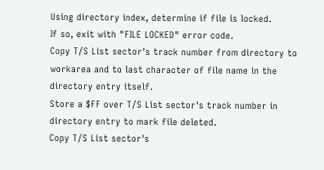Using directory index, determine if file is locked.
If so, exit with "FILE LOCKED" error code.
Copy T/S List sector's track number from directory to
workarea and to last character of file name in the
directory entry itself.
Store a $FF over T/S List sector's track number in
directory entry to mark file deleted.
Copy T/S List sector's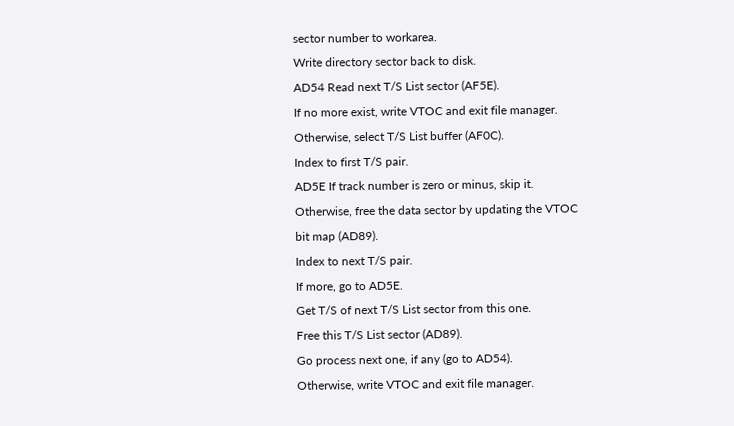sector number to workarea.
Write directory sector back to disk.
AD54 Read next T/S List sector (AF5E).
If no more exist, write VTOC and exit file manager.
Otherwise, select T/S List buffer (AF0C).
Index to first T/S pair.
AD5E If track number is zero or minus, skip it.
Otherwise, free the data sector by updating the VTOC
bit map (AD89).
Index to next T/S pair.
If more, go to AD5E.
Get T/S of next T/S List sector from this one.
Free this T/S List sector (AD89).
Go process next one, if any (go to AD54).
Otherwise, write VTOC and exit file manager.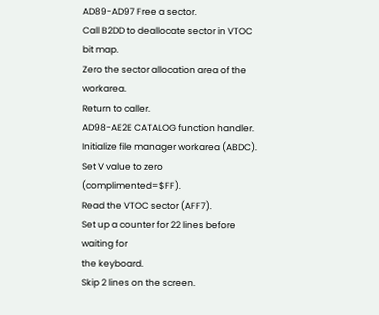AD89-AD97 Free a sector.
Call B2DD to deallocate sector in VTOC bit map.
Zero the sector allocation area of the workarea.
Return to caller.
AD98-AE2E CATALOG function handler.
Initialize file manager workarea (ABDC).
Set V value to zero (complimented=$FF).
Read the VTOC sector (AFF7).
Set up a counter for 22 lines before waiting for
the keyboard.
Skip 2 lines on the screen.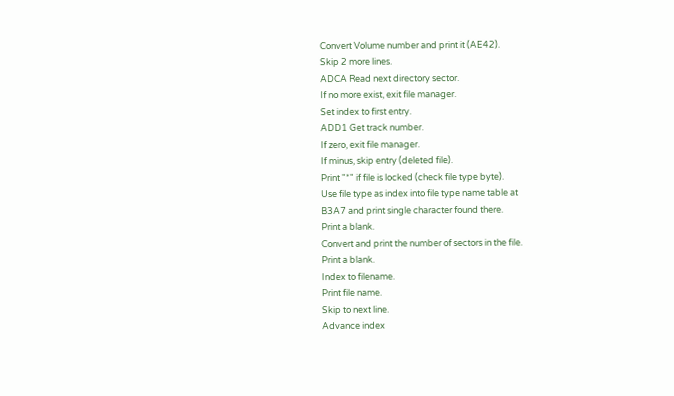Convert Volume number and print it (AE42).
Skip 2 more lines.
ADCA Read next directory sector.
If no more exist, exit file manager.
Set index to first entry.
ADD1 Get track number.
If zero, exit file manager.
If minus, skip entry (deleted file).
Print "*" if file is locked (check file type byte).
Use file type as index into file type name table at
B3A7 and print single character found there.
Print a blank.
Convert and print the number of sectors in the file.
Print a blank.
Index to filename.
Print file name.
Skip to next line.
Advance index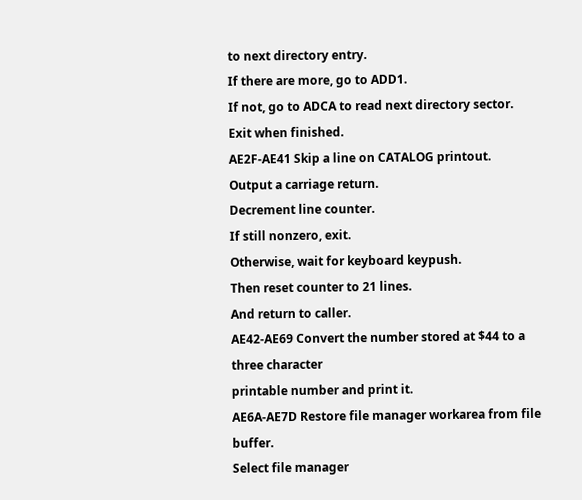to next directory entry.
If there are more, go to ADD1.
If not, go to ADCA to read next directory sector.
Exit when finished.
AE2F-AE41 Skip a line on CATALOG printout.
Output a carriage return.
Decrement line counter.
If still nonzero, exit.
Otherwise, wait for keyboard keypush.
Then reset counter to 21 lines.
And return to caller.
AE42-AE69 Convert the number stored at $44 to a three character
printable number and print it.
AE6A-AE7D Restore file manager workarea from file buffer.
Select file manager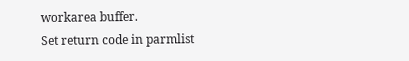workarea buffer.
Set return code in parmlist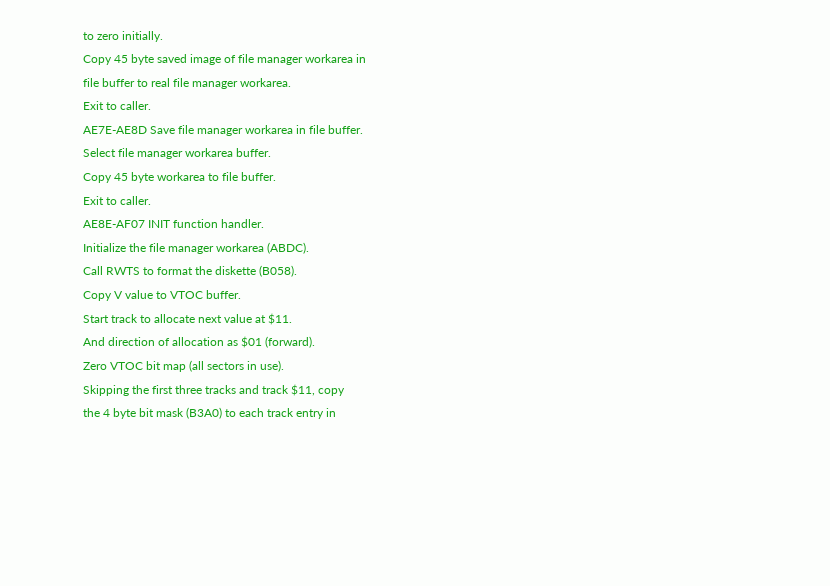to zero initially.
Copy 45 byte saved image of file manager workarea in
file buffer to real file manager workarea.
Exit to caller.
AE7E-AE8D Save file manager workarea in file buffer.
Select file manager workarea buffer.
Copy 45 byte workarea to file buffer.
Exit to caller.
AE8E-AF07 INIT function handler.
Initialize the file manager workarea (ABDC).
Call RWTS to format the diskette (B058).
Copy V value to VTOC buffer.
Start track to allocate next value at $11.
And direction of allocation as $01 (forward).
Zero VTOC bit map (all sectors in use).
Skipping the first three tracks and track $11, copy
the 4 byte bit mask (B3A0) to each track entry in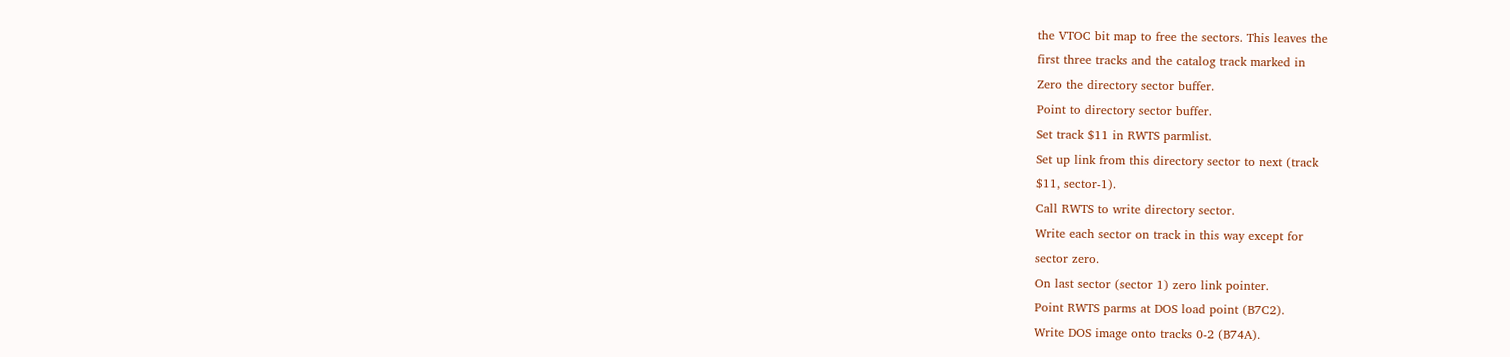the VTOC bit map to free the sectors. This leaves the
first three tracks and the catalog track marked in
Zero the directory sector buffer.
Point to directory sector buffer.
Set track $11 in RWTS parmlist.
Set up link from this directory sector to next (track
$11, sector-1).
Call RWTS to write directory sector.
Write each sector on track in this way except for
sector zero.
On last sector (sector 1) zero link pointer.
Point RWTS parms at DOS load point (B7C2).
Write DOS image onto tracks 0-2 (B74A).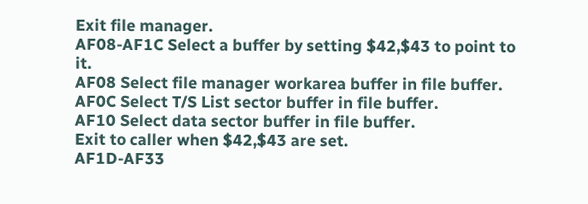Exit file manager.
AF08-AF1C Select a buffer by setting $42,$43 to point to it.
AF08 Select file manager workarea buffer in file buffer.
AF0C Select T/S List sector buffer in file buffer.
AF10 Select data sector buffer in file buffer.
Exit to caller when $42,$43 are set.
AF1D-AF33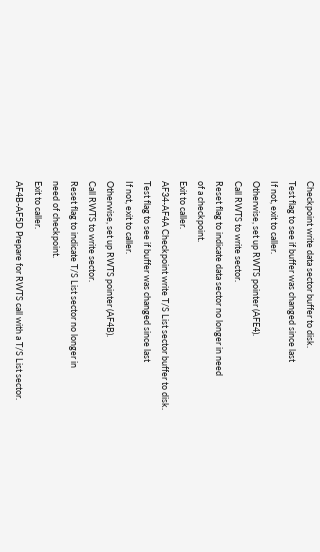Checkpoint write data sector buffer to disk.
Test flag to see if buffer was changed since last
If not, exit to caller.
Otherwise, set up RWTS pointer (AFE4).
Call RWTS to write sector.
Reset flag to indicate data sector no longer in need
of a checkpoint.
Exit to caller.
AF34-AF4A Checkpoint write T/S List sector buffer to disk.
Test flag to see if buffer was changed since last
If not, exit to caller.
Otherwise, set up RWTS pointer (AF4B).
Call RWTS to write sector.
Reset flag to indicate T/S List sector no longer in
need of checkpoint.
Exit to caller.
AF4B-AF5D Prepare for RWTS call with a T/S List sector.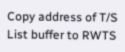Copy address of T/S List buffer to RWTS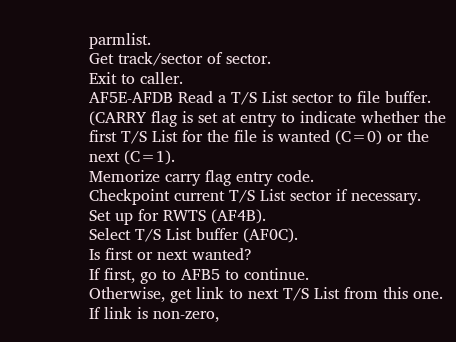parmlist.
Get track/sector of sector.
Exit to caller.
AF5E-AFDB Read a T/S List sector to file buffer.
(CARRY flag is set at entry to indicate whether the
first T/S List for the file is wanted (C=0) or the
next (C=1).
Memorize carry flag entry code.
Checkpoint current T/S List sector if necessary.
Set up for RWTS (AF4B).
Select T/S List buffer (AF0C).
Is first or next wanted?
If first, go to AFB5 to continue.
Otherwise, get link to next T/S List from this one.
If link is non-zero,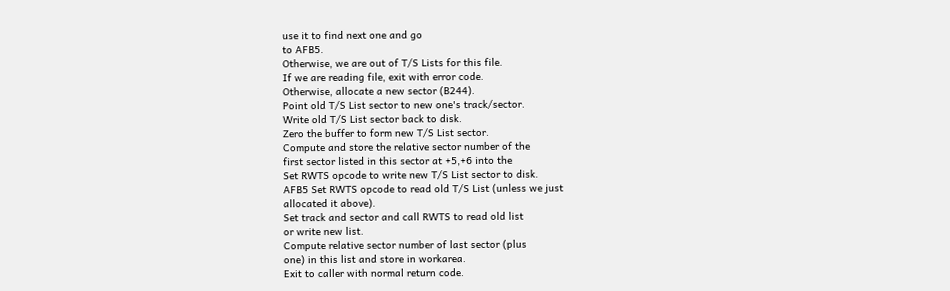use it to find next one and go
to AFB5.
Otherwise, we are out of T/S Lists for this file.
If we are reading file, exit with error code.
Otherwise, allocate a new sector (B244).
Point old T/S List sector to new one's track/sector.
Write old T/S List sector back to disk.
Zero the buffer to form new T/S List sector.
Compute and store the relative sector number of the
first sector listed in this sector at +5,+6 into the
Set RWTS opcode to write new T/S List sector to disk.
AFB5 Set RWTS opcode to read old T/S List (unless we just
allocated it above).
Set track and sector and call RWTS to read old list
or write new list.
Compute relative sector number of last sector (plus
one) in this list and store in workarea.
Exit to caller with normal return code.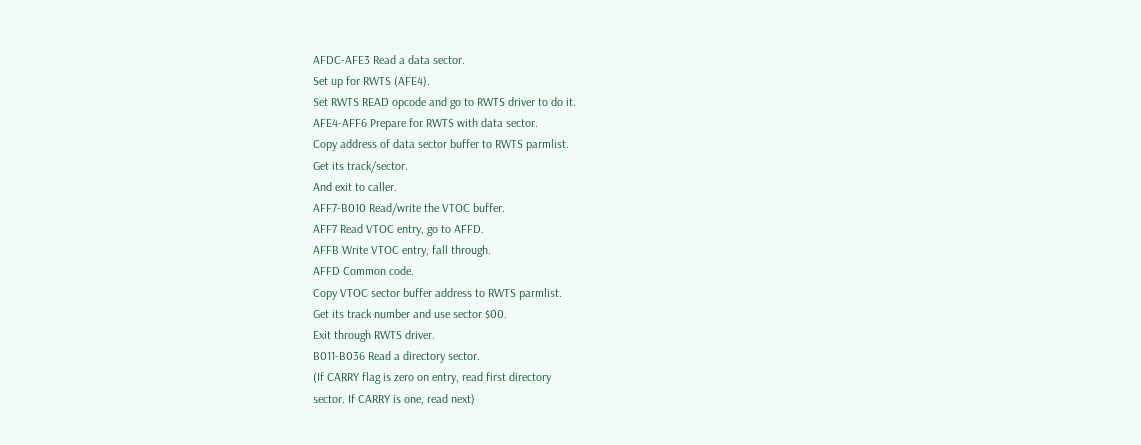AFDC-AFE3 Read a data sector.
Set up for RWTS (AFE4).
Set RWTS READ opcode and go to RWTS driver to do it.
AFE4-AFF6 Prepare for RWTS with data sector.
Copy address of data sector buffer to RWTS parmlist.
Get its track/sector.
And exit to caller.
AFF7-B010 Read/write the VTOC buffer.
AFF7 Read VTOC entry, go to AFFD.
AFFB Write VTOC entry, fall through.
AFFD Common code.
Copy VTOC sector buffer address to RWTS parmlist.
Get its track number and use sector $00.
Exit through RWTS driver.
B011-B036 Read a directory sector.
(If CARRY flag is zero on entry, read first directory
sector. If CARRY is one, read next)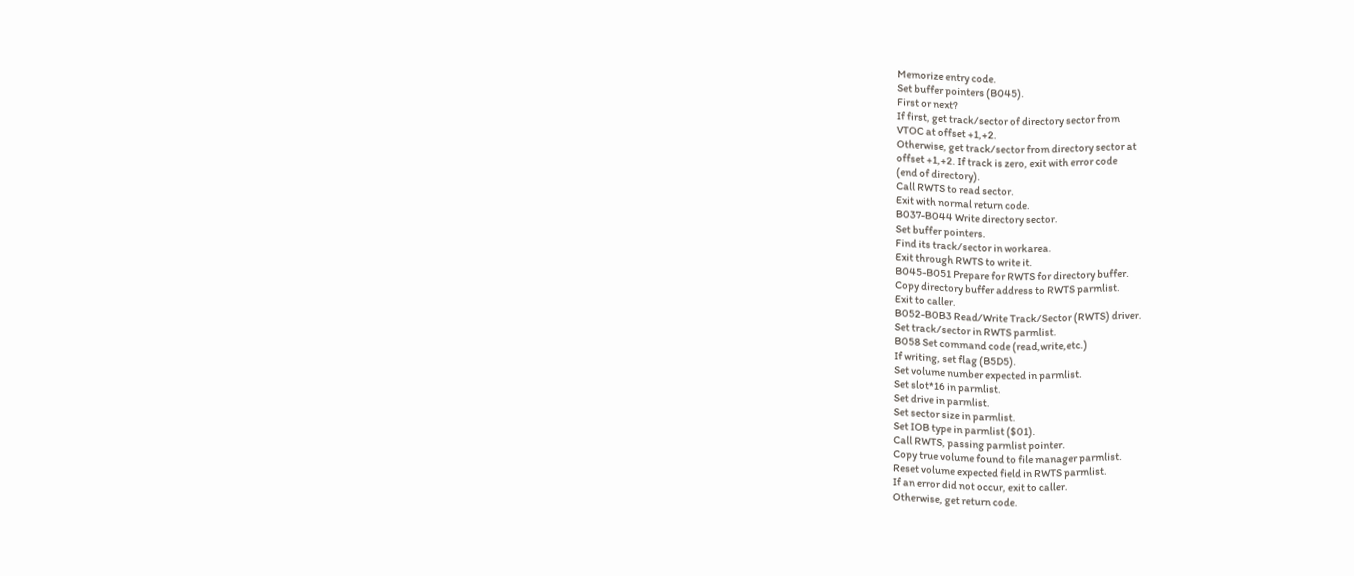Memorize entry code.
Set buffer pointers (B045).
First or next?
If first, get track/sector of directory sector from
VTOC at offset +1,+2.
Otherwise, get track/sector from directory sector at
offset +1,+2. If track is zero, exit with error code
(end of directory).
Call RWTS to read sector.
Exit with normal return code.
B037-B044 Write directory sector.
Set buffer pointers.
Find its track/sector in workarea.
Exit through RWTS to write it.
B045-B051 Prepare for RWTS for directory buffer.
Copy directory buffer address to RWTS parmlist.
Exit to caller.
B052-B0B3 Read/Write Track/Sector (RWTS) driver.
Set track/sector in RWTS parmlist.
B058 Set command code (read,write,etc.)
If writing, set flag (B5D5).
Set volume number expected in parmlist.
Set slot*16 in parmlist.
Set drive in parmlist.
Set sector size in parmlist.
Set IOB type in parmlist ($01).
Call RWTS, passing parmlist pointer.
Copy true volume found to file manager parmlist.
Reset volume expected field in RWTS parmlist.
If an error did not occur, exit to caller.
Otherwise, get return code.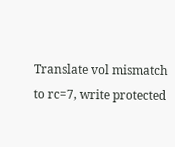Translate vol mismatch to rc=7, write protected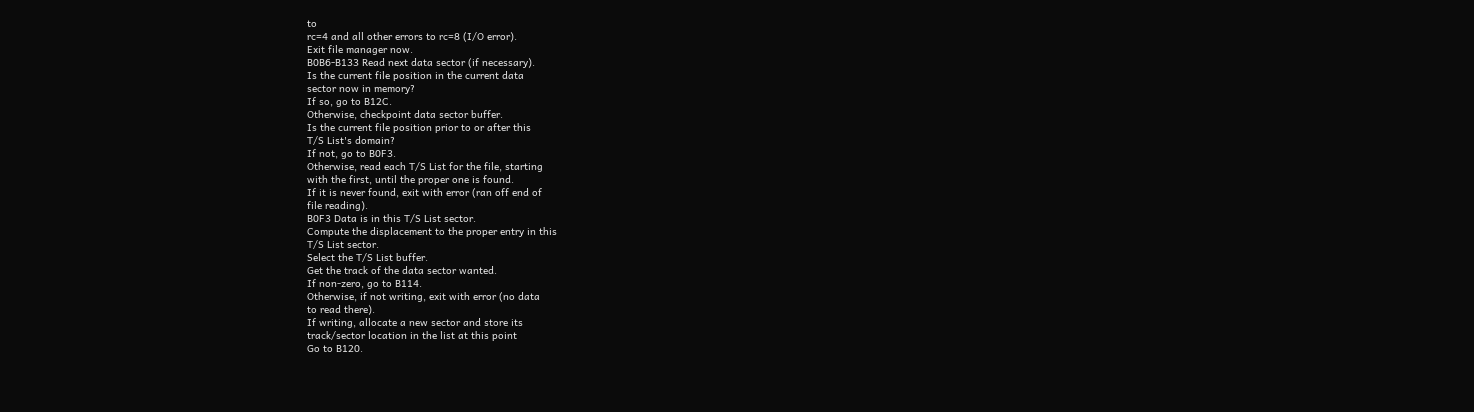to
rc=4 and all other errors to rc=8 (I/O error).
Exit file manager now.
B0B6-B133 Read next data sector (if necessary).
Is the current file position in the current data
sector now in memory?
If so, go to B12C.
Otherwise, checkpoint data sector buffer.
Is the current file position prior to or after this
T/S List's domain?
If not, go to B0F3.
Otherwise, read each T/S List for the file, starting
with the first, until the proper one is found.
If it is never found, exit with error (ran off end of
file reading).
B0F3 Data is in this T/S List sector.
Compute the displacement to the proper entry in this
T/S List sector.
Select the T/S List buffer.
Get the track of the data sector wanted.
If non-zero, go to B114.
Otherwise, if not writing, exit with error (no data
to read there).
If writing, allocate a new sector and store its
track/sector location in the list at this point
Go to B120.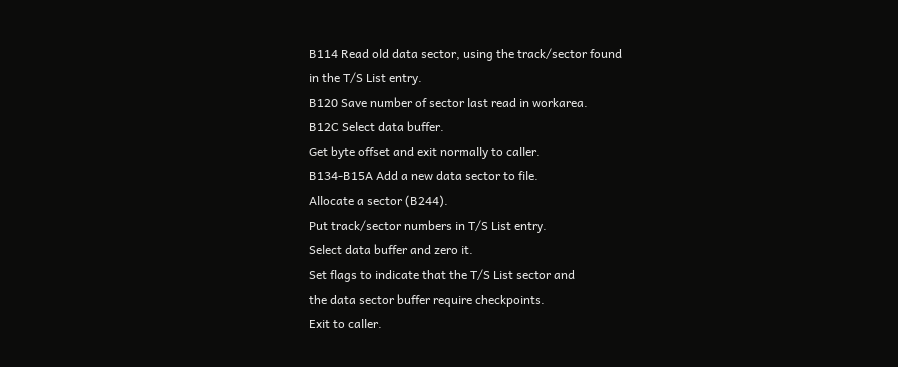B114 Read old data sector, using the track/sector found
in the T/S List entry.
B120 Save number of sector last read in workarea.
B12C Select data buffer.
Get byte offset and exit normally to caller.
B134-B15A Add a new data sector to file.
Allocate a sector (B244).
Put track/sector numbers in T/S List entry.
Select data buffer and zero it.
Set flags to indicate that the T/S List sector and
the data sector buffer require checkpoints.
Exit to caller.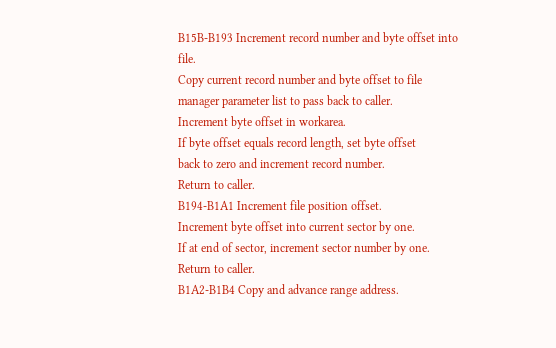B15B-B193 Increment record number and byte offset into file.
Copy current record number and byte offset to file
manager parameter list to pass back to caller.
Increment byte offset in workarea.
If byte offset equals record length, set byte offset
back to zero and increment record number.
Return to caller.
B194-B1A1 Increment file position offset.
Increment byte offset into current sector by one.
If at end of sector, increment sector number by one.
Return to caller.
B1A2-B1B4 Copy and advance range address.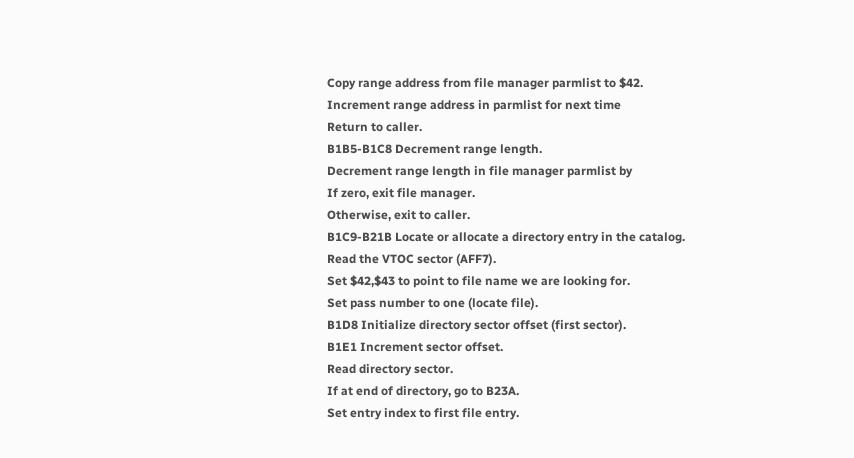Copy range address from file manager parmlist to $42.
Increment range address in parmlist for next time
Return to caller.
B1B5-B1C8 Decrement range length.
Decrement range length in file manager parmlist by
If zero, exit file manager.
Otherwise, exit to caller.
B1C9-B21B Locate or allocate a directory entry in the catalog.
Read the VTOC sector (AFF7).
Set $42,$43 to point to file name we are looking for.
Set pass number to one (locate file).
B1D8 Initialize directory sector offset (first sector).
B1E1 Increment sector offset.
Read directory sector.
If at end of directory, go to B23A.
Set entry index to first file entry.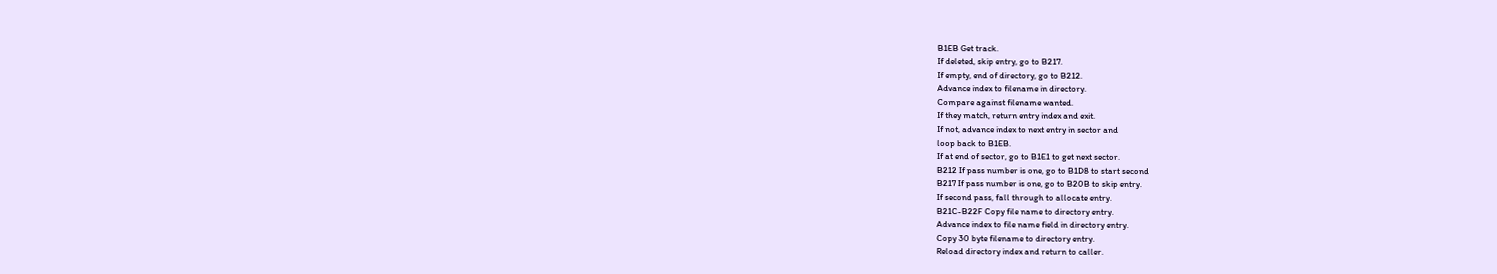B1EB Get track.
If deleted, skip entry, go to B217.
If empty, end of directory, go to B212.
Advance index to filename in directory.
Compare against filename wanted.
If they match, return entry index and exit.
If not, advance index to next entry in sector and
loop back to B1EB.
If at end of sector, go to B1E1 to get next sector.
B212 If pass number is one, go to B1D8 to start second
B217 If pass number is one, go to B20B to skip entry.
If second pass, fall through to allocate entry.
B21C-B22F Copy file name to directory entry.
Advance index to file name field in directory entry.
Copy 30 byte filename to directory entry.
Reload directory index and return to caller.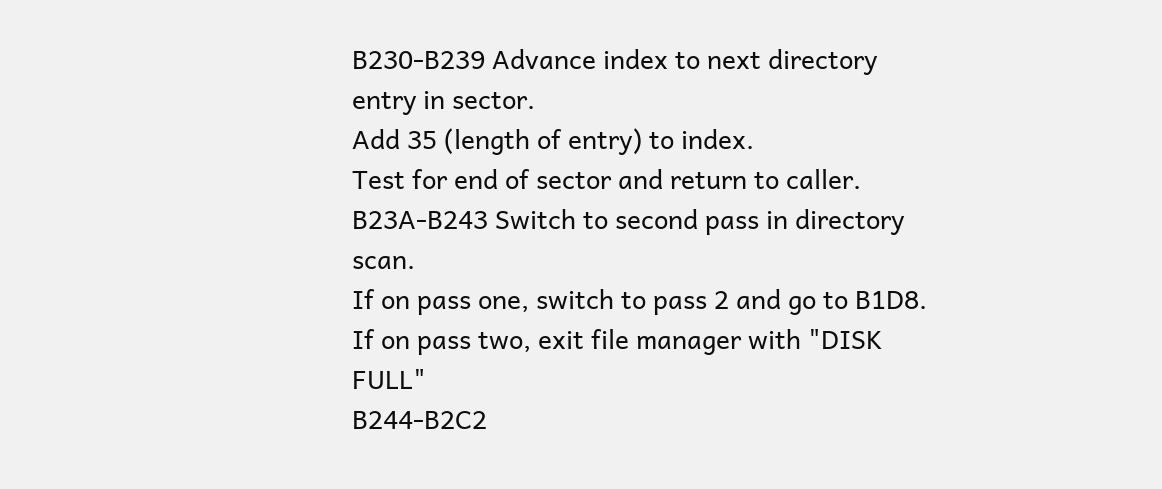B230-B239 Advance index to next directory entry in sector.
Add 35 (length of entry) to index.
Test for end of sector and return to caller.
B23A-B243 Switch to second pass in directory scan.
If on pass one, switch to pass 2 and go to B1D8.
If on pass two, exit file manager with "DISK FULL"
B244-B2C2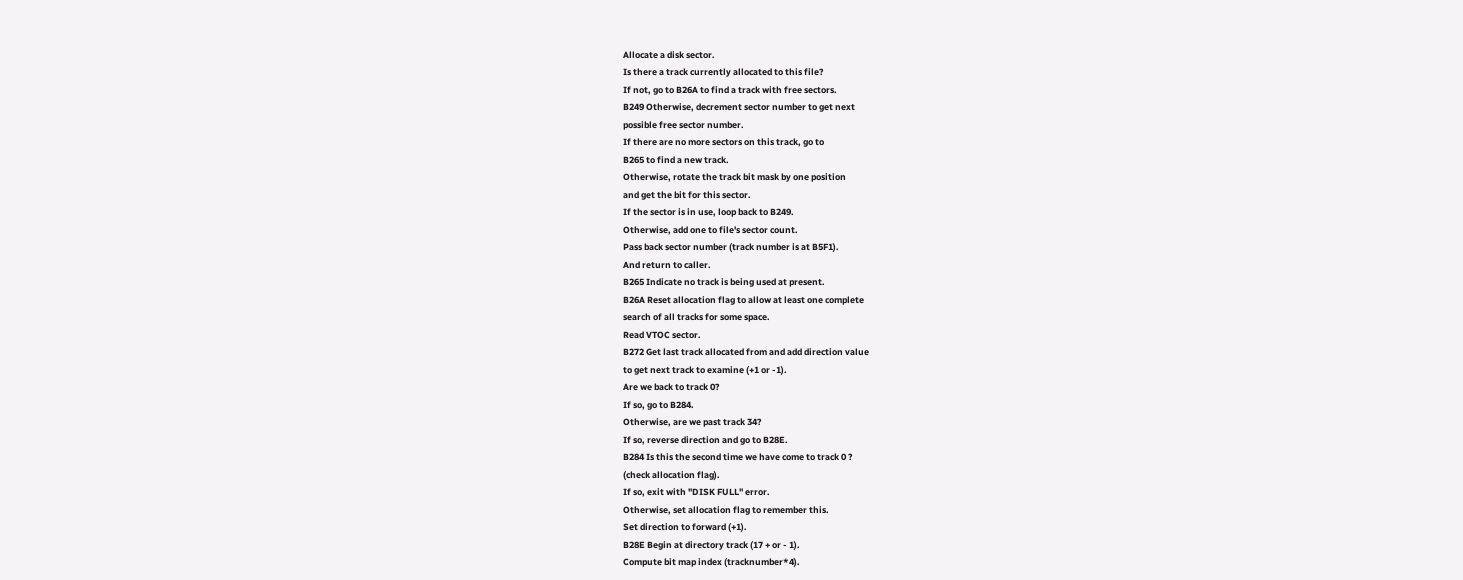Allocate a disk sector.
Is there a track currently allocated to this file?
If not, go to B26A to find a track with free sectors.
B249 Otherwise, decrement sector number to get next
possible free sector number.
If there are no more sectors on this track, go to
B265 to find a new track.
Otherwise, rotate the track bit mask by one position
and get the bit for this sector.
If the sector is in use, loop back to B249.
Otherwise, add one to file's sector count.
Pass back sector number (track number is at B5F1).
And return to caller.
B265 Indicate no track is being used at present.
B26A Reset allocation flag to allow at least one complete
search of all tracks for some space.
Read VTOC sector.
B272 Get last track allocated from and add direction value
to get next track to examine (+1 or -1).
Are we back to track 0?
If so, go to B284.
Otherwise, are we past track 34?
If so, reverse direction and go to B28E.
B284 Is this the second time we have come to track 0 ?
(check allocation flag).
If so, exit with "DISK FULL" error.
Otherwise, set allocation flag to remember this.
Set direction to forward (+1).
B28E Begin at directory track (17 + or - 1).
Compute bit map index (tracknumber*4).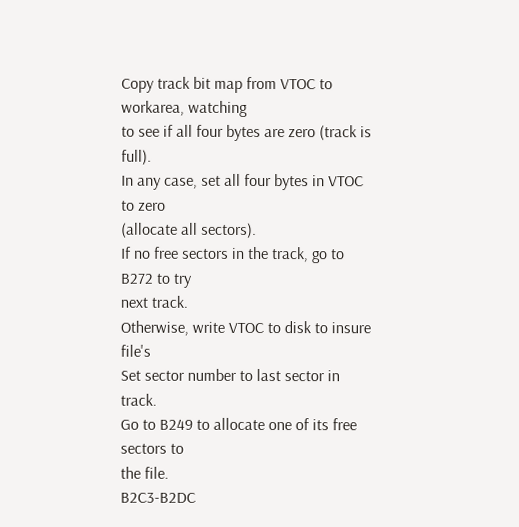Copy track bit map from VTOC to workarea, watching
to see if all four bytes are zero (track is full).
In any case, set all four bytes in VTOC to zero
(allocate all sectors).
If no free sectors in the track, go to B272 to try
next track.
Otherwise, write VTOC to disk to insure file's
Set sector number to last sector in track.
Go to B249 to allocate one of its free sectors to
the file.
B2C3-B2DC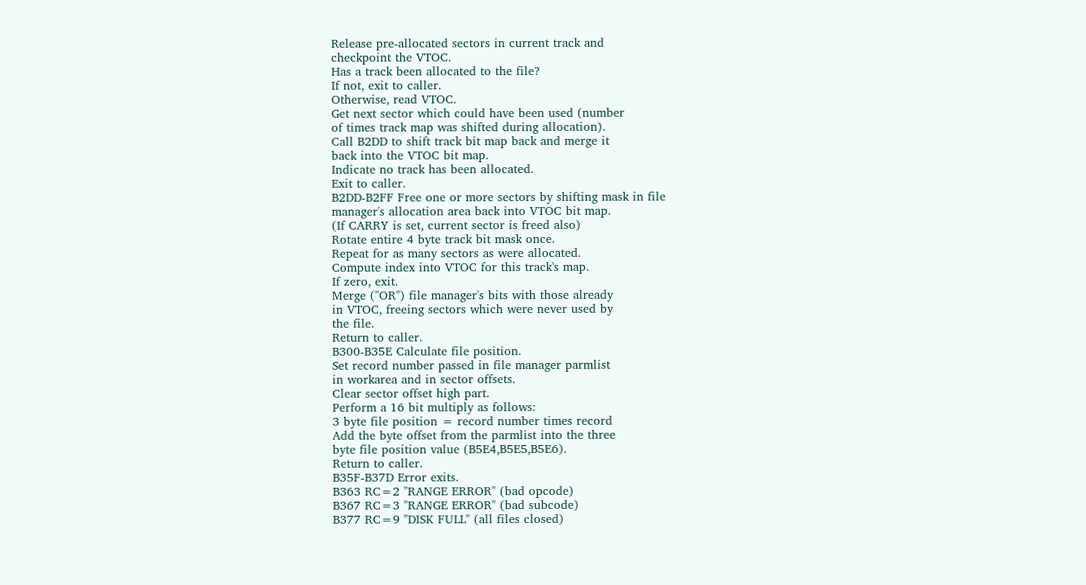Release pre-allocated sectors in current track and
checkpoint the VTOC.
Has a track been allocated to the file?
If not, exit to caller.
Otherwise, read VTOC.
Get next sector which could have been used (number
of times track map was shifted during allocation).
Call B2DD to shift track bit map back and merge it
back into the VTOC bit map.
Indicate no track has been allocated.
Exit to caller.
B2DD-B2FF Free one or more sectors by shifting mask in file
manager's allocation area back into VTOC bit map.
(If CARRY is set, current sector is freed also)
Rotate entire 4 byte track bit mask once.
Repeat for as many sectors as were allocated.
Compute index into VTOC for this track's map.
If zero, exit.
Merge ("OR") file manager's bits with those already
in VTOC, freeing sectors which were never used by
the file.
Return to caller.
B300-B35E Calculate file position.
Set record number passed in file manager parmlist
in workarea and in sector offsets.
Clear sector offset high part.
Perform a 16 bit multiply as follows:
3 byte file position = record number times record
Add the byte offset from the parmlist into the three
byte file position value (B5E4,B5E5,B5E6).
Return to caller.
B35F-B37D Error exits.
B363 RC=2 "RANGE ERROR" (bad opcode)
B367 RC=3 "RANGE ERROR" (bad subcode)
B377 RC=9 "DISK FULL" (all files closed)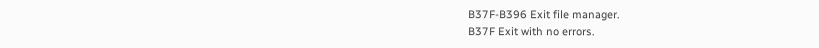B37F-B396 Exit file manager.
B37F Exit with no errors.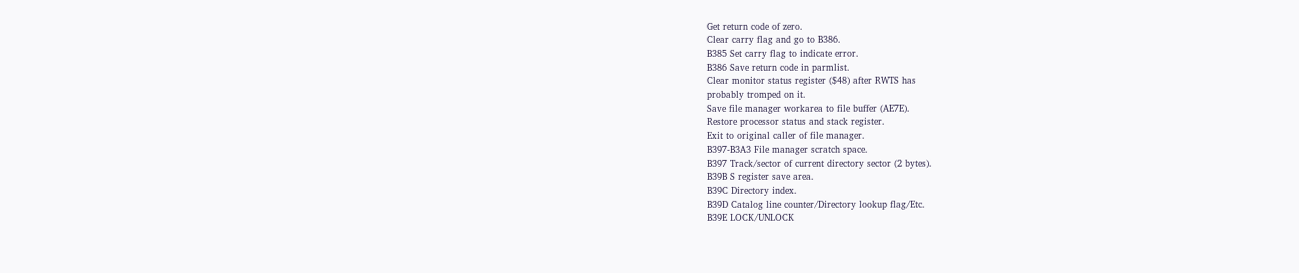Get return code of zero.
Clear carry flag and go to B386.
B385 Set carry flag to indicate error.
B386 Save return code in parmlist.
Clear monitor status register ($48) after RWTS has
probably tromped on it.
Save file manager workarea to file buffer (AE7E).
Restore processor status and stack register.
Exit to original caller of file manager.
B397-B3A3 File manager scratch space.
B397 Track/sector of current directory sector (2 bytes).
B39B S register save area.
B39C Directory index.
B39D Catalog line counter/Directory lookup flag/Etc.
B39E LOCK/UNLOCK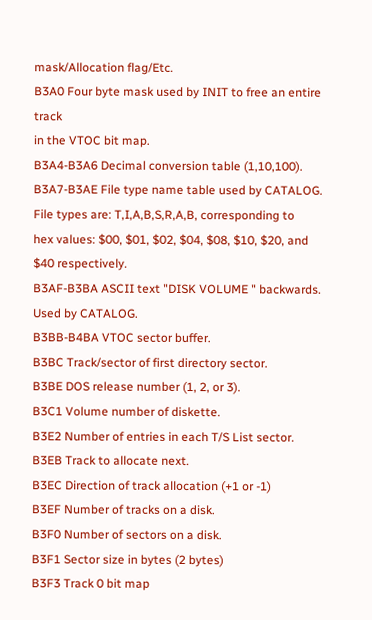mask/Allocation flag/Etc.
B3A0 Four byte mask used by INIT to free an entire track
in the VTOC bit map.
B3A4-B3A6 Decimal conversion table (1,10,100).
B3A7-B3AE File type name table used by CATALOG.
File types are: T,I,A,B,S,R,A,B, corresponding to
hex values: $00, $01, $02, $04, $08, $10, $20, and
$40 respectively.
B3AF-B3BA ASCII text "DISK VOLUME " backwards. Used by CATALOG.
B3BB-B4BA VTOC sector buffer.
B3BC Track/sector of first directory sector.
B3BE DOS release number (1, 2, or 3).
B3C1 Volume number of diskette.
B3E2 Number of entries in each T/S List sector.
B3EB Track to allocate next.
B3EC Direction of track allocation (+1 or -1)
B3EF Number of tracks on a disk.
B3F0 Number of sectors on a disk.
B3F1 Sector size in bytes (2 bytes)
B3F3 Track 0 bit map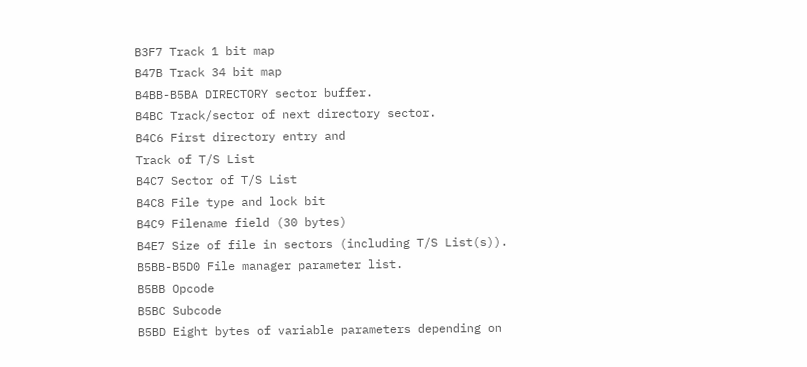B3F7 Track 1 bit map
B47B Track 34 bit map
B4BB-B5BA DIRECTORY sector buffer.
B4BC Track/sector of next directory sector.
B4C6 First directory entry and
Track of T/S List
B4C7 Sector of T/S List
B4C8 File type and lock bit
B4C9 Filename field (30 bytes)
B4E7 Size of file in sectors (including T/S List(s)).
B5BB-B5D0 File manager parameter list.
B5BB Opcode
B5BC Subcode
B5BD Eight bytes of variable parameters depending on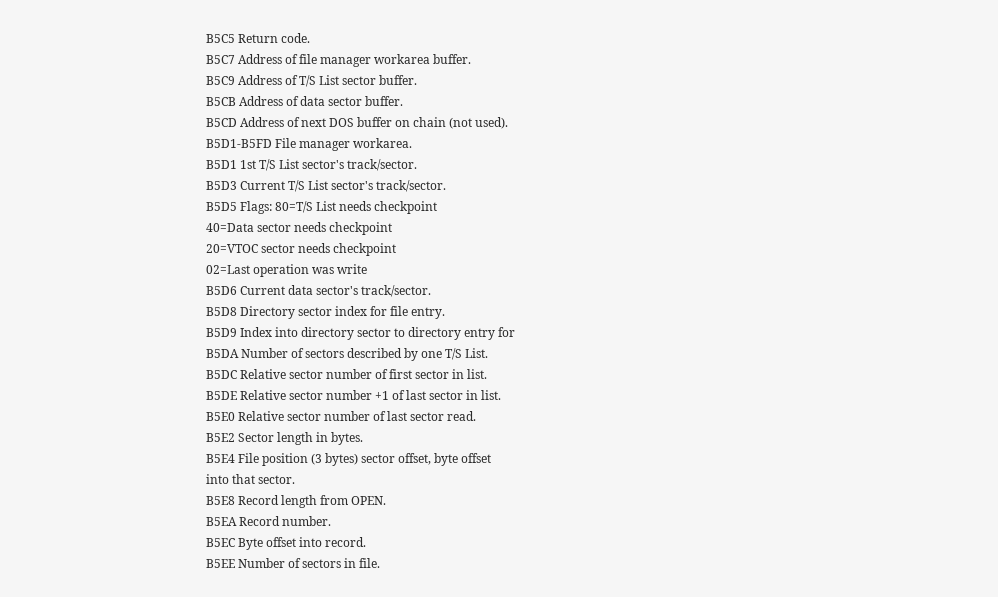B5C5 Return code.
B5C7 Address of file manager workarea buffer.
B5C9 Address of T/S List sector buffer.
B5CB Address of data sector buffer.
B5CD Address of next DOS buffer on chain (not used).
B5D1-B5FD File manager workarea.
B5D1 1st T/S List sector's track/sector.
B5D3 Current T/S List sector's track/sector.
B5D5 Flags: 80=T/S List needs checkpoint
40=Data sector needs checkpoint
20=VTOC sector needs checkpoint
02=Last operation was write
B5D6 Current data sector's track/sector.
B5D8 Directory sector index for file entry.
B5D9 Index into directory sector to directory entry for
B5DA Number of sectors described by one T/S List.
B5DC Relative sector number of first sector in list.
B5DE Relative sector number +1 of last sector in list.
B5E0 Relative sector number of last sector read.
B5E2 Sector length in bytes.
B5E4 File position (3 bytes) sector offset, byte offset
into that sector.
B5E8 Record length from OPEN.
B5EA Record number.
B5EC Byte offset into record.
B5EE Number of sectors in file.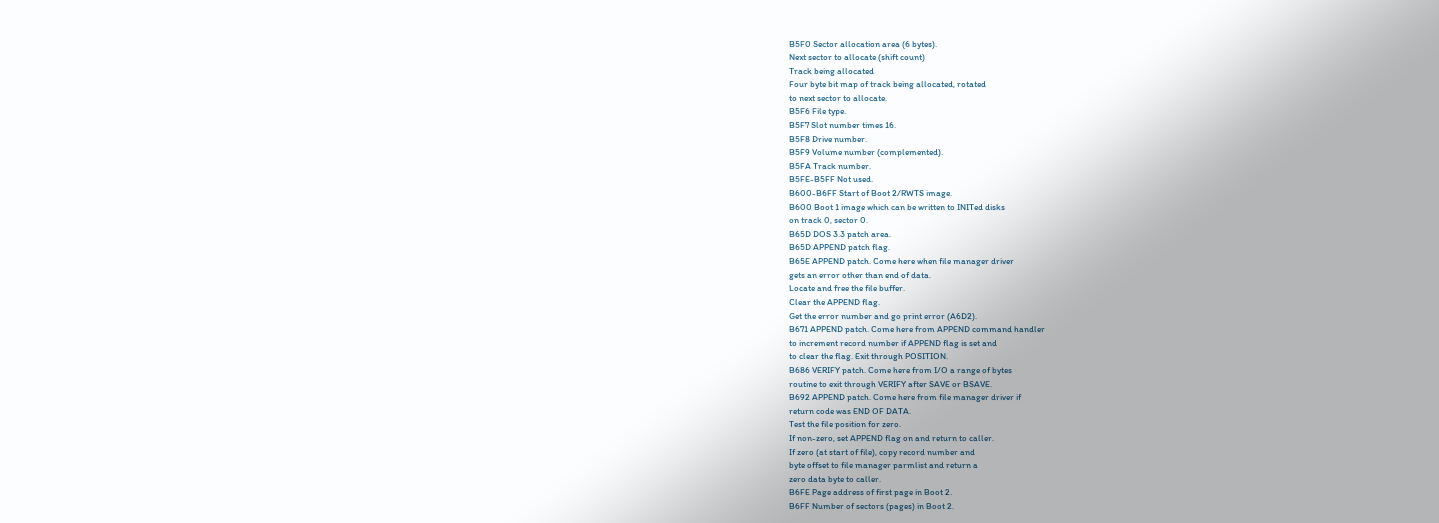B5F0 Sector allocation area (6 bytes).
Next sector to allocate (shift count)
Track being allocated
Four byte bit map of track being allocated, rotated
to next sector to allocate.
B5F6 File type.
B5F7 Slot number times 16.
B5F8 Drive number.
B5F9 Volume number (complemented).
B5FA Track number.
B5FE-B5FF Not used.
B600-B6FF Start of Boot 2/RWTS image.
B600 Boot 1 image which can be written to INITed disks
on track 0, sector 0.
B65D DOS 3.3 patch area.
B65D APPEND patch flag.
B65E APPEND patch. Come here when file manager driver
gets an error other than end of data.
Locate and free the file buffer.
Clear the APPEND flag.
Get the error number and go print error (A6D2).
B671 APPEND patch. Come here from APPEND command handler
to increment record number if APPEND flag is set and
to clear the flag. Exit through POSITION.
B686 VERIFY patch. Come here from I/O a range of bytes
routine to exit through VERIFY after SAVE or BSAVE.
B692 APPEND patch. Come here from file manager driver if
return code was END OF DATA.
Test the file position for zero.
If non-zero, set APPEND flag on and return to caller.
If zero (at start of file), copy record number and
byte offset to file manager parmlist and return a
zero data byte to caller.
B6FE Page address of first page in Boot 2.
B6FF Number of sectors (pages) in Boot 2.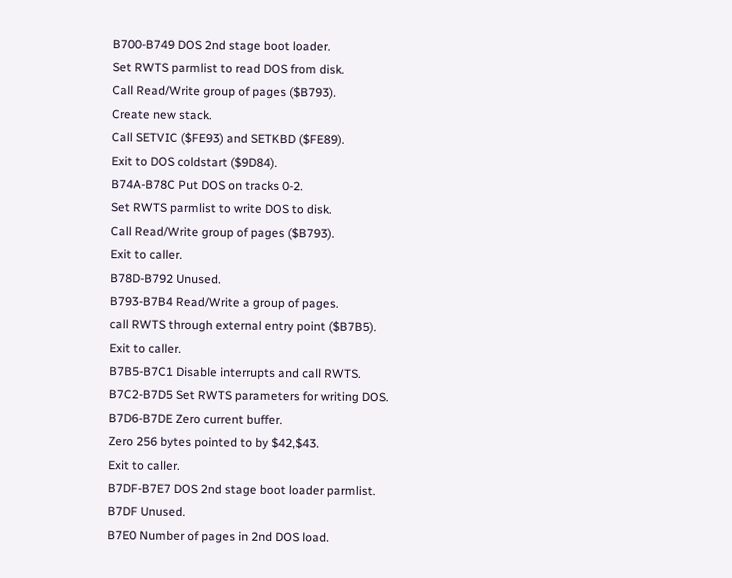B700-B749 DOS 2nd stage boot loader.
Set RWTS parmlist to read DOS from disk.
Call Read/Write group of pages ($B793).
Create new stack.
Call SETVIC ($FE93) and SETKBD ($FE89).
Exit to DOS coldstart ($9D84).
B74A-B78C Put DOS on tracks 0-2.
Set RWTS parmlist to write DOS to disk.
Call Read/Write group of pages ($B793).
Exit to caller.
B78D-B792 Unused.
B793-B7B4 Read/Write a group of pages.
call RWTS through external entry point ($B7B5).
Exit to caller.
B7B5-B7C1 Disable interrupts and call RWTS.
B7C2-B7D5 Set RWTS parameters for writing DOS.
B7D6-B7DE Zero current buffer.
Zero 256 bytes pointed to by $42,$43.
Exit to caller.
B7DF-B7E7 DOS 2nd stage boot loader parmlist.
B7DF Unused.
B7E0 Number of pages in 2nd DOS load.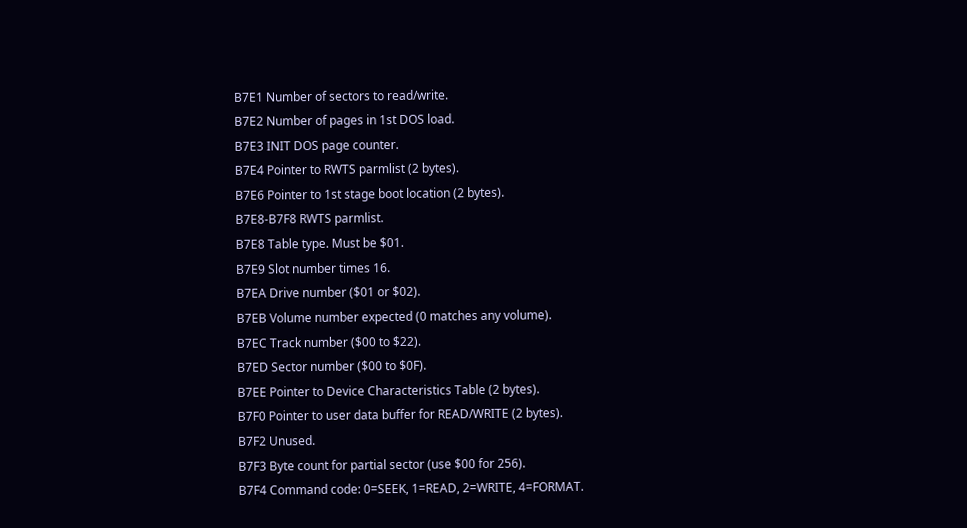B7E1 Number of sectors to read/write.
B7E2 Number of pages in 1st DOS load.
B7E3 INIT DOS page counter.
B7E4 Pointer to RWTS parmlist (2 bytes).
B7E6 Pointer to 1st stage boot location (2 bytes).
B7E8-B7F8 RWTS parmlist.
B7E8 Table type. Must be $01.
B7E9 Slot number times 16.
B7EA Drive number ($01 or $02).
B7EB Volume number expected (0 matches any volume).
B7EC Track number ($00 to $22).
B7ED Sector number ($00 to $0F).
B7EE Pointer to Device Characteristics Table (2 bytes).
B7F0 Pointer to user data buffer for READ/WRITE (2 bytes).
B7F2 Unused.
B7F3 Byte count for partial sector (use $00 for 256).
B7F4 Command code: 0=SEEK, 1=READ, 2=WRITE, 4=FORMAT.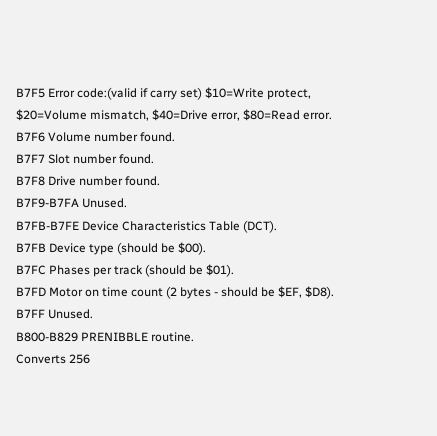B7F5 Error code:(valid if carry set) $10=Write protect,
$20=Volume mismatch, $40=Drive error, $80=Read error.
B7F6 Volume number found.
B7F7 Slot number found.
B7F8 Drive number found.
B7F9-B7FA Unused.
B7FB-B7FE Device Characteristics Table (DCT).
B7FB Device type (should be $00).
B7FC Phases per track (should be $01).
B7FD Motor on time count (2 bytes - should be $EF, $D8).
B7FF Unused.
B800-B829 PRENIBBLE routine.
Converts 256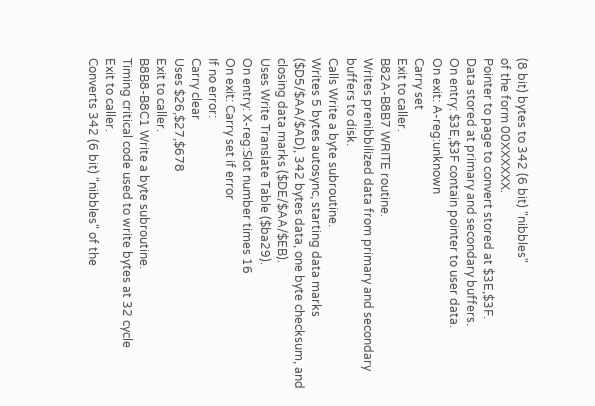(8 bit) bytes to 342 (6 bit) "nibbles"
of the form 00XXXXXX.
Pointer to page to convert stored at $3E,$3F.
Data stored at primary and secondary buffers.
On entry: $3E,$3F contain pointer to user data.
On exit: A-reg:unknown
Carry set
Exit to caller.
B82A-B8B7 WRITE routine.
Writes prenibbilized data from primary and secondary
buffers to disk.
Calls Write a byte subroutine.
Writes 5 bytes autosync, starting data marks
($D5/$AA/$AD), 342 bytes data, one byte checksum, and
closing data marks ($DE/$AA/$EB).
Uses Write Translate Table ($ba29).
On entry: X-reg:Slot number times 16
On exit: Carry set if error
If no error:
Carry clear
Uses $26,$27,$678
Exit to caller.
B8B8-B8C1 Write a byte subroutine.
Timing critical code used to write bytes at 32 cycle
Exit to caller.
Converts 342 (6 bit) "nibbles" of the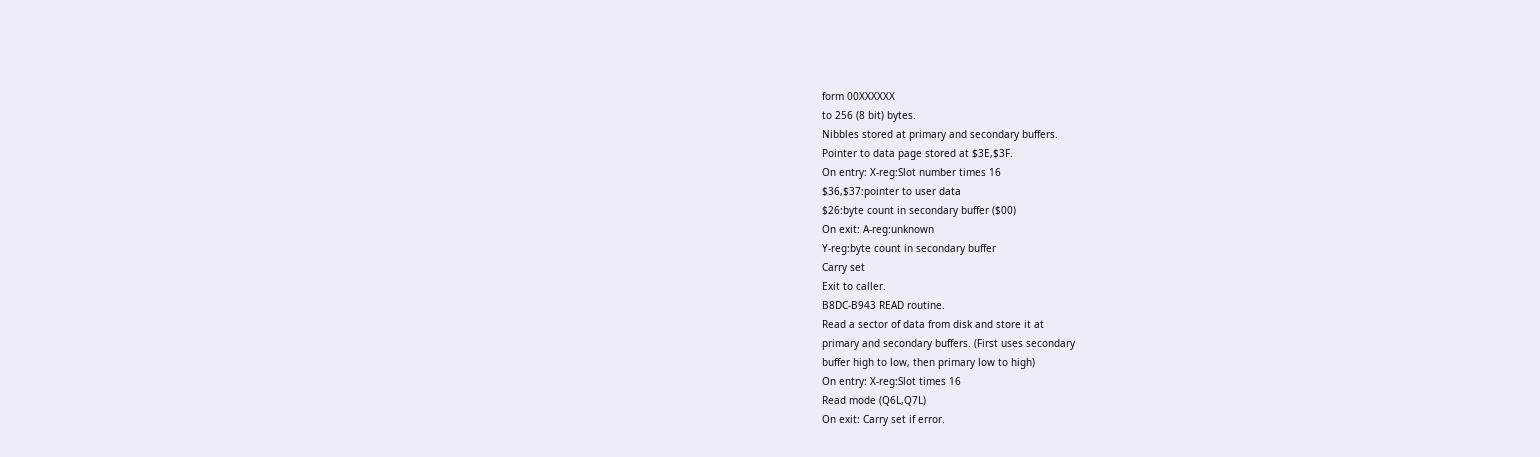form 00XXXXXX
to 256 (8 bit) bytes.
Nibbles stored at primary and secondary buffers.
Pointer to data page stored at $3E,$3F.
On entry: X-reg:Slot number times 16
$36,$37:pointer to user data
$26:byte count in secondary buffer ($00)
On exit: A-reg:unknown
Y-reg:byte count in secondary buffer
Carry set
Exit to caller.
B8DC-B943 READ routine.
Read a sector of data from disk and store it at
primary and secondary buffers. (First uses secondary
buffer high to low, then primary low to high)
On entry: X-reg:Slot times 16
Read mode (Q6L,Q7L)
On exit: Carry set if error.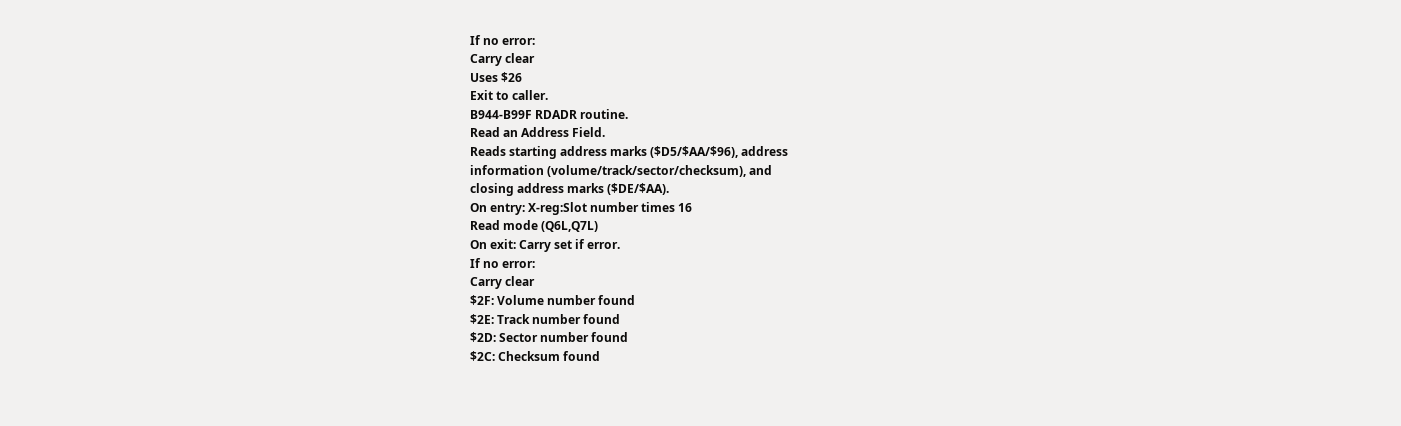If no error:
Carry clear
Uses $26
Exit to caller.
B944-B99F RDADR routine.
Read an Address Field.
Reads starting address marks ($D5/$AA/$96), address
information (volume/track/sector/checksum), and
closing address marks ($DE/$AA).
On entry: X-reg:Slot number times 16
Read mode (Q6L,Q7L)
On exit: Carry set if error.
If no error:
Carry clear
$2F: Volume number found
$2E: Track number found
$2D: Sector number found
$2C: Checksum found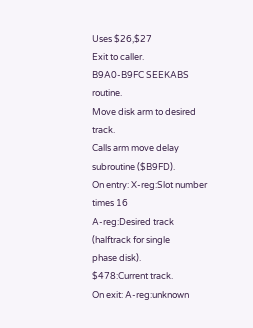Uses $26,$27
Exit to caller.
B9A0-B9FC SEEKABS routine.
Move disk arm to desired track.
Calls arm move delay subroutine ($B9FD).
On entry: X-reg:Slot number times 16
A-reg:Desired track (halftrack for single
phase disk).
$478:Current track.
On exit: A-reg:unknown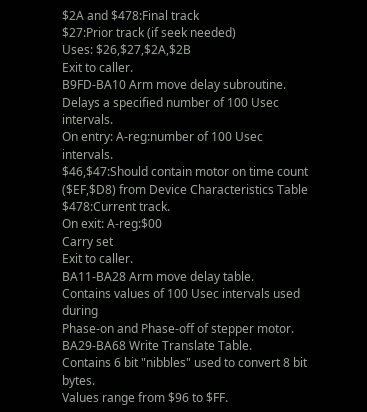$2A and $478:Final track
$27:Prior track (if seek needed)
Uses: $26,$27,$2A,$2B
Exit to caller.
B9FD-BA10 Arm move delay subroutine.
Delays a specified number of 100 Usec intervals.
On entry: A-reg:number of 100 Usec intervals.
$46,$47:Should contain motor on time count
($EF,$D8) from Device Characteristics Table
$478:Current track.
On exit: A-reg:$00
Carry set
Exit to caller.
BA11-BA28 Arm move delay table.
Contains values of 100 Usec intervals used during
Phase-on and Phase-off of stepper motor.
BA29-BA68 Write Translate Table.
Contains 6 bit "nibbles" used to convert 8 bit bytes.
Values range from $96 to $FF.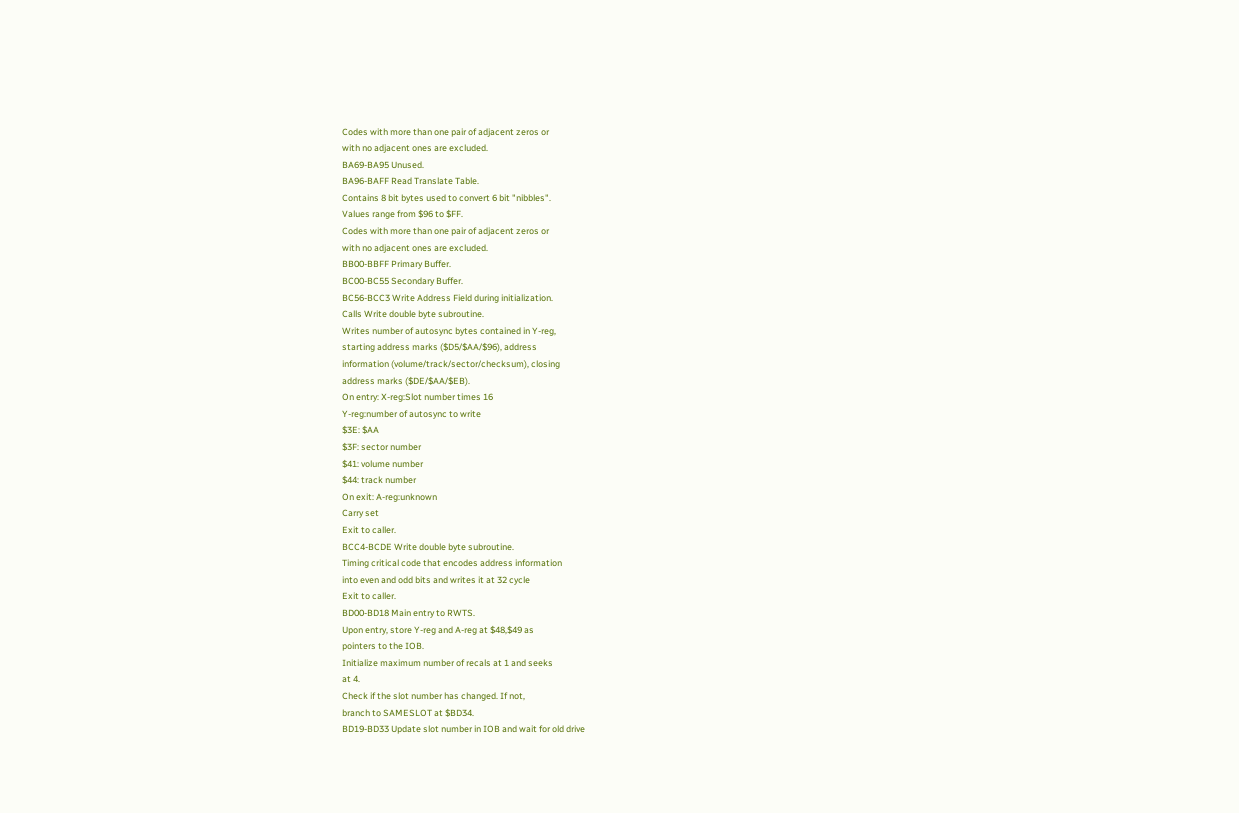Codes with more than one pair of adjacent zeros or
with no adjacent ones are excluded.
BA69-BA95 Unused.
BA96-BAFF Read Translate Table.
Contains 8 bit bytes used to convert 6 bit "nibbles".
Values range from $96 to $FF.
Codes with more than one pair of adjacent zeros or
with no adjacent ones are excluded.
BB00-BBFF Primary Buffer.
BC00-BC55 Secondary Buffer.
BC56-BCC3 Write Address Field during initialization.
Calls Write double byte subroutine.
Writes number of autosync bytes contained in Y-reg,
starting address marks ($D5/$AA/$96), address
information (volume/track/sector/checksum), closing
address marks ($DE/$AA/$EB).
On entry: X-reg:Slot number times 16
Y-reg:number of autosync to write
$3E: $AA
$3F: sector number
$41: volume number
$44: track number
On exit: A-reg:unknown
Carry set
Exit to caller.
BCC4-BCDE Write double byte subroutine.
Timing critical code that encodes address information
into even and odd bits and writes it at 32 cycle
Exit to caller.
BD00-BD18 Main entry to RWTS.
Upon entry, store Y-reg and A-reg at $48,$49 as
pointers to the IOB.
Initialize maximum number of recals at 1 and seeks
at 4.
Check if the slot number has changed. If not,
branch to SAMESLOT at $BD34.
BD19-BD33 Update slot number in IOB and wait for old drive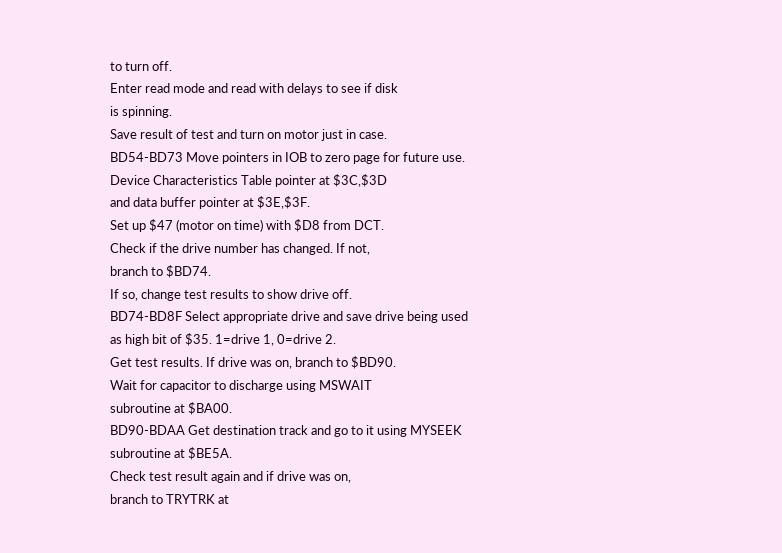to turn off.
Enter read mode and read with delays to see if disk
is spinning.
Save result of test and turn on motor just in case.
BD54-BD73 Move pointers in IOB to zero page for future use.
Device Characteristics Table pointer at $3C,$3D
and data buffer pointer at $3E,$3F.
Set up $47 (motor on time) with $D8 from DCT.
Check if the drive number has changed. If not,
branch to $BD74.
If so, change test results to show drive off.
BD74-BD8F Select appropriate drive and save drive being used
as high bit of $35. 1=drive 1, 0=drive 2.
Get test results. If drive was on, branch to $BD90.
Wait for capacitor to discharge using MSWAIT
subroutine at $BA00.
BD90-BDAA Get destination track and go to it using MYSEEK
subroutine at $BE5A.
Check test result again and if drive was on,
branch to TRYTRK at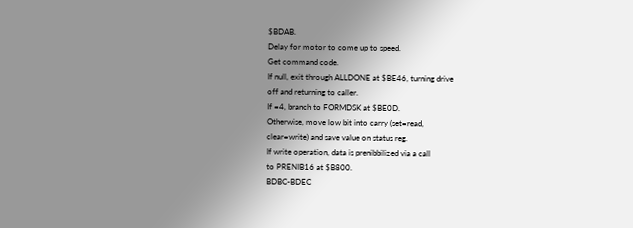$BDAB.
Delay for motor to come up to speed.
Get command code.
If null, exit through ALLDONE at $BE46, turning drive
off and returning to caller.
If =4, branch to FORMDSK at $BE0D.
Otherwise, move low bit into carry (set=read,
clear=write) and save value on status reg.
If write operation, data is prenibbilized via a call
to PRENIB16 at $B800.
BDBC-BDEC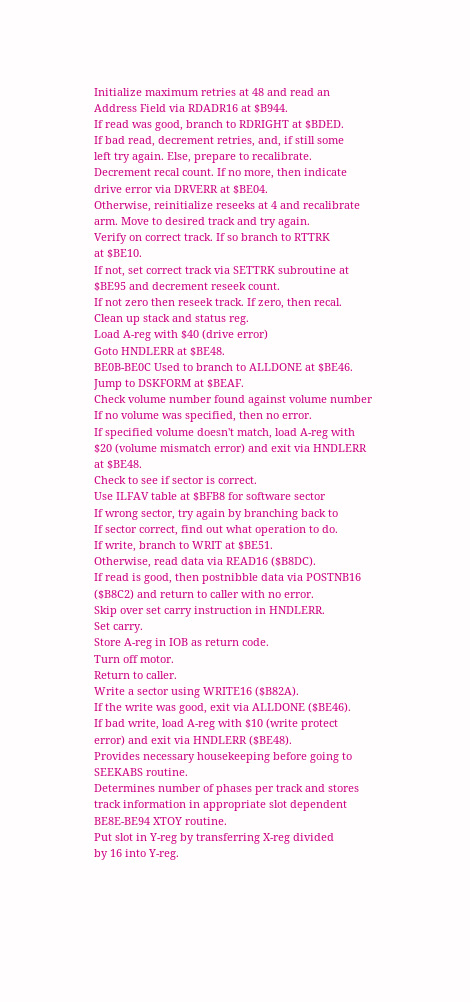Initialize maximum retries at 48 and read an
Address Field via RDADR16 at $B944.
If read was good, branch to RDRIGHT at $BDED.
If bad read, decrement retries, and, if still some
left try again. Else, prepare to recalibrate.
Decrement recal count. If no more, then indicate
drive error via DRVERR at $BE04.
Otherwise, reinitialize reseeks at 4 and recalibrate
arm. Move to desired track and try again.
Verify on correct track. If so branch to RTTRK
at $BE10.
If not, set correct track via SETTRK subroutine at
$BE95 and decrement reseek count.
If not zero then reseek track. If zero, then recal.
Clean up stack and status reg.
Load A-reg with $40 (drive error)
Goto HNDLERR at $BE48.
BE0B-BE0C Used to branch to ALLDONE at $BE46.
Jump to DSKFORM at $BEAF.
Check volume number found against volume number
If no volume was specified, then no error.
If specified volume doesn't match, load A-reg with
$20 (volume mismatch error) and exit via HNDLERR
at $BE48.
Check to see if sector is correct.
Use ILFAV table at $BFB8 for software sector
If wrong sector, try again by branching back to
If sector correct, find out what operation to do.
If write, branch to WRIT at $BE51.
Otherwise, read data via READ16 ($B8DC).
If read is good, then postnibble data via POSTNB16
($B8C2) and return to caller with no error.
Skip over set carry instruction in HNDLERR.
Set carry.
Store A-reg in IOB as return code.
Turn off motor.
Return to caller.
Write a sector using WRITE16 ($B82A).
If the write was good, exit via ALLDONE ($BE46).
If bad write, load A-reg with $10 (write protect
error) and exit via HNDLERR ($BE48).
Provides necessary housekeeping before going to
SEEKABS routine.
Determines number of phases per track and stores
track information in appropriate slot dependent
BE8E-BE94 XTOY routine.
Put slot in Y-reg by transferring X-reg divided
by 16 into Y-reg.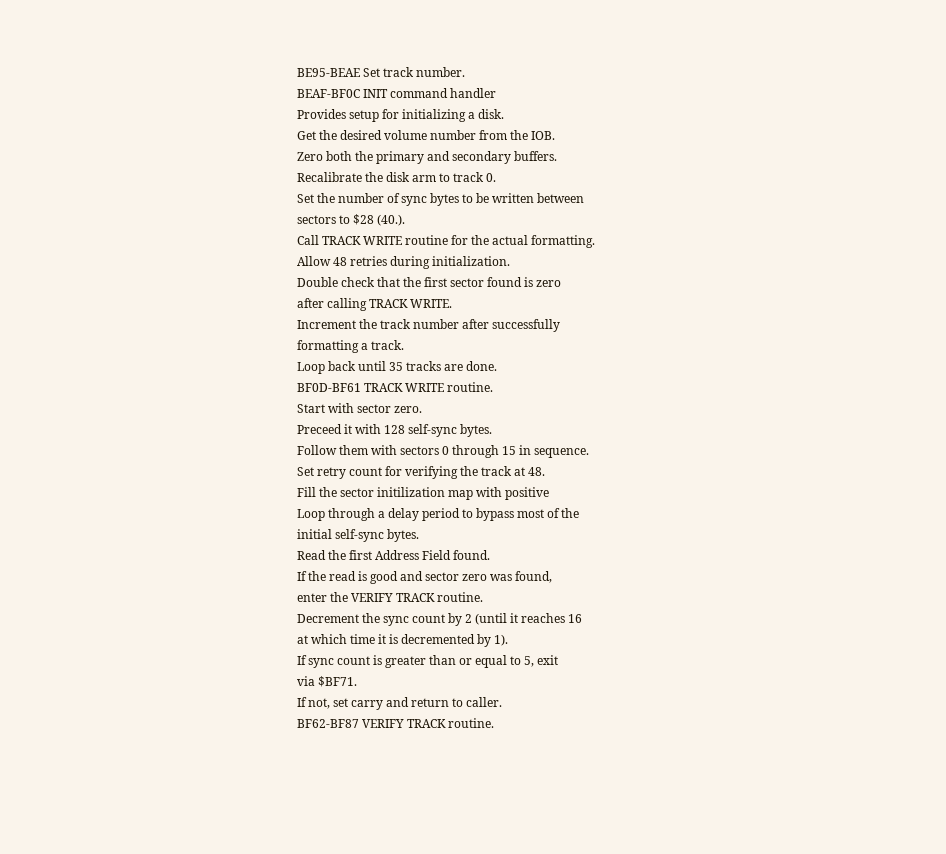BE95-BEAE Set track number.
BEAF-BF0C INIT command handler
Provides setup for initializing a disk.
Get the desired volume number from the IOB.
Zero both the primary and secondary buffers.
Recalibrate the disk arm to track 0.
Set the number of sync bytes to be written between
sectors to $28 (40.).
Call TRACK WRITE routine for the actual formatting.
Allow 48 retries during initialization.
Double check that the first sector found is zero
after calling TRACK WRITE.
Increment the track number after successfully
formatting a track.
Loop back until 35 tracks are done.
BF0D-BF61 TRACK WRITE routine.
Start with sector zero.
Preceed it with 128 self-sync bytes.
Follow them with sectors 0 through 15 in sequence.
Set retry count for verifying the track at 48.
Fill the sector initilization map with positive
Loop through a delay period to bypass most of the
initial self-sync bytes.
Read the first Address Field found.
If the read is good and sector zero was found,
enter the VERIFY TRACK routine.
Decrement the sync count by 2 (until it reaches 16
at which time it is decremented by 1).
If sync count is greater than or equal to 5, exit
via $BF71.
If not, set carry and return to caller.
BF62-BF87 VERIFY TRACK routine.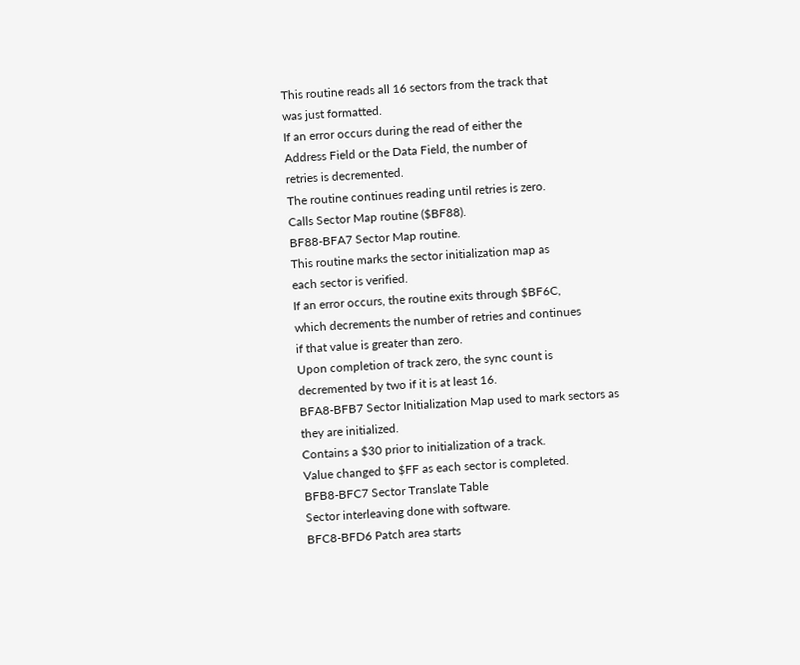This routine reads all 16 sectors from the track that
was just formatted.
If an error occurs during the read of either the
Address Field or the Data Field, the number of
retries is decremented.
The routine continues reading until retries is zero.
Calls Sector Map routine ($BF88).
BF88-BFA7 Sector Map routine.
This routine marks the sector initialization map as
each sector is verified.
If an error occurs, the routine exits through $BF6C,
which decrements the number of retries and continues
if that value is greater than zero.
Upon completion of track zero, the sync count is
decremented by two if it is at least 16.
BFA8-BFB7 Sector Initialization Map used to mark sectors as
they are initialized.
Contains a $30 prior to initialization of a track.
Value changed to $FF as each sector is completed.
BFB8-BFC7 Sector Translate Table
Sector interleaving done with software.
BFC8-BFD6 Patch area starts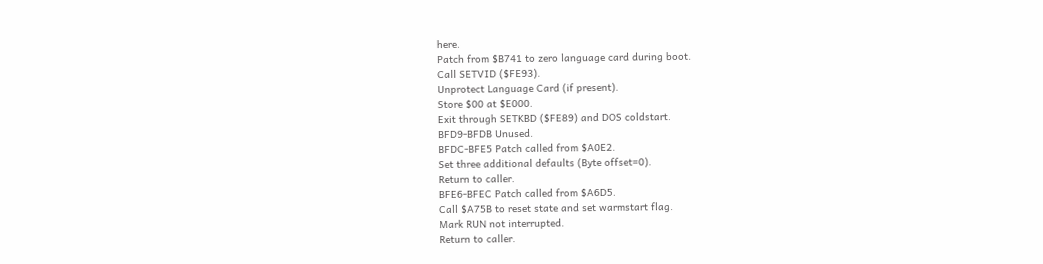here.
Patch from $B741 to zero language card during boot.
Call SETVID ($FE93).
Unprotect Language Card (if present).
Store $00 at $E000.
Exit through SETKBD ($FE89) and DOS coldstart.
BFD9-BFDB Unused.
BFDC-BFE5 Patch called from $A0E2.
Set three additional defaults (Byte offset=0).
Return to caller.
BFE6-BFEC Patch called from $A6D5.
Call $A75B to reset state and set warmstart flag.
Mark RUN not interrupted.
Return to caller.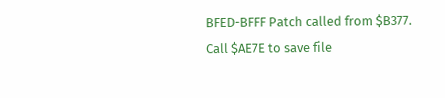BFED-BFFF Patch called from $B377.
Call $AE7E to save file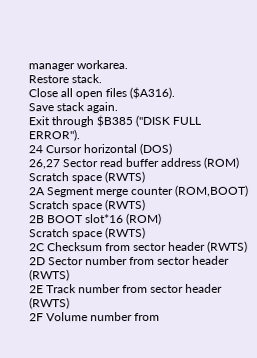manager workarea.
Restore stack.
Close all open files ($A316).
Save stack again.
Exit through $B385 ("DISK FULL ERROR").
24 Cursor horizontal (DOS)
26,27 Sector read buffer address (ROM)
Scratch space (RWTS)
2A Segment merge counter (ROM,BOOT)
Scratch space (RWTS)
2B BOOT slot*16 (ROM)
Scratch space (RWTS)
2C Checksum from sector header (RWTS)
2D Sector number from sector header (RWTS)
2E Track number from sector header (RWTS)
2F Volume number from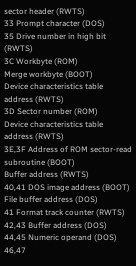sector header (RWTS)
33 Prompt character (DOS)
35 Drive number in high bit (RWTS)
3C Workbyte (ROM)
Merge workbyte (BOOT)
Device characteristics table address (RWTS)
3D Sector number (ROM)
Device characteristics table address (RWTS)
3E,3F Address of ROM sector-read subroutine (BOOT)
Buffer address (RWTS)
40,41 DOS image address (BOOT)
File buffer address (DOS)
41 Format track counter (RWTS)
42,43 Buffer address (DOS)
44,45 Numeric operand (DOS)
46,47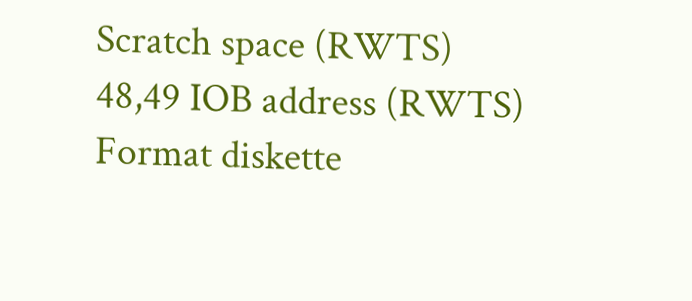Scratch space (RWTS)
48,49 IOB address (RWTS)
Format diskette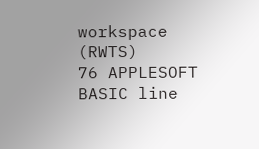workspace (RWTS)
76 APPLESOFT BASIC line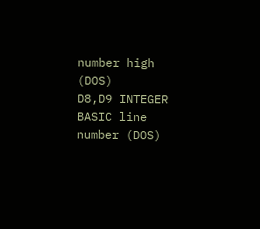number high (DOS)
D8,D9 INTEGER BASIC line number (DOS)